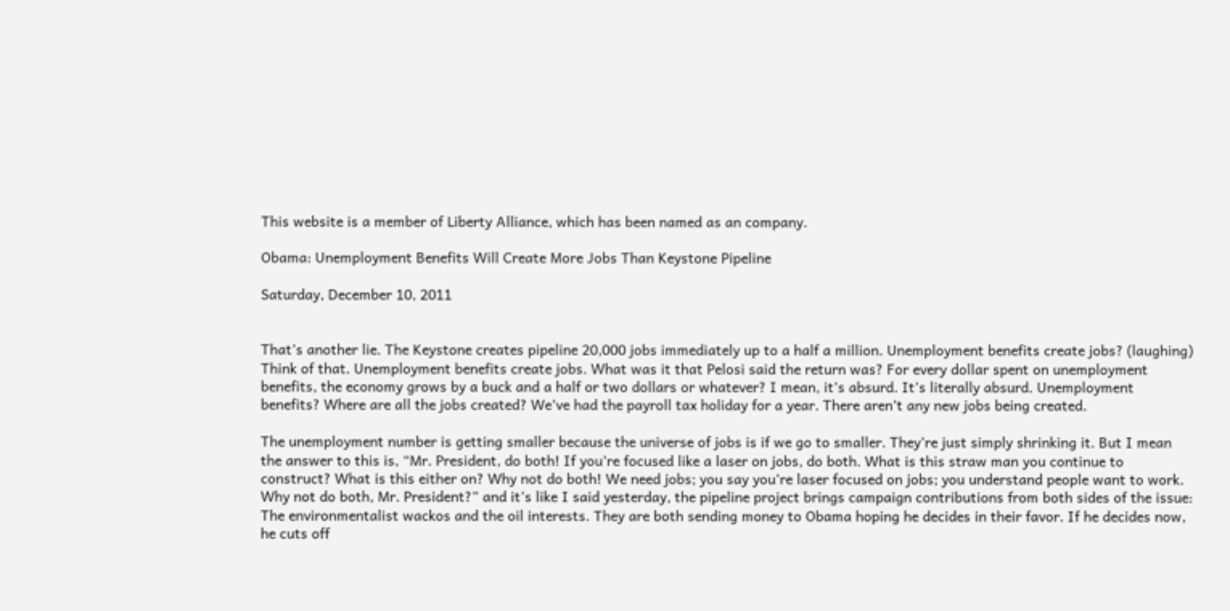This website is a member of Liberty Alliance, which has been named as an company.

Obama: Unemployment Benefits Will Create More Jobs Than Keystone Pipeline

Saturday, December 10, 2011


That’s another lie. The Keystone creates pipeline 20,000 jobs immediately up to a half a million. Unemployment benefits create jobs? (laughing) Think of that. Unemployment benefits create jobs. What was it that Pelosi said the return was? For every dollar spent on unemployment benefits, the economy grows by a buck and a half or two dollars or whatever? I mean, it’s absurd. It’s literally absurd. Unemployment benefits? Where are all the jobs created? We’ve had the payroll tax holiday for a year. There aren’t any new jobs being created.

The unemployment number is getting smaller because the universe of jobs is if we go to smaller. They’re just simply shrinking it. But I mean the answer to this is, “Mr. President, do both! If you’re focused like a laser on jobs, do both. What is this straw man you continue to construct? What is this either on? Why not do both! We need jobs; you say you’re laser focused on jobs; you understand people want to work. Why not do both, Mr. President?” and it’s like I said yesterday, the pipeline project brings campaign contributions from both sides of the issue: The environmentalist wackos and the oil interests. They are both sending money to Obama hoping he decides in their favor. If he decides now, he cuts off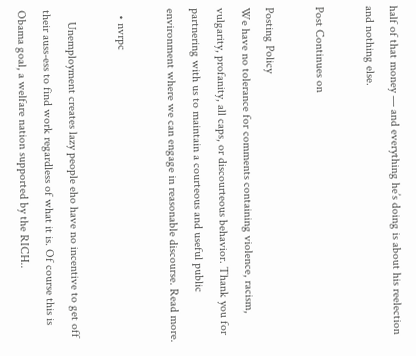half of that money — and everything he’s doing is about his reelection and nothing else.

Post Continues on

Posting Policy
We have no tolerance for comments containing violence, racism, vulgarity, profanity, all caps, or discourteous behavior. Thank you for partnering with us to maintain a courteous and useful public environment where we can engage in reasonable discourse. Read more.

  • nvrpc

    Unemployment creates lazy people eho have no incentive to get off their auss-ess to find work regardless of what it is. Of course this is Obama goal, a welfare nation supported by the RICH..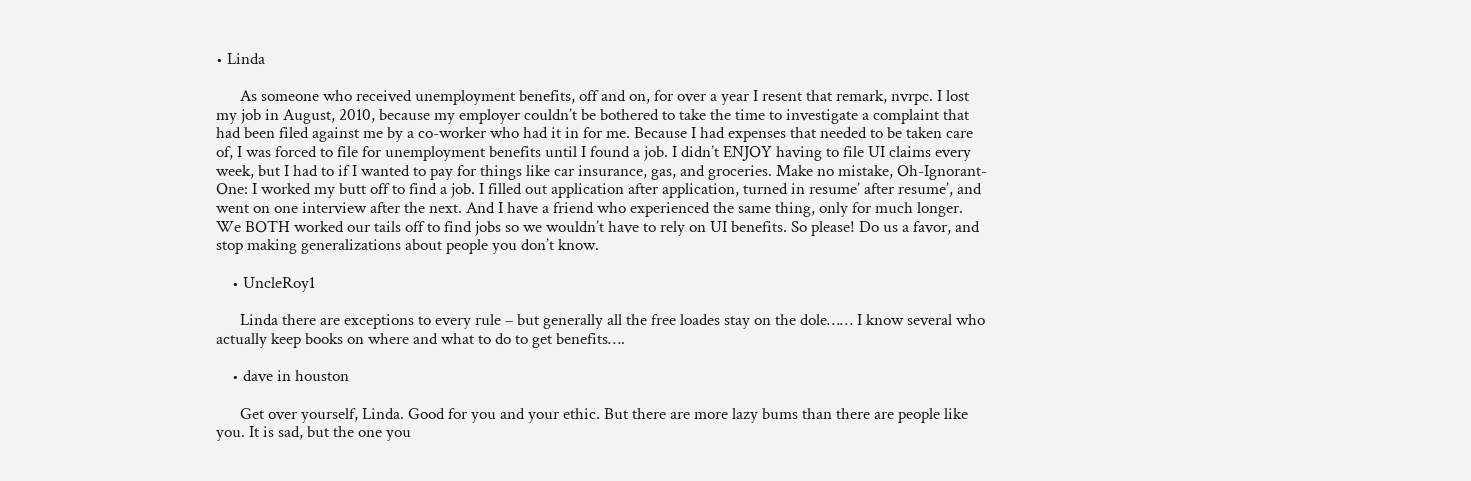• Linda

      As someone who received unemployment benefits, off and on, for over a year I resent that remark, nvrpc. I lost my job in August, 2010, because my employer couldn’t be bothered to take the time to investigate a complaint that had been filed against me by a co-worker who had it in for me. Because I had expenses that needed to be taken care of, I was forced to file for unemployment benefits until I found a job. I didn’t ENJOY having to file UI claims every week, but I had to if I wanted to pay for things like car insurance, gas, and groceries. Make no mistake, Oh-Ignorant-One: I worked my butt off to find a job. I filled out application after application, turned in resume’ after resume’, and went on one interview after the next. And I have a friend who experienced the same thing, only for much longer. We BOTH worked our tails off to find jobs so we wouldn’t have to rely on UI benefits. So please! Do us a favor, and stop making generalizations about people you don’t know.

    • UncleRoy1

      Linda there are exceptions to every rule – but generally all the free loades stay on the dole…… I know several who actually keep books on where and what to do to get benefits….

    • dave in houston

      Get over yourself, Linda. Good for you and your ethic. But there are more lazy bums than there are people like you. It is sad, but the one you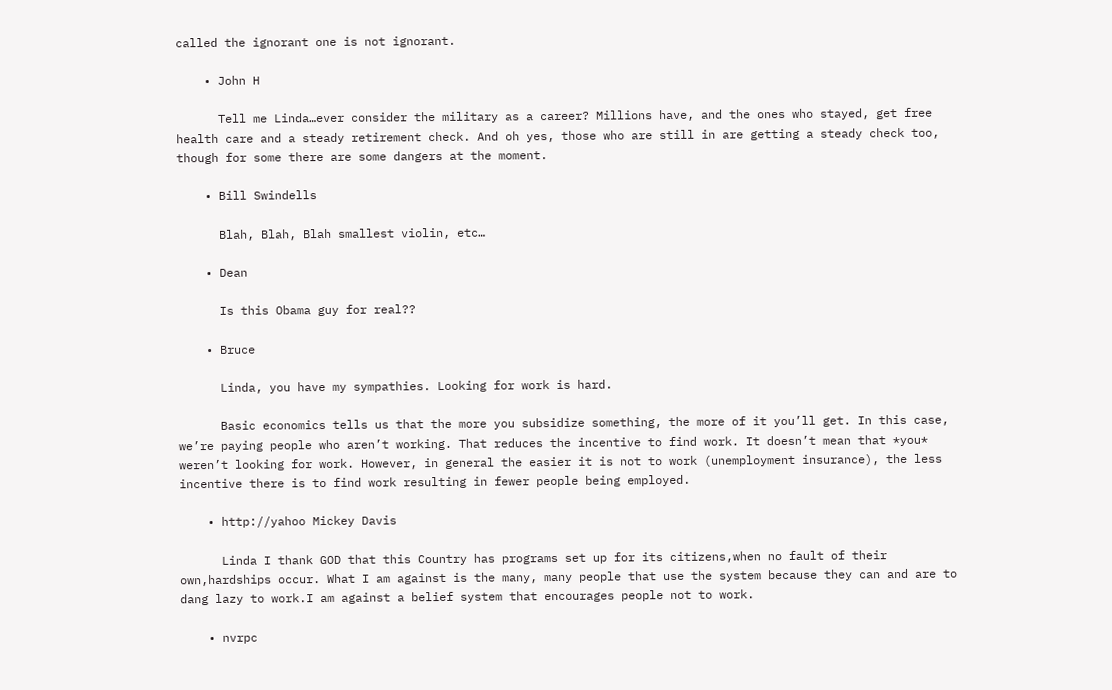called the ignorant one is not ignorant.

    • John H

      Tell me Linda…ever consider the military as a career? Millions have, and the ones who stayed, get free health care and a steady retirement check. And oh yes, those who are still in are getting a steady check too, though for some there are some dangers at the moment.

    • Bill Swindells

      Blah, Blah, Blah smallest violin, etc…

    • Dean

      Is this Obama guy for real??

    • Bruce

      Linda, you have my sympathies. Looking for work is hard.

      Basic economics tells us that the more you subsidize something, the more of it you’ll get. In this case, we’re paying people who aren’t working. That reduces the incentive to find work. It doesn’t mean that *you* weren’t looking for work. However, in general the easier it is not to work (unemployment insurance), the less incentive there is to find work resulting in fewer people being employed.

    • http://yahoo Mickey Davis

      Linda I thank GOD that this Country has programs set up for its citizens,when no fault of their own,hardships occur. What I am against is the many, many people that use the system because they can and are to dang lazy to work.I am against a belief system that encourages people not to work.

    • nvrpc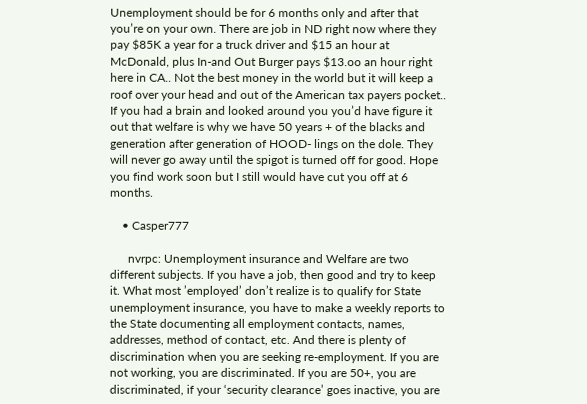Unemployment should be for 6 months only and after that you’re on your own. There are job in ND right now where they pay $85K a year for a truck driver and $15 an hour at McDonald, plus In-and Out Burger pays $13.oo an hour right here in CA.. Not the best money in the world but it will keep a roof over your head and out of the American tax payers pocket.. If you had a brain and looked around you you’d have figure it out that welfare is why we have 50 years + of the blacks and generation after generation of HOOD- lings on the dole. They will never go away until the spigot is turned off for good. Hope you find work soon but I still would have cut you off at 6 months.

    • Casper777

      nvrpc: Unemployment insurance and Welfare are two different subjects. If you have a job, then good and try to keep it. What most ’employed’ don’t realize is to qualify for State unemployment insurance, you have to make a weekly reports to the State documenting all employment contacts, names, addresses, method of contact, etc. And there is plenty of discrimination when you are seeking re-employment. If you are not working, you are discriminated. If you are 50+, you are discriminated, if your ‘security clearance’ goes inactive, you are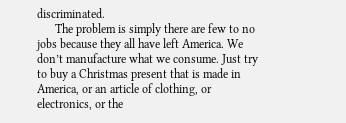discriminated.
      The problem is simply there are few to no jobs because they all have left America. We don’t manufacture what we consume. Just try to buy a Christmas present that is made in America, or an article of clothing, or electronics, or the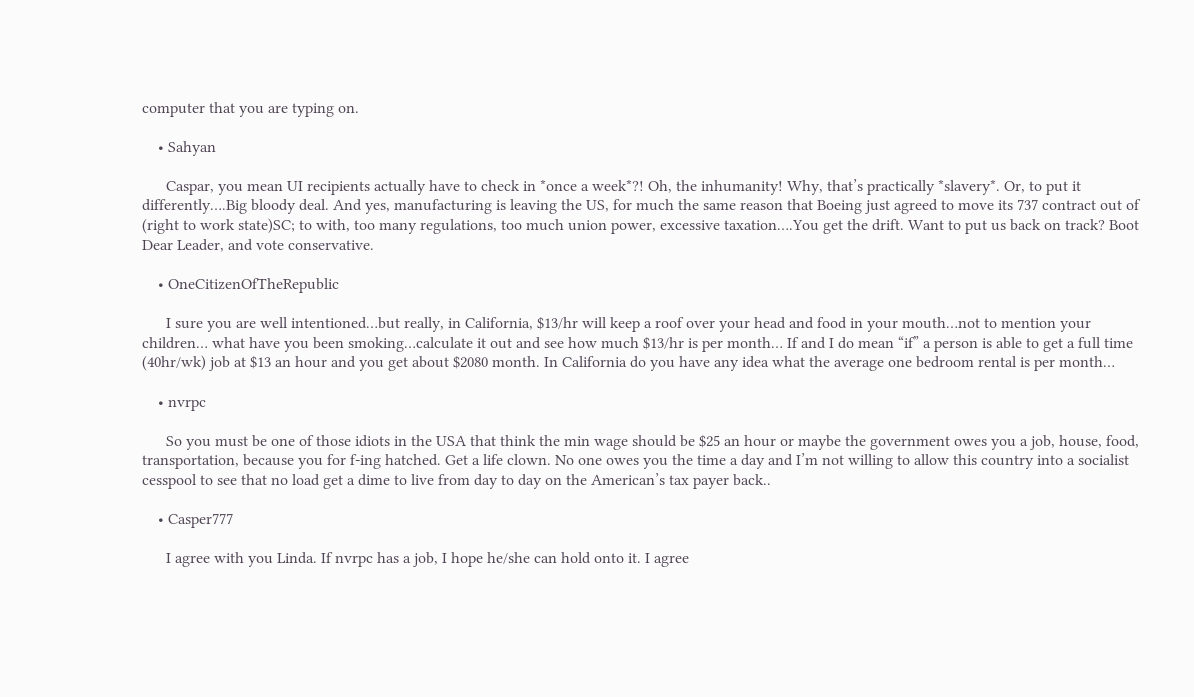computer that you are typing on.

    • Sahyan

      Caspar, you mean UI recipients actually have to check in *once a week*?! Oh, the inhumanity! Why, that’s practically *slavery*. Or, to put it differently….Big bloody deal. And yes, manufacturing is leaving the US, for much the same reason that Boeing just agreed to move its 737 contract out of (right to work state)SC; to with, too many regulations, too much union power, excessive taxation….You get the drift. Want to put us back on track? Boot Dear Leader, and vote conservative.

    • OneCitizenOfTheRepublic

      I sure you are well intentioned…but really, in California, $13/hr will keep a roof over your head and food in your mouth…not to mention your children… what have you been smoking…calculate it out and see how much $13/hr is per month… If and I do mean “if” a person is able to get a full time (40hr/wk) job at $13 an hour and you get about $2080 month. In California do you have any idea what the average one bedroom rental is per month…

    • nvrpc

      So you must be one of those idiots in the USA that think the min wage should be $25 an hour or maybe the government owes you a job, house, food, transportation, because you for f-ing hatched. Get a life clown. No one owes you the time a day and I’m not willing to allow this country into a socialist cesspool to see that no load get a dime to live from day to day on the American’s tax payer back..

    • Casper777

      I agree with you Linda. If nvrpc has a job, I hope he/she can hold onto it. I agree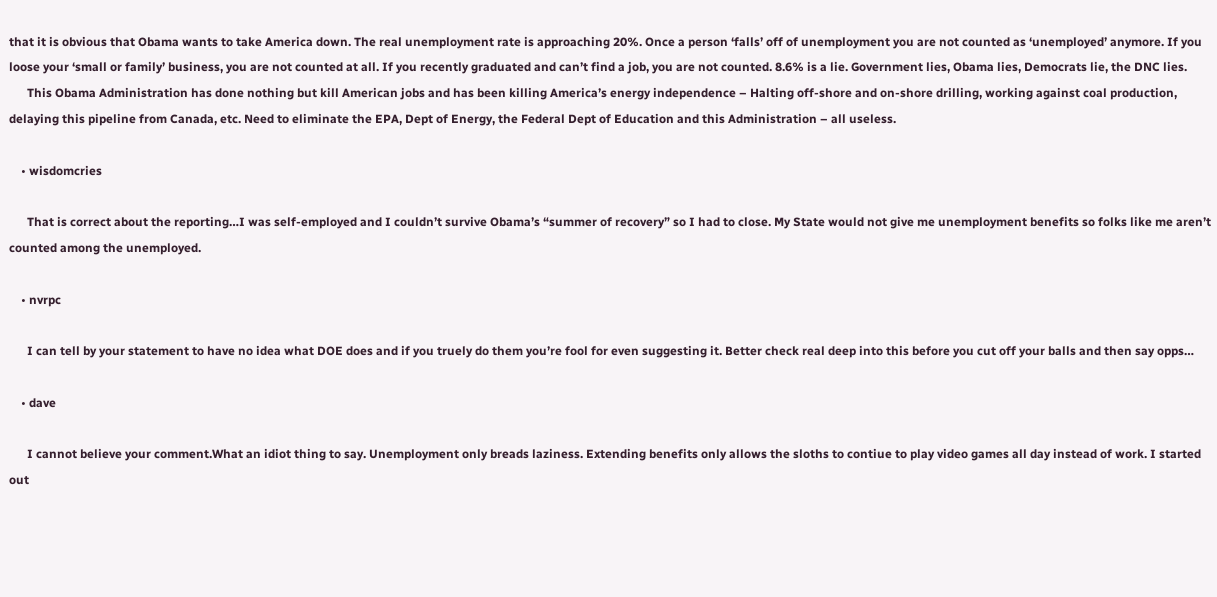that it is obvious that Obama wants to take America down. The real unemployment rate is approaching 20%. Once a person ‘falls’ off of unemployment you are not counted as ‘unemployed’ anymore. If you loose your ‘small or family’ business, you are not counted at all. If you recently graduated and can’t find a job, you are not counted. 8.6% is a lie. Government lies, Obama lies, Democrats lie, the DNC lies.
      This Obama Administration has done nothing but kill American jobs and has been killing America’s energy independence – Halting off-shore and on-shore drilling, working against coal production, delaying this pipeline from Canada, etc. Need to eliminate the EPA, Dept of Energy, the Federal Dept of Education and this Administration – all useless.

    • wisdomcries

      That is correct about the reporting…I was self-employed and I couldn’t survive Obama’s “summer of recovery” so I had to close. My State would not give me unemployment benefits so folks like me aren’t counted among the unemployed.

    • nvrpc

      I can tell by your statement to have no idea what DOE does and if you truely do them you’re fool for even suggesting it. Better check real deep into this before you cut off your balls and then say opps…

    • dave

      I cannot believe your comment.What an idiot thing to say. Unemployment only breads laziness. Extending benefits only allows the sloths to contiue to play video games all day instead of work. I started out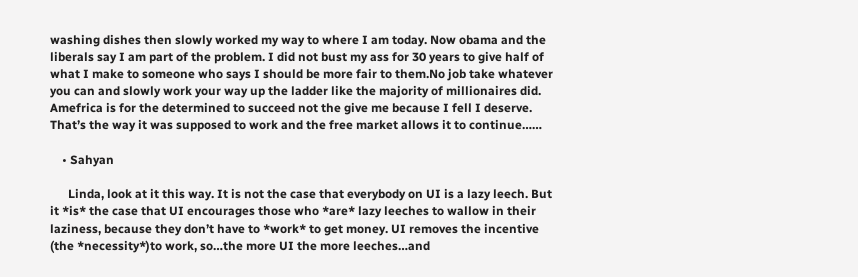washing dishes then slowly worked my way to where I am today. Now obama and the liberals say I am part of the problem. I did not bust my ass for 30 years to give half of what I make to someone who says I should be more fair to them.No job take whatever you can and slowly work your way up the ladder like the majority of millionaires did. Amefrica is for the determined to succeed not the give me because I fell I deserve. That’s the way it was supposed to work and the free market allows it to continue……

    • Sahyan

      Linda, look at it this way. It is not the case that everybody on UI is a lazy leech. But it *is* the case that UI encourages those who *are* lazy leeches to wallow in their laziness, because they don’t have to *work* to get money. UI removes the incentive (the *necessity*)to work, so…the more UI the more leeches…and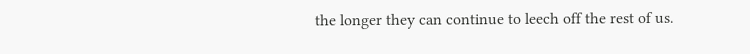the longer they can continue to leech off the rest of us.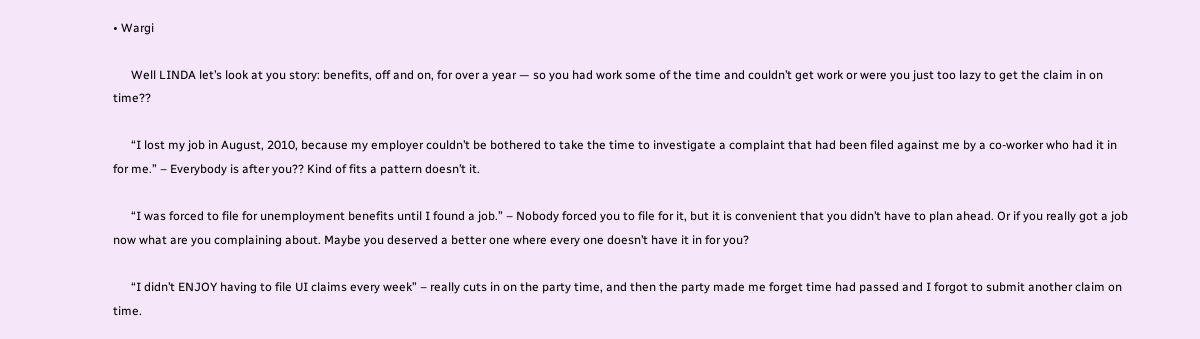• Wargi

      Well LINDA let’s look at you story: benefits, off and on, for over a year — so you had work some of the time and couldn’t get work or were you just too lazy to get the claim in on time??

      “I lost my job in August, 2010, because my employer couldn’t be bothered to take the time to investigate a complaint that had been filed against me by a co-worker who had it in for me.” – Everybody is after you?? Kind of fits a pattern doesn’t it.

      “I was forced to file for unemployment benefits until I found a job.” – Nobody forced you to file for it, but it is convenient that you didn’t have to plan ahead. Or if you really got a job now what are you complaining about. Maybe you deserved a better one where every one doesn’t have it in for you?

      “I didn’t ENJOY having to file UI claims every week” – really cuts in on the party time, and then the party made me forget time had passed and I forgot to submit another claim on time.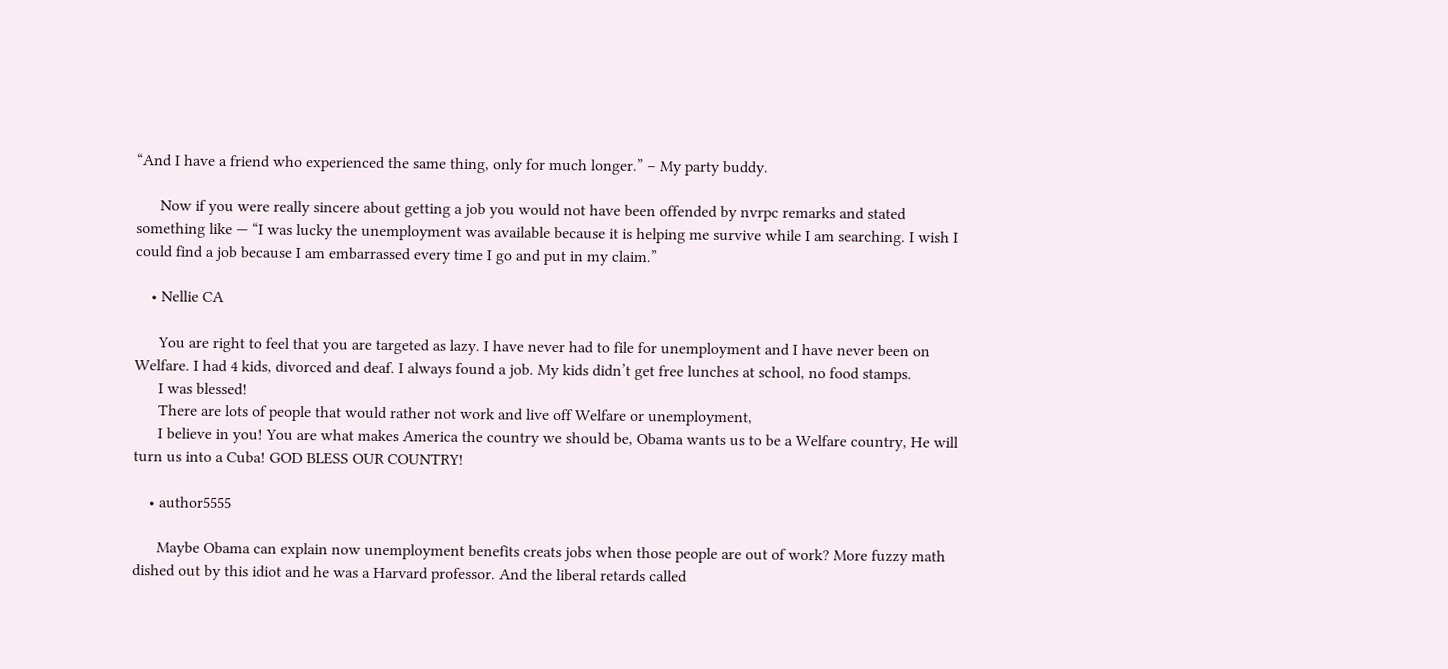“And I have a friend who experienced the same thing, only for much longer.” – My party buddy.

      Now if you were really sincere about getting a job you would not have been offended by nvrpc remarks and stated something like — “I was lucky the unemployment was available because it is helping me survive while I am searching. I wish I could find a job because I am embarrassed every time I go and put in my claim.”

    • Nellie CA

      You are right to feel that you are targeted as lazy. I have never had to file for unemployment and I have never been on Welfare. I had 4 kids, divorced and deaf. I always found a job. My kids didn’t get free lunches at school, no food stamps.
      I was blessed!
      There are lots of people that would rather not work and live off Welfare or unemployment,
      I believe in you! You are what makes America the country we should be, Obama wants us to be a Welfare country, He will turn us into a Cuba! GOD BLESS OUR COUNTRY!

    • author5555

      Maybe Obama can explain now unemployment benefits creats jobs when those people are out of work? More fuzzy math dished out by this idiot and he was a Harvard professor. And the liberal retards called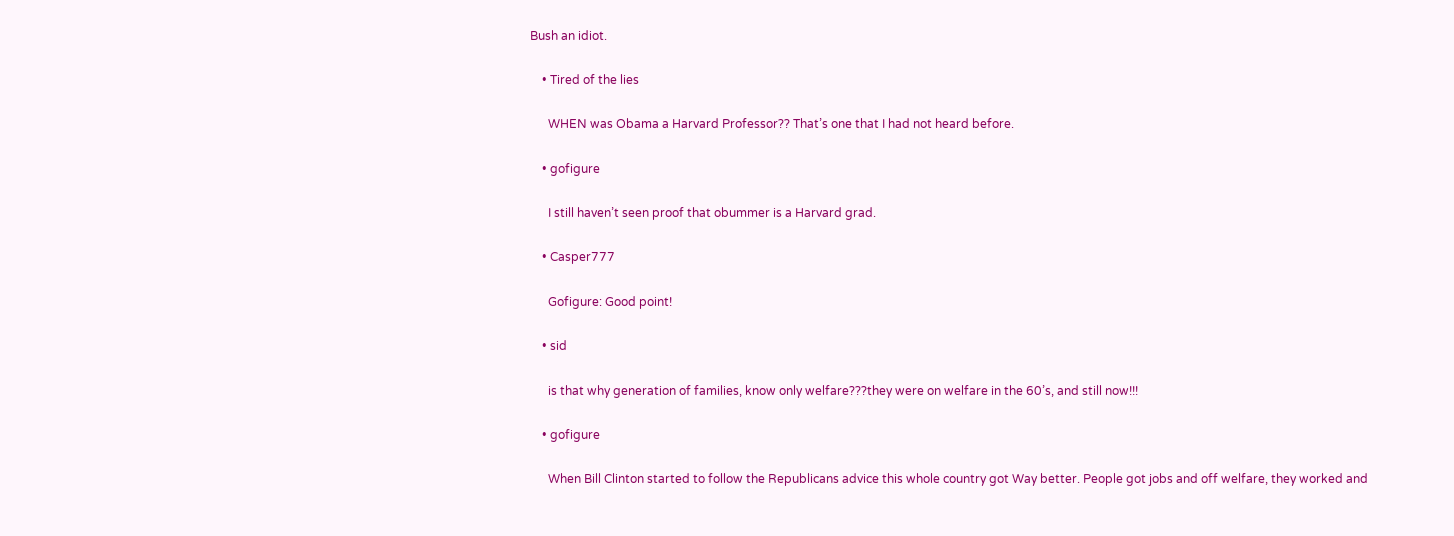Bush an idiot.

    • Tired of the lies

      WHEN was Obama a Harvard Professor?? That’s one that I had not heard before.

    • gofigure

      I still haven’t seen proof that obummer is a Harvard grad.

    • Casper777

      Gofigure: Good point!

    • sid

      is that why generation of families, know only welfare???they were on welfare in the 60’s, and still now!!!

    • gofigure

      When Bill Clinton started to follow the Republicans advice this whole country got Way better. People got jobs and off welfare, they worked and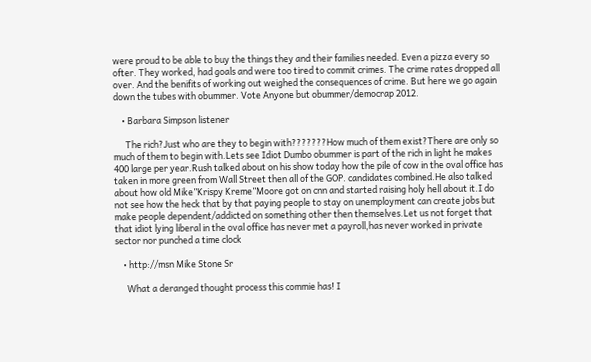were proud to be able to buy the things they and their families needed. Even a pizza every so ofter. They worked, had goals and were too tired to commit crimes. The crime rates dropped all over. And the benifits of working out weighed the consequences of crime. But here we go again down the tubes with obummer. Vote Anyone but obummer/democrap 2012.

    • Barbara Simpson listener

      The rich?Just who are they to begin with???????How much of them exist?There are only so much of them to begin with.Lets see Idiot Dumbo obummer is part of the rich in light he makes 400 large per year.Rush talked about on his show today how the pile of cow in the oval office has taken in more green from Wall Street then all of the GOP. candidates combined.He also talked about how old Mike”Krispy Kreme”Moore got on cnn and started raising holy hell about it.I do not see how the heck that by that paying people to stay on unemployment can create jobs but make people dependent/addicted on something other then themselves.Let us not forget that that idiot lying liberal in the oval office has never met a payroll,has never worked in private sector nor punched a time clock

    • http://msn Mike Stone Sr

      What a deranged thought process this commie has! I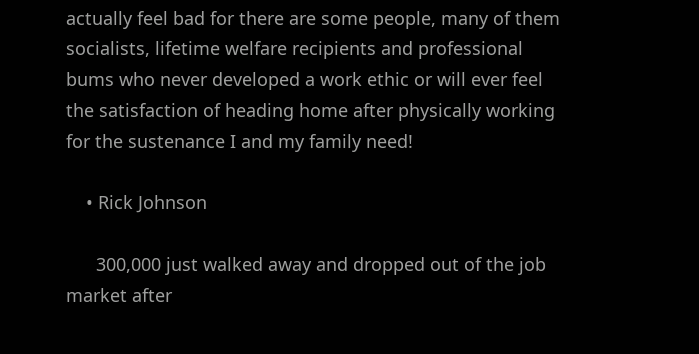actually feel bad for there are some people, many of them socialists, lifetime welfare recipients and professional bums who never developed a work ethic or will ever feel the satisfaction of heading home after physically working for the sustenance I and my family need!

    • Rick Johnson

      300,000 just walked away and dropped out of the job market after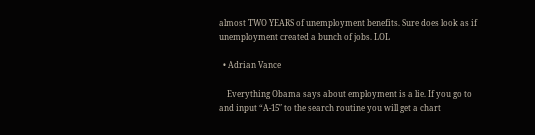almost TWO YEARS of unemployment benefits. Sure does look as if unemployment created a bunch of jobs. LOL

  • Adrian Vance

    Everything Obama says about employment is a lie. If you go to and input “A-15″ to the search routine you will get a chart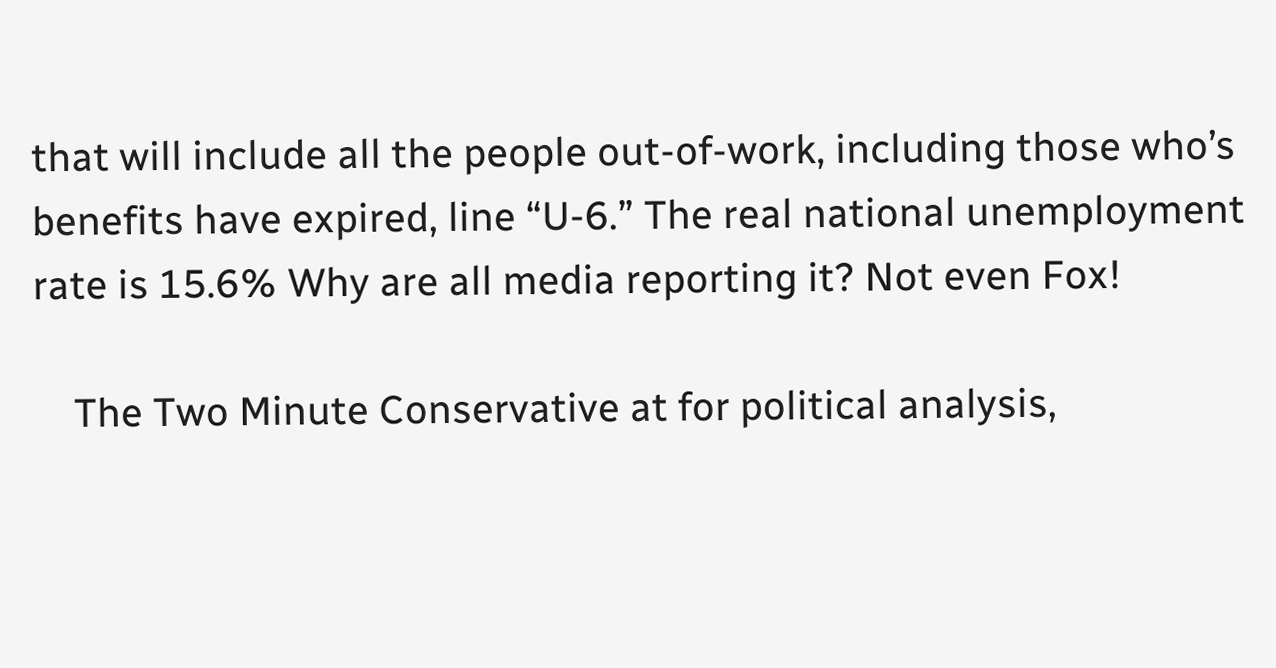that will include all the people out-of-work, including those who’s benefits have expired, line “U-6.” The real national unemployment rate is 15.6% Why are all media reporting it? Not even Fox!

    The Two Minute Conservative at for political analysis,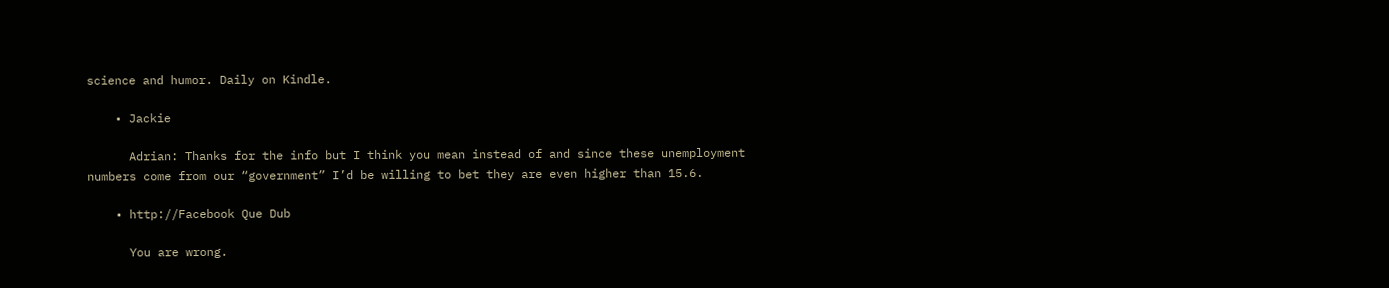science and humor. Daily on Kindle.

    • Jackie

      Adrian: Thanks for the info but I think you mean instead of and since these unemployment numbers come from our “government” I’d be willing to bet they are even higher than 15.6.

    • http://Facebook Que Dub

      You are wrong.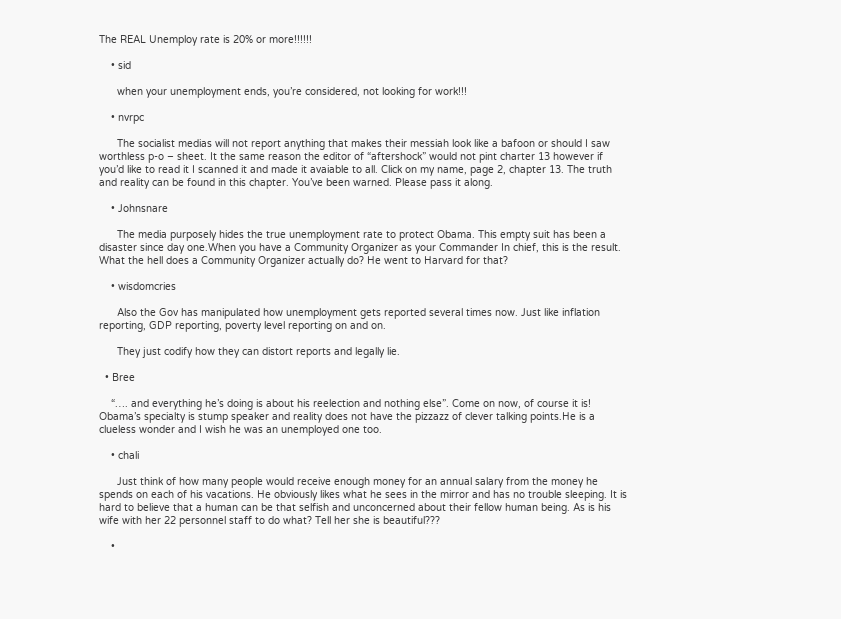The REAL Unemploy rate is 20% or more!!!!!!

    • sid

      when your unemployment ends, you’re considered, not looking for work!!!

    • nvrpc

      The socialist medias will not report anything that makes their messiah look like a bafoon or should I saw worthless p-o – sheet. It the same reason the editor of “aftershock” would not pint charter 13 however if you’d like to read it I scanned it and made it avaiable to all. Click on my name, page 2, chapter 13. The truth and reality can be found in this chapter. You’ve been warned. Please pass it along.

    • Johnsnare

      The media purposely hides the true unemployment rate to protect Obama. This empty suit has been a disaster since day one.When you have a Community Organizer as your Commander In chief, this is the result. What the hell does a Community Organizer actually do? He went to Harvard for that?

    • wisdomcries

      Also the Gov has manipulated how unemployment gets reported several times now. Just like inflation reporting, GDP reporting, poverty level reporting on and on.

      They just codify how they can distort reports and legally lie.

  • Bree

    “…. and everything he’s doing is about his reelection and nothing else”. Come on now, of course it is! Obama’s specialty is stump speaker and reality does not have the pizzazz of clever talking points.He is a clueless wonder and I wish he was an unemployed one too.

    • chali

      Just think of how many people would receive enough money for an annual salary from the money he spends on each of his vacations. He obviously likes what he sees in the mirror and has no trouble sleeping. It is hard to believe that a human can be that selfish and unconcerned about their fellow human being. As is his wife with her 22 personnel staff to do what? Tell her she is beautiful???

    •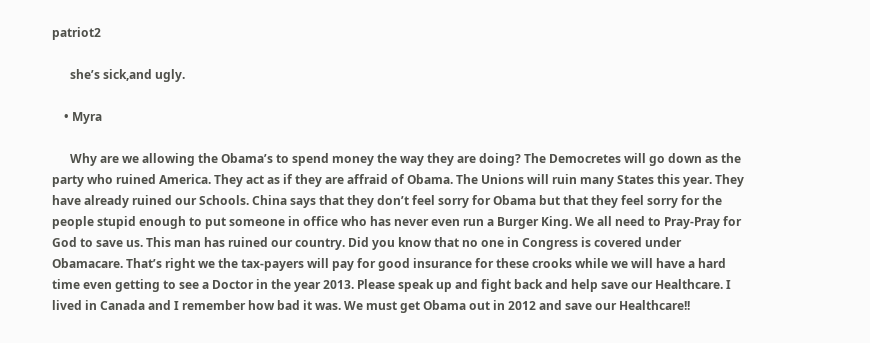patriot2

      she’s sick,and ugly.

    • Myra

      Why are we allowing the Obama’s to spend money the way they are doing? The Democretes will go down as the party who ruined America. They act as if they are affraid of Obama. The Unions will ruin many States this year. They have already ruined our Schools. China says that they don’t feel sorry for Obama but that they feel sorry for the people stupid enough to put someone in office who has never even run a Burger King. We all need to Pray-Pray for God to save us. This man has ruined our country. Did you know that no one in Congress is covered under Obamacare. That’s right we the tax-payers will pay for good insurance for these crooks while we will have a hard time even getting to see a Doctor in the year 2013. Please speak up and fight back and help save our Healthcare. I lived in Canada and I remember how bad it was. We must get Obama out in 2012 and save our Healthcare!!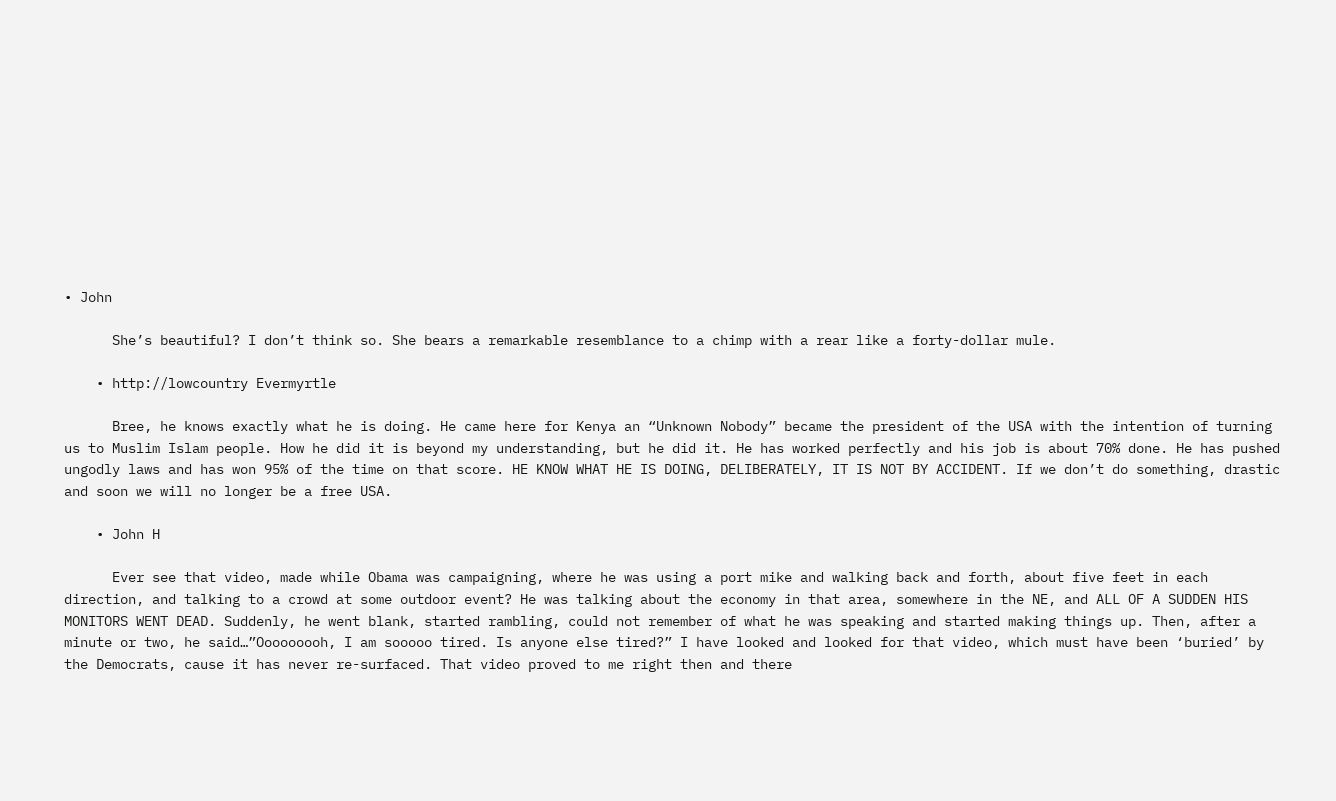• John

      She’s beautiful? I don’t think so. She bears a remarkable resemblance to a chimp with a rear like a forty-dollar mule.

    • http://lowcountry Evermyrtle

      Bree, he knows exactly what he is doing. He came here for Kenya an “Unknown Nobody” became the president of the USA with the intention of turning us to Muslim Islam people. How he did it is beyond my understanding, but he did it. He has worked perfectly and his job is about 70% done. He has pushed ungodly laws and has won 95% of the time on that score. HE KNOW WHAT HE IS DOING, DELIBERATELY, IT IS NOT BY ACCIDENT. If we don’t do something, drastic and soon we will no longer be a free USA.

    • John H

      Ever see that video, made while Obama was campaigning, where he was using a port mike and walking back and forth, about five feet in each direction, and talking to a crowd at some outdoor event? He was talking about the economy in that area, somewhere in the NE, and ALL OF A SUDDEN HIS MONITORS WENT DEAD. Suddenly, he went blank, started rambling, could not remember of what he was speaking and started making things up. Then, after a minute or two, he said…”Ooooooooh, I am sooooo tired. Is anyone else tired?” I have looked and looked for that video, which must have been ‘buried’ by the Democrats, cause it has never re-surfaced. That video proved to me right then and there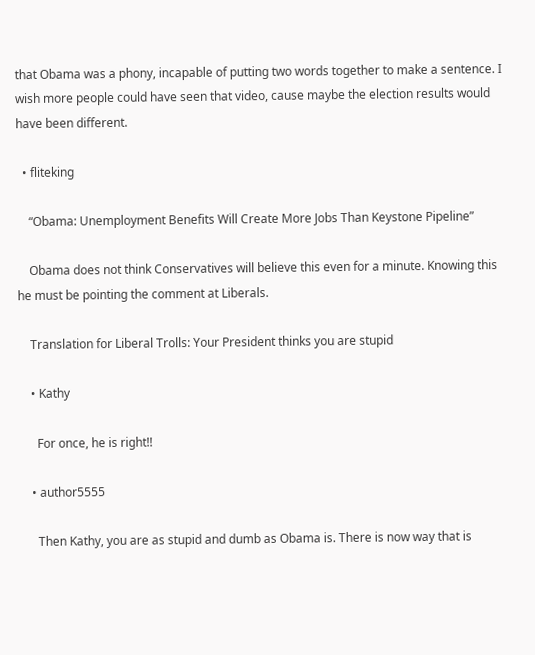that Obama was a phony, incapable of putting two words together to make a sentence. I wish more people could have seen that video, cause maybe the election results would have been different.

  • fliteking

    “Obama: Unemployment Benefits Will Create More Jobs Than Keystone Pipeline”

    Obama does not think Conservatives will believe this even for a minute. Knowing this he must be pointing the comment at Liberals.

    Translation for Liberal Trolls: Your President thinks you are stupid

    • Kathy

      For once, he is right!!

    • author5555

      Then Kathy, you are as stupid and dumb as Obama is. There is now way that is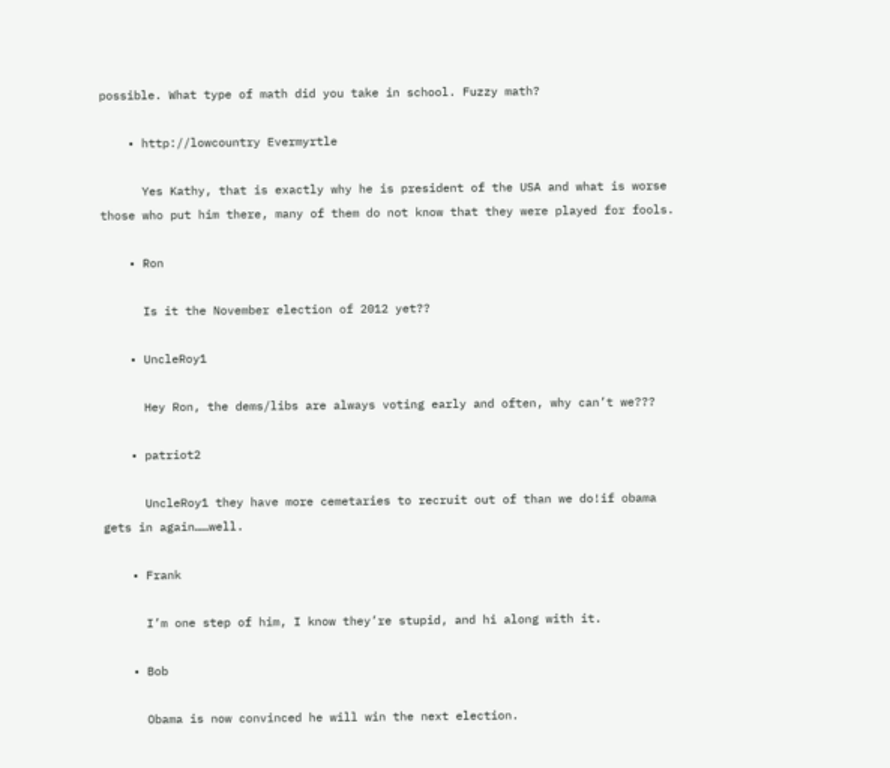possible. What type of math did you take in school. Fuzzy math?

    • http://lowcountry Evermyrtle

      Yes Kathy, that is exactly why he is president of the USA and what is worse those who put him there, many of them do not know that they were played for fools.

    • Ron

      Is it the November election of 2012 yet??

    • UncleRoy1

      Hey Ron, the dems/libs are always voting early and often, why can’t we???

    • patriot2

      UncleRoy1 they have more cemetaries to recruit out of than we do!if obama gets in again……well.

    • Frank

      I’m one step of him, I know they’re stupid, and hi along with it.

    • Bob

      Obama is now convinced he will win the next election.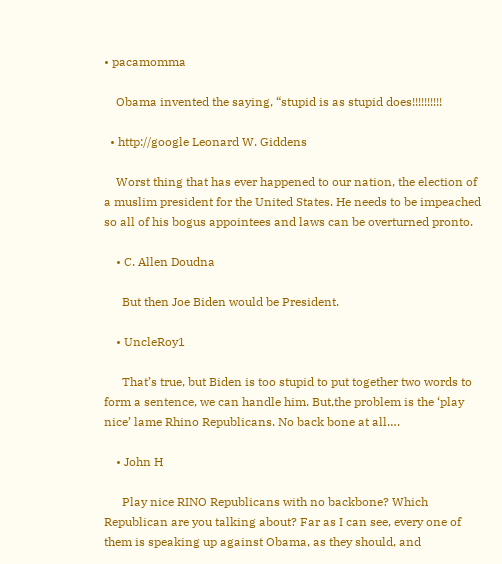• pacamomma

    Obama invented the saying, “stupid is as stupid does!!!!!!!!!!

  • http://google Leonard W. Giddens

    Worst thing that has ever happened to our nation, the election of a muslim president for the United States. He needs to be impeached so all of his bogus appointees and laws can be overturned pronto.

    • C. Allen Doudna

      But then Joe Biden would be President.

    • UncleRoy1

      That’s true, but Biden is too stupid to put together two words to form a sentence, we can handle him. But,the problem is the ‘play nice’ lame Rhino Republicans. No back bone at all….

    • John H

      Play nice RINO Republicans with no backbone? Which Republican are you talking about? Far as I can see, every one of them is speaking up against Obama, as they should, and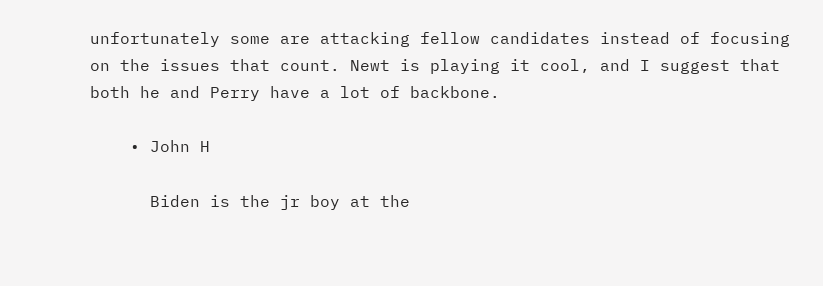unfortunately some are attacking fellow candidates instead of focusing on the issues that count. Newt is playing it cool, and I suggest that both he and Perry have a lot of backbone.

    • John H

      Biden is the jr boy at the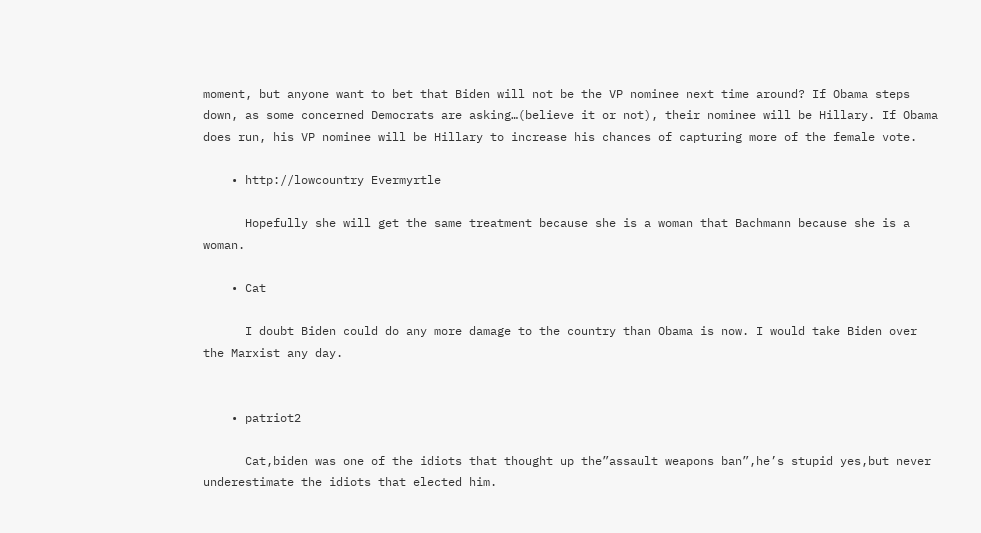moment, but anyone want to bet that Biden will not be the VP nominee next time around? If Obama steps down, as some concerned Democrats are asking…(believe it or not), their nominee will be Hillary. If Obama does run, his VP nominee will be Hillary to increase his chances of capturing more of the female vote.

    • http://lowcountry Evermyrtle

      Hopefully she will get the same treatment because she is a woman that Bachmann because she is a woman.

    • Cat

      I doubt Biden could do any more damage to the country than Obama is now. I would take Biden over the Marxist any day.


    • patriot2

      Cat,biden was one of the idiots that thought up the”assault weapons ban”,he’s stupid yes,but never underestimate the idiots that elected him.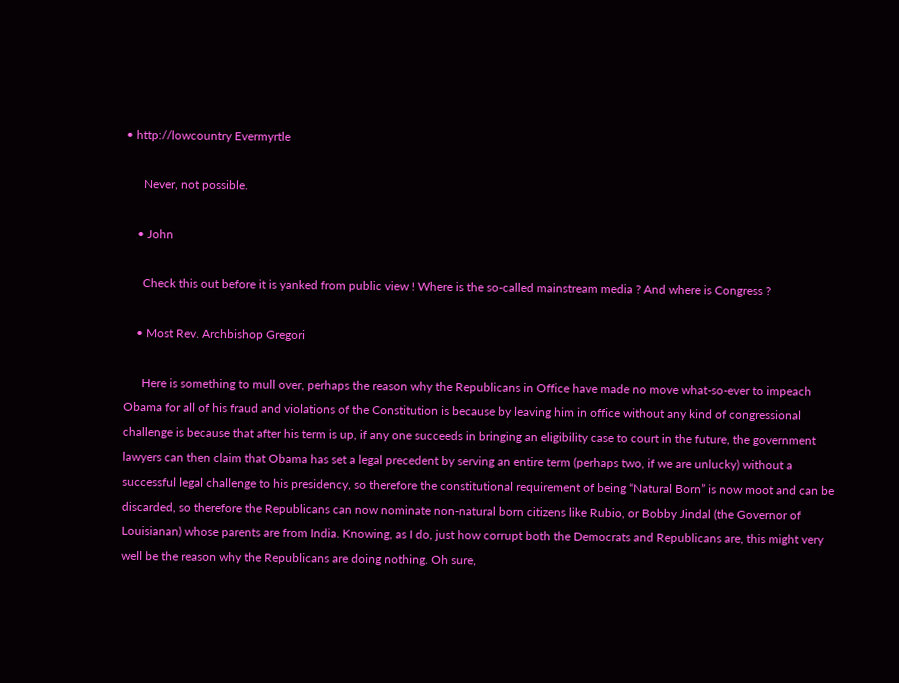• http://lowcountry Evermyrtle

      Never, not possible.

    • John

      Check this out before it is yanked from public view ! Where is the so-called mainstream media ? And where is Congress ?

    • Most Rev. Archbishop Gregori

      Here is something to mull over, perhaps the reason why the Republicans in Office have made no move what-so-ever to impeach Obama for all of his fraud and violations of the Constitution is because by leaving him in office without any kind of congressional challenge is because that after his term is up, if any one succeeds in bringing an eligibility case to court in the future, the government lawyers can then claim that Obama has set a legal precedent by serving an entire term (perhaps two, if we are unlucky) without a successful legal challenge to his presidency, so therefore the constitutional requirement of being “Natural Born” is now moot and can be discarded, so therefore the Republicans can now nominate non-natural born citizens like Rubio, or Bobby Jindal (the Governor of Louisianan) whose parents are from India. Knowing, as I do, just how corrupt both the Democrats and Republicans are, this might very well be the reason why the Republicans are doing nothing. Oh sure,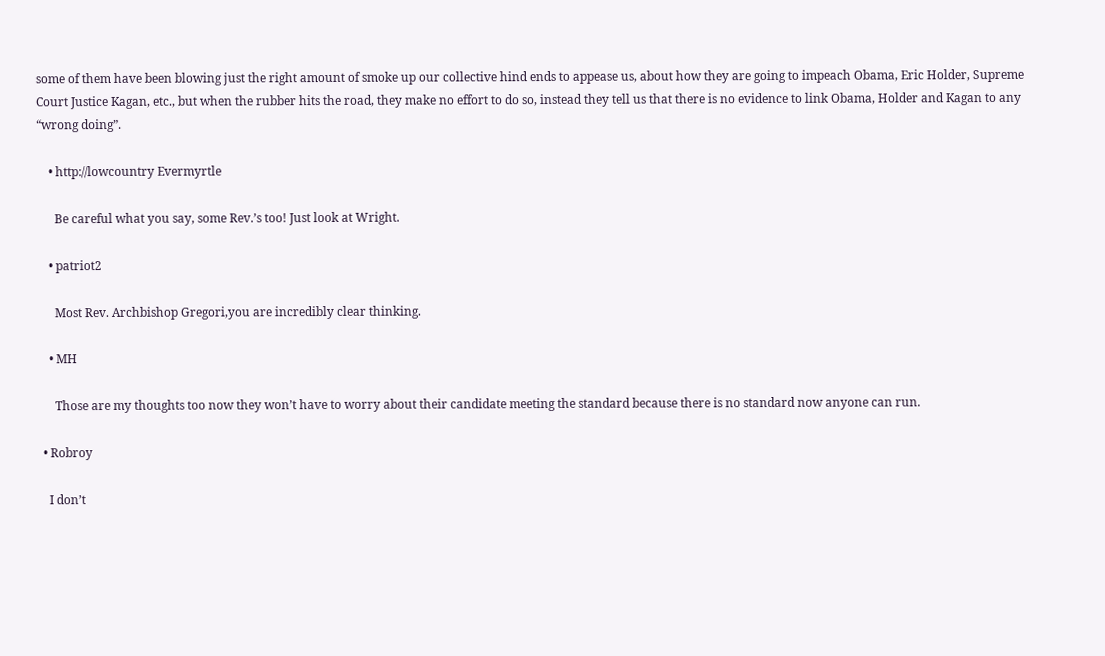some of them have been blowing just the right amount of smoke up our collective hind ends to appease us, about how they are going to impeach Obama, Eric Holder, Supreme Court Justice Kagan, etc., but when the rubber hits the road, they make no effort to do so, instead they tell us that there is no evidence to link Obama, Holder and Kagan to any “wrong doing”.

    • http://lowcountry Evermyrtle

      Be careful what you say, some Rev.’s too! Just look at Wright.

    • patriot2

      Most Rev. Archbishop Gregori,you are incredibly clear thinking.

    • MH

      Those are my thoughts too now they won’t have to worry about their candidate meeting the standard because there is no standard now anyone can run.

  • Robroy

    I don’t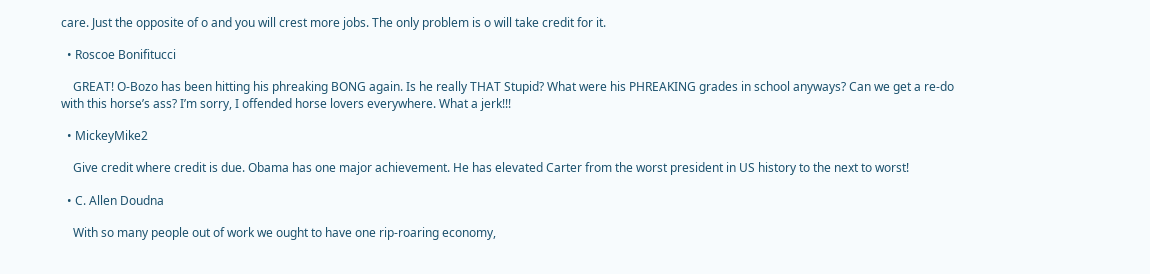care. Just the opposite of o and you will crest more jobs. The only problem is o will take credit for it.

  • Roscoe Bonifitucci

    GREAT! O-Bozo has been hitting his phreaking BONG again. Is he really THAT Stupid? What were his PHREAKING grades in school anyways? Can we get a re-do with this horse’s ass? I’m sorry, I offended horse lovers everywhere. What a jerk!!!

  • MickeyMike2

    Give credit where credit is due. Obama has one major achievement. He has elevated Carter from the worst president in US history to the next to worst!

  • C. Allen Doudna

    With so many people out of work we ought to have one rip-roaring economy,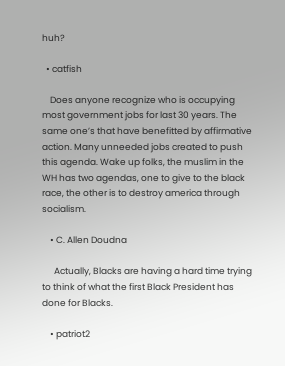huh?

  • catfish

    Does anyone recognize who is occupying most government jobs for last 30 years. The same one’s that have benefitted by affirmative action. Many unneeded jobs created to push this agenda. Wake up folks, the muslim in the WH has two agendas, one to give to the black race, the other is to destroy america through socialism.

    • C. Allen Doudna

      Actually, Blacks are having a hard time trying to think of what the first Black President has done for Blacks.

    • patriot2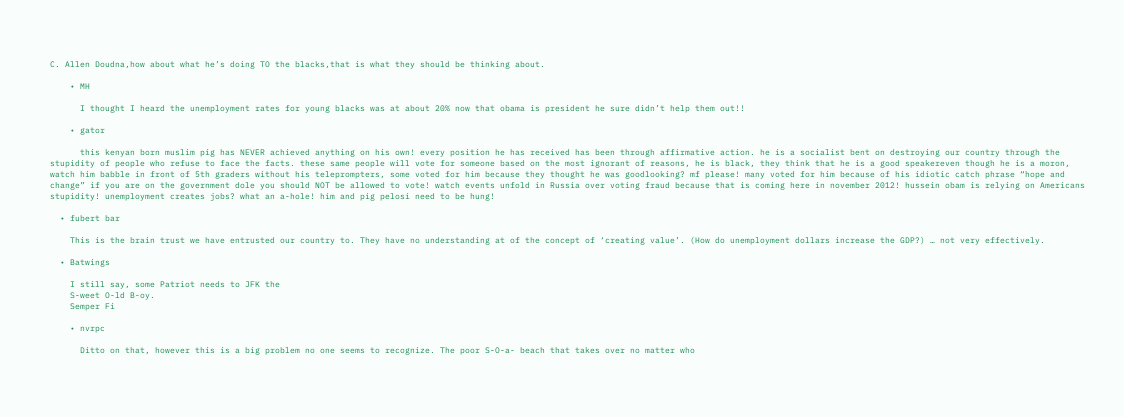C. Allen Doudna,how about what he’s doing TO the blacks,that is what they should be thinking about.

    • MH

      I thought I heard the unemployment rates for young blacks was at about 20% now that obama is president he sure didn’t help them out!!

    • gator

      this kenyan born muslim pig has NEVER achieved anything on his own! every position he has received has been through affirmative action. he is a socialist bent on destroying our country through the stupidity of people who refuse to face the facts. these same people will vote for someone based on the most ignorant of reasons, he is black, they think that he is a good speakereven though he is a moron, watch him babble in front of 5th graders without his teleprompters, some voted for him because they thought he was goodlooking? mf please! many voted for him because of his idiotic catch phrase “hope and change” if you are on the government dole you should NOT be allowed to vote! watch events unfold in Russia over voting fraud because that is coming here in november 2012! hussein obam is relying on Americans stupidity! unemployment creates jobs? what an a-hole! him and pig pelosi need to be hung!

  • fubert bar

    This is the brain trust we have entrusted our country to. They have no understanding at of the concept of ‘creating value’. (How do unemployment dollars increase the GDP?) … not very effectively.

  • Batwings

    I still say, some Patriot needs to JFK the
    S-weet O-ld B-oy.
    Semper Fi

    • nvrpc

      Ditto on that, however this is a big problem no one seems to recognize. The poor S-O-a- beach that takes over no matter who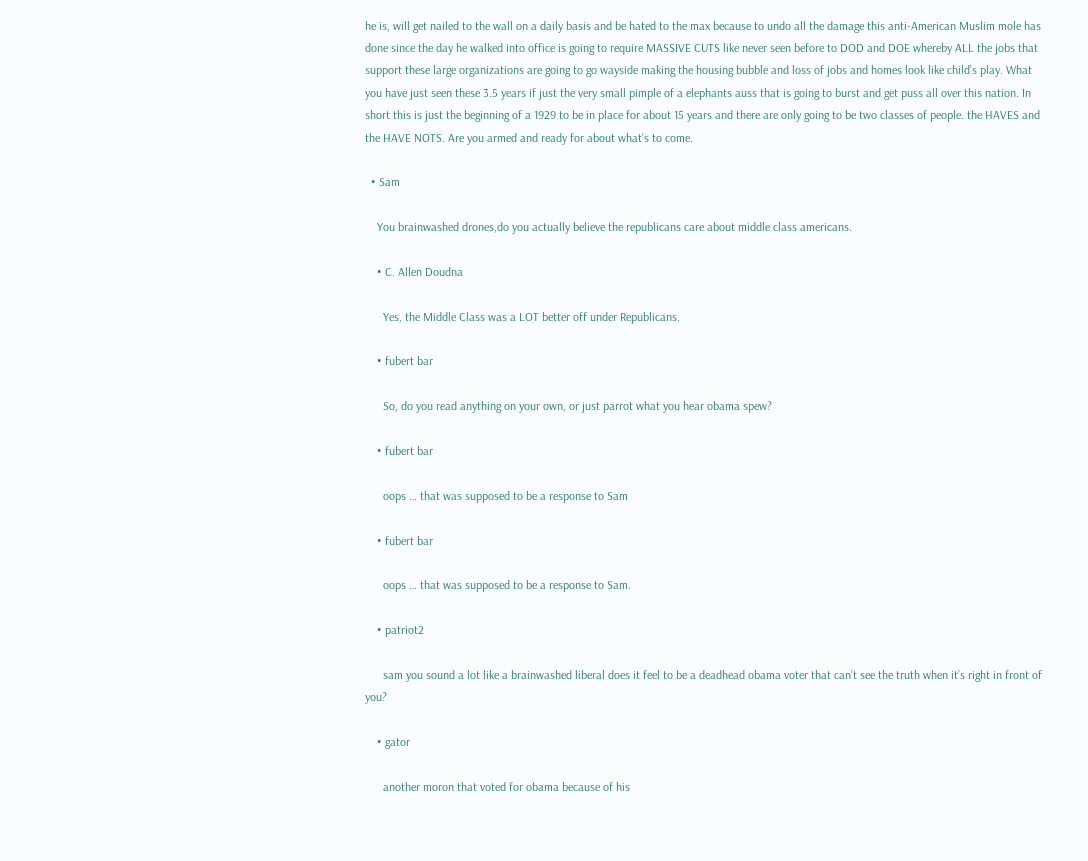he is, will get nailed to the wall on a daily basis and be hated to the max because to undo all the damage this anti-American Muslim mole has done since the day he walked into office is going to require MASSIVE CUTS like never seen before to DOD and DOE whereby ALL the jobs that support these large organizations are going to go wayside making the housing bubble and loss of jobs and homes look like child’s play. What you have just seen these 3.5 years if just the very small pimple of a elephants auss that is going to burst and get puss all over this nation. In short this is just the beginning of a 1929 to be in place for about 15 years and there are only going to be two classes of people. the HAVES and the HAVE NOTS. Are you armed and ready for about what’s to come.

  • Sam

    You brainwashed drones,do you actually believe the republicans care about middle class americans.

    • C. Allen Doudna

      Yes, the Middle Class was a LOT better off under Republicans.

    • fubert bar

      So, do you read anything on your own, or just parrot what you hear obama spew?

    • fubert bar

      oops … that was supposed to be a response to Sam

    • fubert bar

      oops … that was supposed to be a response to Sam.

    • patriot2

      sam you sound a lot like a brainwashed liberal does it feel to be a deadhead obama voter that can’t see the truth when it’s right in front of you?

    • gator

      another moron that voted for obama because of his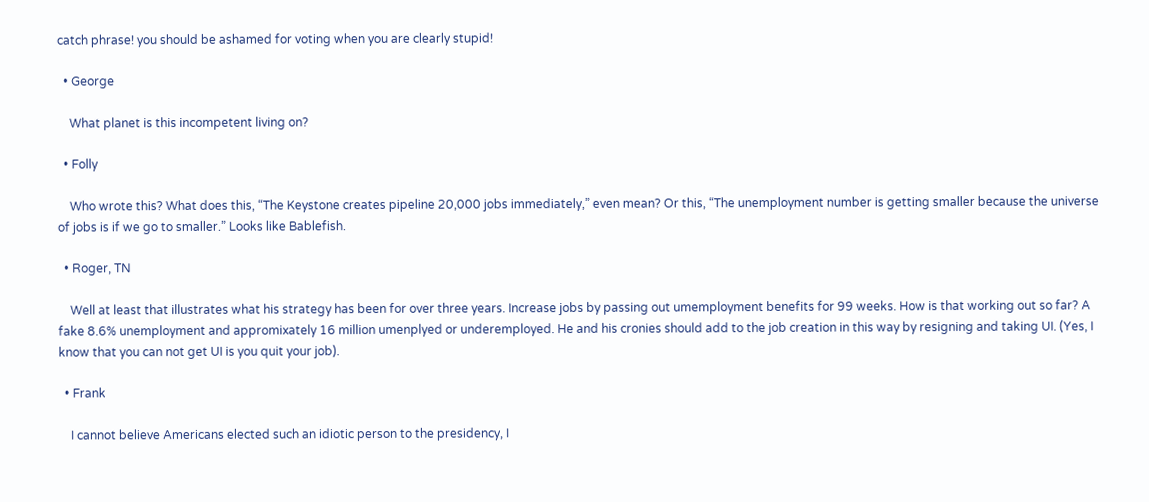catch phrase! you should be ashamed for voting when you are clearly stupid!

  • George

    What planet is this incompetent living on?

  • Folly

    Who wrote this? What does this, “The Keystone creates pipeline 20,000 jobs immediately,” even mean? Or this, “The unemployment number is getting smaller because the universe of jobs is if we go to smaller.” Looks like Bablefish.

  • Roger, TN

    Well at least that illustrates what his strategy has been for over three years. Increase jobs by passing out umemployment benefits for 99 weeks. How is that working out so far? A fake 8.6% unemployment and appromixately 16 million umenplyed or underemployed. He and his cronies should add to the job creation in this way by resigning and taking UI. (Yes, I know that you can not get UI is you quit your job).

  • Frank

    I cannot believe Americans elected such an idiotic person to the presidency, I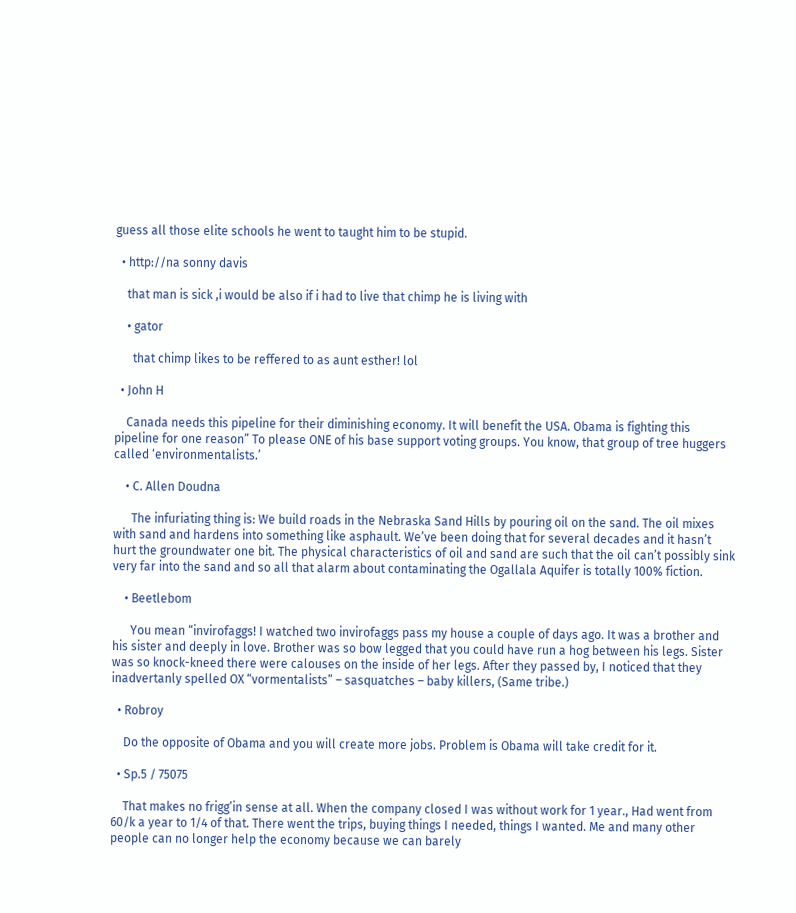guess all those elite schools he went to taught him to be stupid.

  • http://na sonny davis

    that man is sick ,i would be also if i had to live that chimp he is living with

    • gator

      that chimp likes to be reffered to as aunt esther! lol

  • John H

    Canada needs this pipeline for their diminishing economy. It will benefit the USA. Obama is fighting this pipeline for one reason” To please ONE of his base support voting groups. You know, that group of tree huggers called ‘environmentalists.’

    • C. Allen Doudna

      The infuriating thing is: We build roads in the Nebraska Sand Hills by pouring oil on the sand. The oil mixes with sand and hardens into something like asphault. We’ve been doing that for several decades and it hasn’t hurt the groundwater one bit. The physical characteristics of oil and sand are such that the oil can’t possibly sink very far into the sand and so all that alarm about contaminating the Ogallala Aquifer is totally 100% fiction.

    • Beetlebom

      You mean “invirofaggs! I watched two invirofaggs pass my house a couple of days ago. It was a brother and his sister and deeply in love. Brother was so bow legged that you could have run a hog between his legs. Sister was so knock-kneed there were calouses on the inside of her legs. After they passed by, I noticed that they inadvertanly spelled OX “vormentalists” – sasquatches – baby killers, (Same tribe.)

  • Robroy

    Do the opposite of Obama and you will create more jobs. Problem is Obama will take credit for it.

  • Sp.5 / 75075

    That makes no frigg’in sense at all. When the company closed I was without work for 1 year., Had went from 60/k a year to 1/4 of that. There went the trips, buying things I needed, things I wanted. Me and many other people can no longer help the economy because we can barely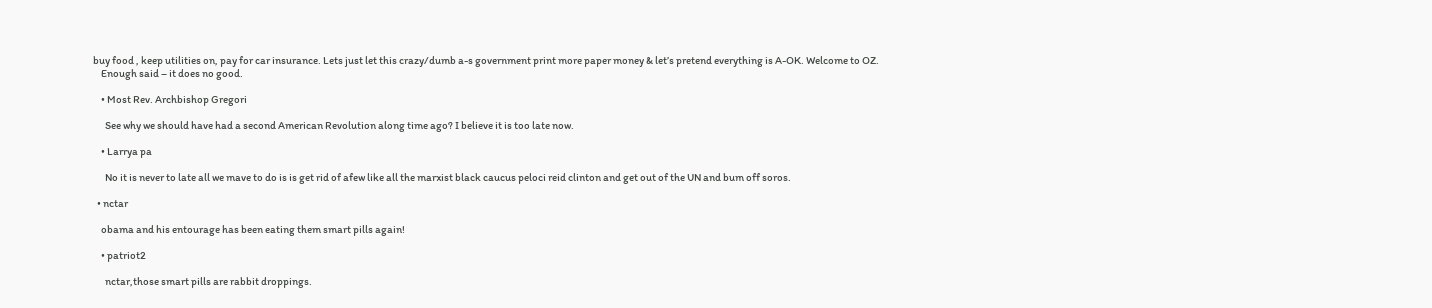buy food , keep utilities on, pay for car insurance. Lets just let this crazy/dumb a-s government print more paper money & let’s pretend everything is A-OK. Welcome to OZ.
    Enough said – it does no good.

    • Most Rev. Archbishop Gregori

      See why we should have had a second American Revolution along time ago? I believe it is too late now.

    • Larrya pa

      No it is never to late all we mave to do is is get rid of afew like all the marxist black caucus peloci reid clinton and get out of the UN and bum off soros.

  • nctar

    obama and his entourage has been eating them smart pills again!

    • patriot2

      nctar,those smart pills are rabbit droppings.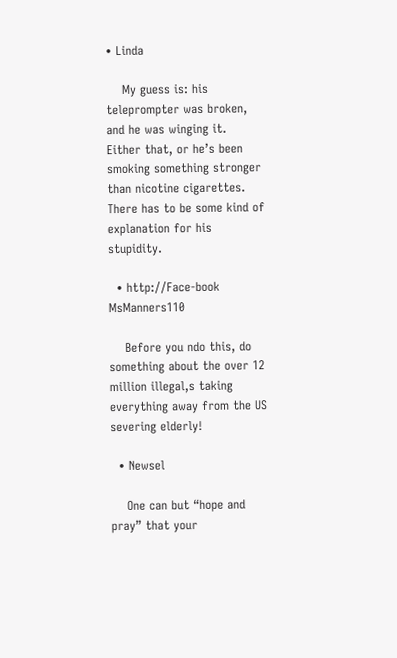• Linda

    My guess is: his teleprompter was broken, and he was winging it. Either that, or he’s been smoking something stronger than nicotine cigarettes. There has to be some kind of explanation for his stupidity.

  • http://Face-book MsManners110

    Before you ndo this, do something about the over 12 million illegal,s taking everything away from the US severing elderly!

  • Newsel

    One can but “hope and pray” that your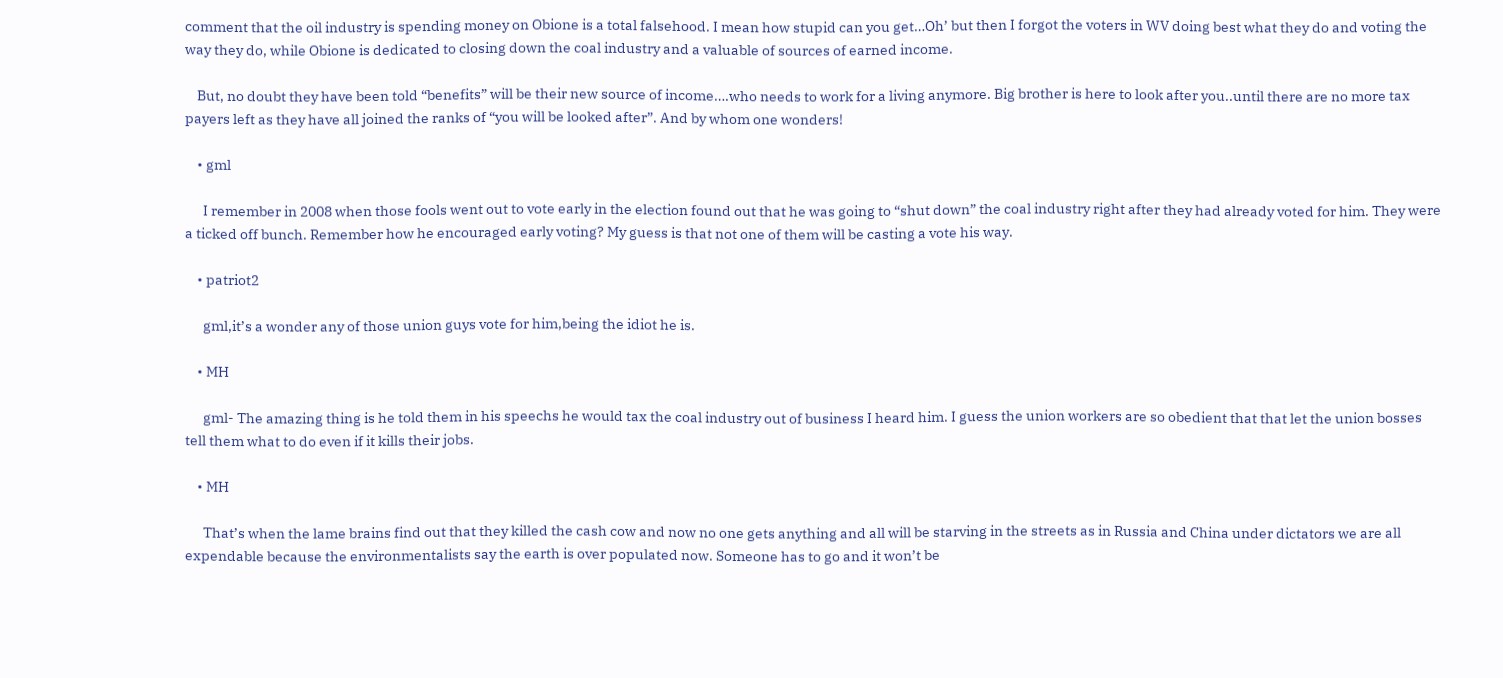comment that the oil industry is spending money on Obione is a total falsehood. I mean how stupid can you get…Oh’ but then I forgot the voters in WV doing best what they do and voting the way they do, while Obione is dedicated to closing down the coal industry and a valuable of sources of earned income.

    But, no doubt they have been told “benefits” will be their new source of income….who needs to work for a living anymore. Big brother is here to look after you..until there are no more tax payers left as they have all joined the ranks of “you will be looked after”. And by whom one wonders!

    • gml

      I remember in 2008 when those fools went out to vote early in the election found out that he was going to “shut down” the coal industry right after they had already voted for him. They were a ticked off bunch. Remember how he encouraged early voting? My guess is that not one of them will be casting a vote his way.

    • patriot2

      gml,it’s a wonder any of those union guys vote for him,being the idiot he is.

    • MH

      gml- The amazing thing is he told them in his speechs he would tax the coal industry out of business I heard him. I guess the union workers are so obedient that that let the union bosses tell them what to do even if it kills their jobs.

    • MH

      That’s when the lame brains find out that they killed the cash cow and now no one gets anything and all will be starving in the streets as in Russia and China under dictators we are all expendable because the environmentalists say the earth is over populated now. Someone has to go and it won’t be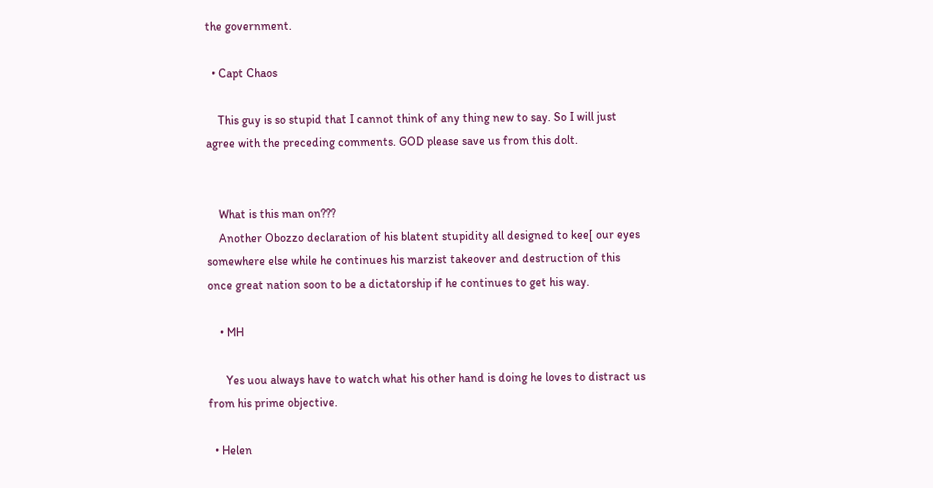the government.

  • Capt Chaos

    This guy is so stupid that I cannot think of any thing new to say. So I will just agree with the preceding comments. GOD please save us from this dolt.


    What is this man on???
    Another Obozzo declaration of his blatent stupidity all designed to kee[ our eyes somewhere else while he continues his marzist takeover and destruction of this once great nation soon to be a dictatorship if he continues to get his way.

    • MH

      Yes uou always have to watch what his other hand is doing he loves to distract us from his prime objective.

  • Helen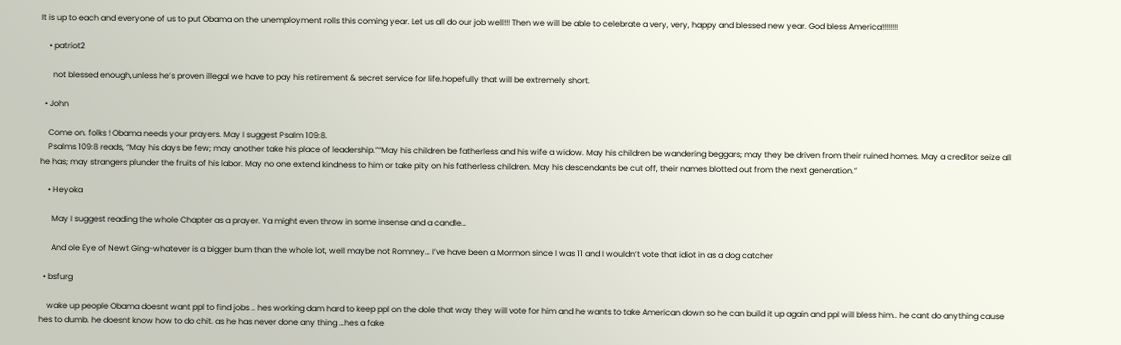It is up to each and everyone of us to put Obama on the unemployment rolls this coming year. Let us all do our job well!!! Then we will be able to celebrate a very, very, happy and blessed new year. God bless America!!!!!!!!

    • patriot2

      not blessed enough,unless he’s proven illegal we have to pay his retirement & secret service for life.hopefully that will be extremely short.

  • John

    Come on. folks ! Obama needs your prayers. May I suggest Psalm 109:8.
    Psalms 109:8 reads, “May his days be few; may another take his place of leadership.”“May his children be fatherless and his wife a widow. May his children be wandering beggars; may they be driven from their ruined homes. May a creditor seize all he has; may strangers plunder the fruits of his labor. May no one extend kindness to him or take pity on his fatherless children. May his descendants be cut off, their names blotted out from the next generation.”

    • Heyoka

      May I suggest reading the whole Chapter as a prayer. Ya might even throw in some insense and a candle…

      And ole Eye of Newt Ging-whatever is a bigger bum than the whole lot, well maybe not Romney… I’ve have been a Mormon since I was 11 and I wouldn’t vote that idiot in as a dog catcher

  • bsfurg

    wake up people Obama doesnt want ppl to find jobs .. hes working dam hard to keep ppl on the dole that way they will vote for him and he wants to take American down so he can build it up again and ppl will bless him.. he cant do anything cause hes to dumb. he doesnt know how to do chit. as he has never done any thing …hes a fake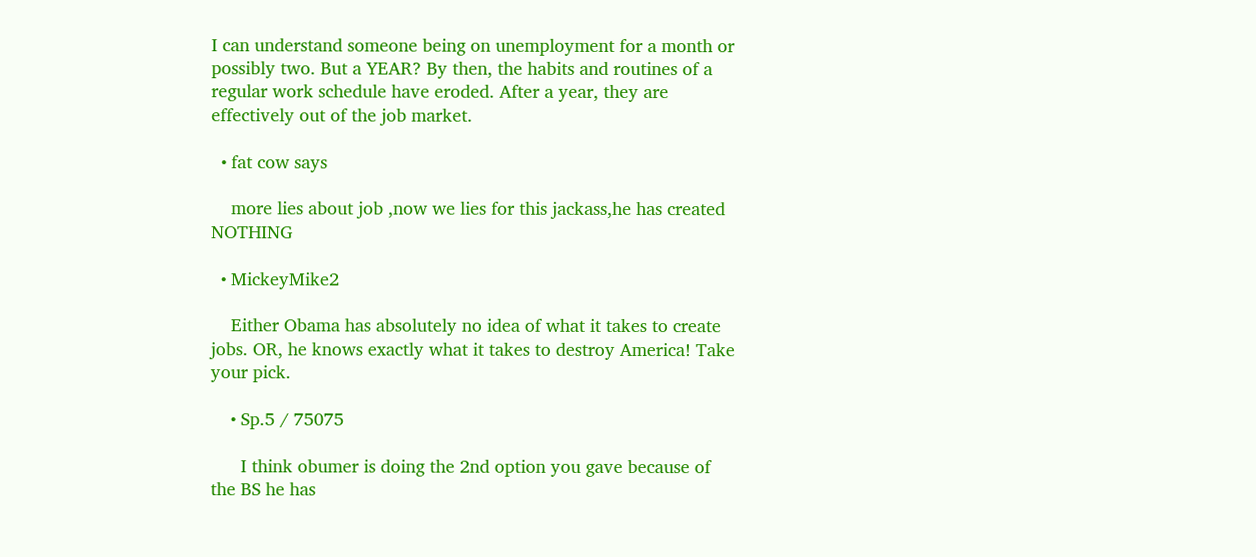I can understand someone being on unemployment for a month or possibly two. But a YEAR? By then, the habits and routines of a regular work schedule have eroded. After a year, they are effectively out of the job market.

  • fat cow says

    more lies about job ,now we lies for this jackass,he has created NOTHING

  • MickeyMike2

    Either Obama has absolutely no idea of what it takes to create jobs. OR, he knows exactly what it takes to destroy America! Take your pick.

    • Sp.5 / 75075

      I think obumer is doing the 2nd option you gave because of the BS he has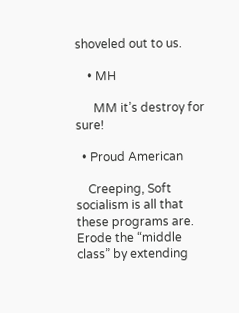shoveled out to us.

    • MH

      MM it’s destroy for sure!

  • Proud American

    Creeping, Soft socialism is all that these programs are. Erode the “middle class” by extending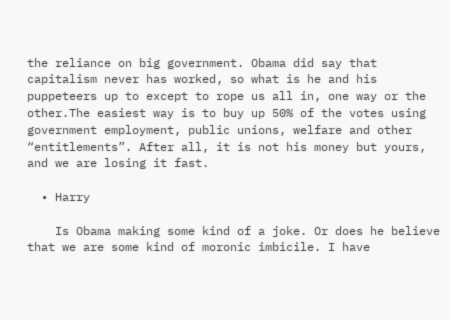the reliance on big government. Obama did say that capitalism never has worked, so what is he and his puppeteers up to except to rope us all in, one way or the other.The easiest way is to buy up 50% of the votes using government employment, public unions, welfare and other “entitlements”. After all, it is not his money but yours, and we are losing it fast.

  • Harry

    Is Obama making some kind of a joke. Or does he believe that we are some kind of moronic imbicile. I have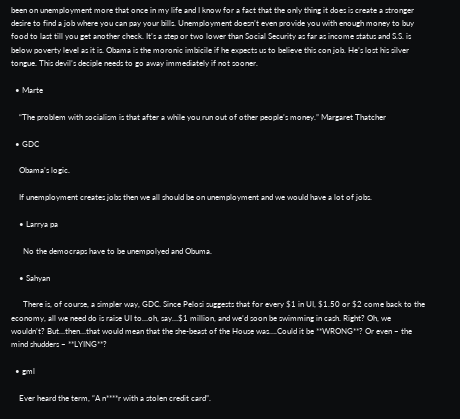been on unemployment more that once in my life and I know for a fact that the only thing it does is create a stronger desire to find a job where you can pay your bills. Unemployment doesn’t even provide you with enough money to buy food to last till you get another check. It’s a step or two lower than Social Security as far as income status and S.S. is below poverty level as it is. Obama is the moronic imbicile if he expects us to believe this con job. He’s lost his silver tongue. This devil’s deciple needs to go away immediately if not sooner.

  • Marte

    “The problem with socialism is that after a while you run out of other people’s money.” Margaret Thatcher

  • GDC

    Obama’s logic.

    If unemployment creates jobs then we all should be on unemployment and we would have a lot of jobs.

    • Larrya pa

      No the democraps have to be unempolyed and Obuma.

    • Sahyan

      There is, of course, a simpler way, GDC. Since Pelosi suggests that for every $1 in UI, $1.50 or $2 come back to the economy, all we need do is raise UI to…oh, say…$1 million, and we’d soon be swimming in cash. Right? Oh, we wouldn’t? But…then…that would mean that the she-beast of the House was….Could it be **WRONG**? Or even – the mind shudders – **LYING**?

  • gml

    Ever heard the term, “A n****r with a stolen credit card”.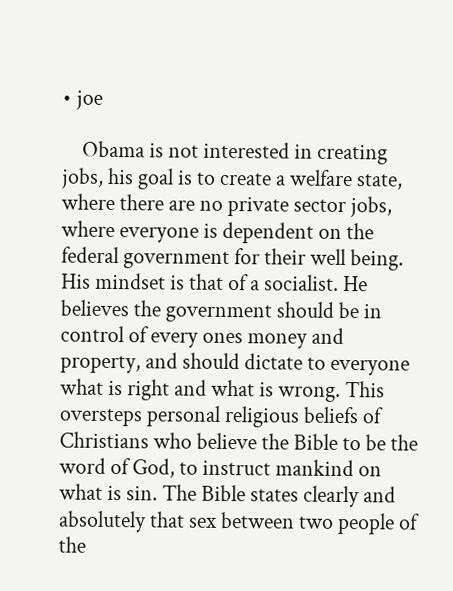• joe

    Obama is not interested in creating jobs, his goal is to create a welfare state, where there are no private sector jobs, where everyone is dependent on the federal government for their well being. His mindset is that of a socialist. He believes the government should be in control of every ones money and property, and should dictate to everyone what is right and what is wrong. This oversteps personal religious beliefs of Christians who believe the Bible to be the word of God, to instruct mankind on what is sin. The Bible states clearly and absolutely that sex between two people of the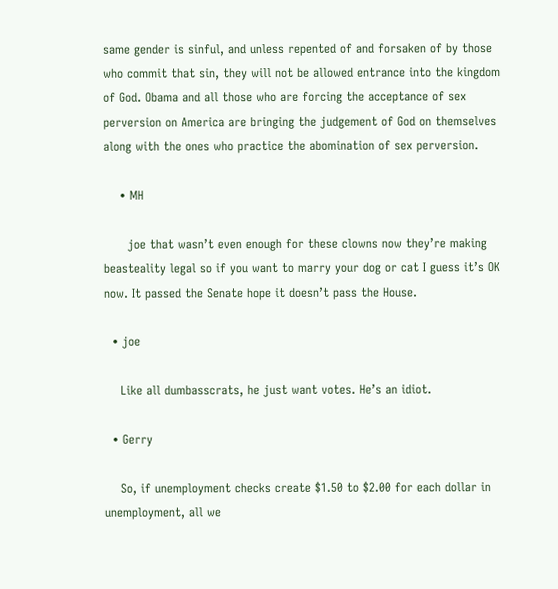same gender is sinful, and unless repented of and forsaken of by those who commit that sin, they will not be allowed entrance into the kingdom of God. Obama and all those who are forcing the acceptance of sex perversion on America are bringing the judgement of God on themselves along with the ones who practice the abomination of sex perversion.

    • MH

      joe that wasn’t even enough for these clowns now they’re making beasteality legal so if you want to marry your dog or cat I guess it’s OK now. It passed the Senate hope it doesn’t pass the House.

  • joe

    Like all dumbasscrats, he just want votes. He’s an idiot.

  • Gerry

    So, if unemployment checks create $1.50 to $2.00 for each dollar in unemployment, all we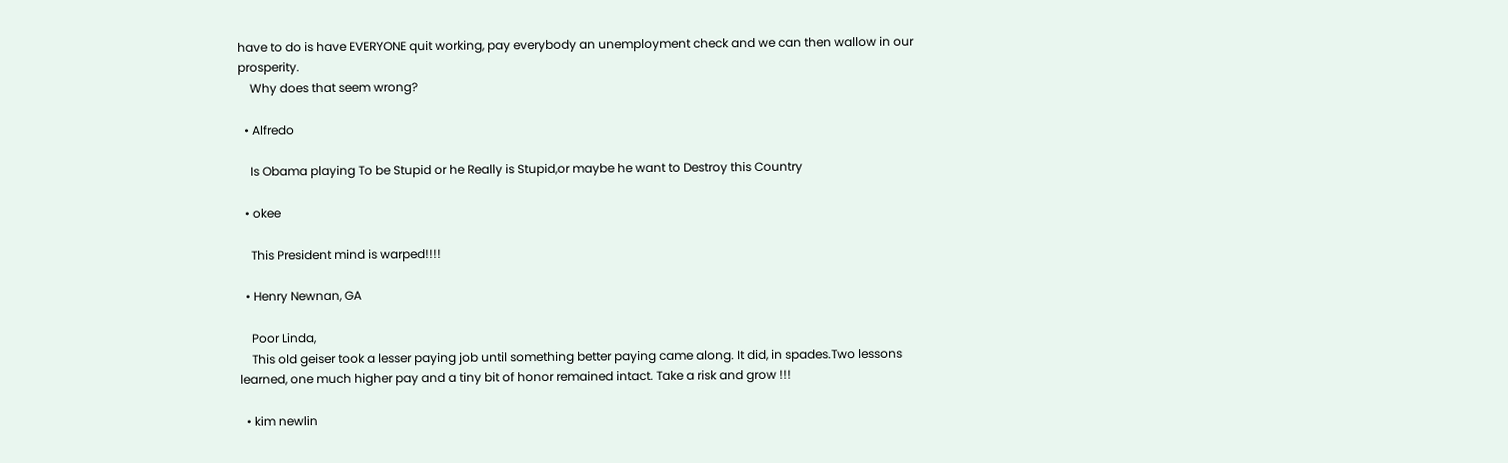have to do is have EVERYONE quit working, pay everybody an unemployment check and we can then wallow in our prosperity.
    Why does that seem wrong?

  • Alfredo

    Is Obama playing To be Stupid or he Really is Stupid,or maybe he want to Destroy this Country

  • okee

    This President mind is warped!!!!

  • Henry Newnan, GA

    Poor Linda,
    This old geiser took a lesser paying job until something better paying came along. It did, in spades.Two lessons learned, one much higher pay and a tiny bit of honor remained intact. Take a risk and grow !!!

  • kim newlin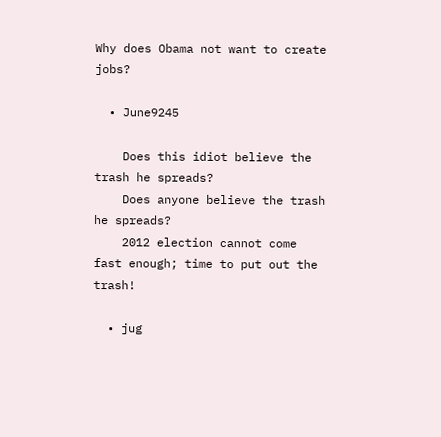Why does Obama not want to create jobs?

  • June9245

    Does this idiot believe the trash he spreads?
    Does anyone believe the trash he spreads?
    2012 election cannot come fast enough; time to put out the trash!

  • jug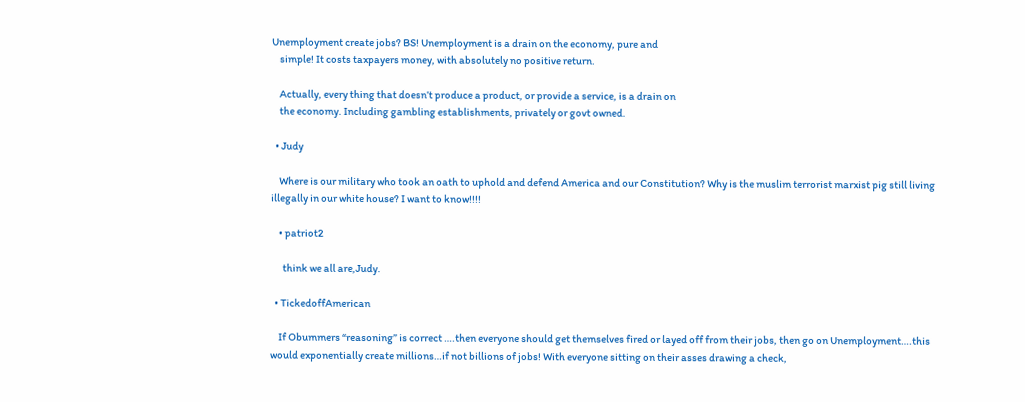Unemployment create jobs? BS! Unemployment is a drain on the economy, pure and
    simple! It costs taxpayers money, with absolutely no positive return.

    Actually, every thing that doesn’t produce a product, or provide a service, is a drain on
    the economy. Including gambling establishments, privately or govt owned.

  • Judy

    Where is our military who took an oath to uphold and defend America and our Constitution? Why is the muslim terrorist marxist pig still living illegally in our white house? I want to know!!!!

    • patriot2

      think we all are,Judy.

  • TickedoffAmerican

    If Obummers “reasoning” is correct ….then everyone should get themselves fired or layed off from their jobs, then go on Unemployment….this would exponentially create millions…if not billions of jobs! With everyone sitting on their asses drawing a check,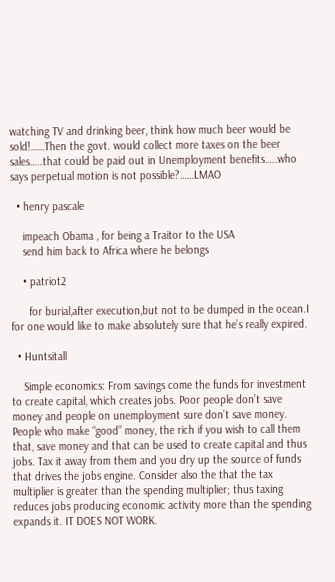watching TV and drinking beer, think how much beer would be sold!……Then the govt. would collect more taxes on the beer sales…..that could be paid out in Unemployment benefits…..who says perpetual motion is not possible?……LMAO

  • henry pascale

    impeach Obama , for being a Traitor to the USA
    send him back to Africa where he belongs

    • patriot2

      for burial,after execution,but not to be dumped in the ocean.I for one would like to make absolutely sure that he’s really expired.

  • Huntsitall

    Simple economics: From savings come the funds for investment to create capital, which creates jobs. Poor people don’t save money and people on unemployment sure don’t save money. People who make “good” money, the rich if you wish to call them that, save money and that can be used to create capital and thus jobs. Tax it away from them and you dry up the source of funds that drives the jobs engine. Consider also the that the tax multiplier is greater than the spending multiplier; thus taxing reduces jobs producing economic activity more than the spending expands it. IT DOES NOT WORK.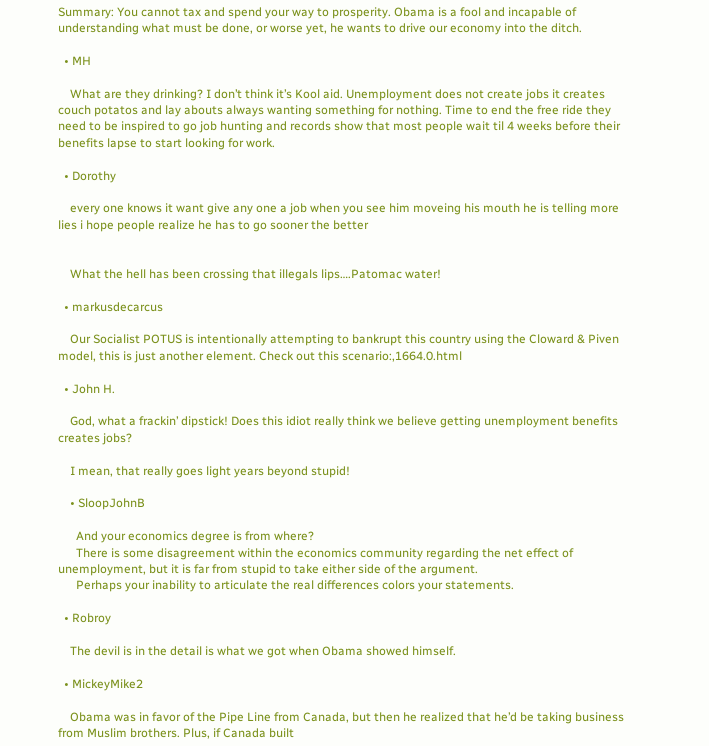Summary: You cannot tax and spend your way to prosperity. Obama is a fool and incapable of understanding what must be done, or worse yet, he wants to drive our economy into the ditch.

  • MH

    What are they drinking? I don’t think it’s Kool aid. Unemployment does not create jobs it creates couch potatos and lay abouts always wanting something for nothing. Time to end the free ride they need to be inspired to go job hunting and records show that most people wait til 4 weeks before their benefits lapse to start looking for work.

  • Dorothy

    every one knows it want give any one a job when you see him moveing his mouth he is telling more lies i hope people realize he has to go sooner the better


    What the hell has been crossing that illegals lips….Patomac water!

  • markusdecarcus

    Our Socialist POTUS is intentionally attempting to bankrupt this country using the Cloward & Piven model, this is just another element. Check out this scenario:,1664.0.html

  • John H.

    God, what a frackin’ dipstick! Does this idiot really think we believe getting unemployment benefits creates jobs?

    I mean, that really goes light years beyond stupid!

    • SloopJohnB

      And your economics degree is from where?
      There is some disagreement within the economics community regarding the net effect of unemployment, but it is far from stupid to take either side of the argument.
      Perhaps your inability to articulate the real differences colors your statements.

  • Robroy

    The devil is in the detail is what we got when Obama showed himself.

  • MickeyMike2

    Obama was in favor of the Pipe Line from Canada, but then he realized that he’d be taking business from Muslim brothers. Plus, if Canada built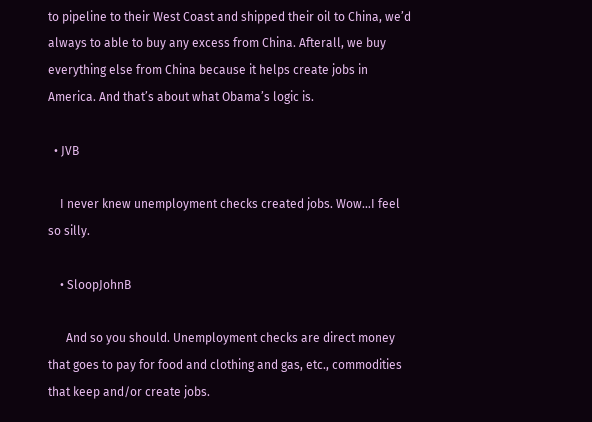to pipeline to their West Coast and shipped their oil to China, we’d always to able to buy any excess from China. Afterall, we buy everything else from China because it helps create jobs in America. And that’s about what Obama’s logic is.

  • JVB

    I never knew unemployment checks created jobs. Wow…I feel so silly.

    • SloopJohnB

      And so you should. Unemployment checks are direct money that goes to pay for food and clothing and gas, etc., commodities that keep and/or create jobs.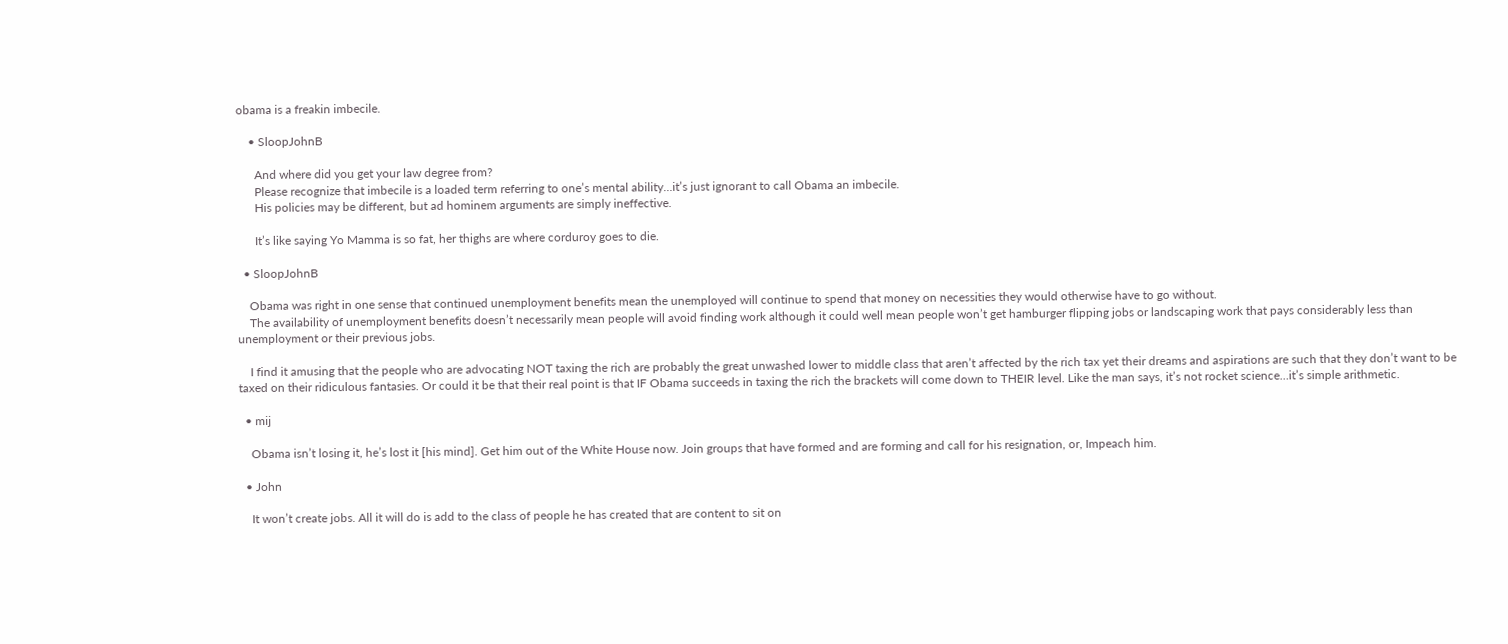obama is a freakin imbecile.

    • SloopJohnB

      And where did you get your law degree from?
      Please recognize that imbecile is a loaded term referring to one’s mental ability…it’s just ignorant to call Obama an imbecile.
      His policies may be different, but ad hominem arguments are simply ineffective.

      It’s like saying Yo Mamma is so fat, her thighs are where corduroy goes to die.

  • SloopJohnB

    Obama was right in one sense that continued unemployment benefits mean the unemployed will continue to spend that money on necessities they would otherwise have to go without.
    The availability of unemployment benefits doesn’t necessarily mean people will avoid finding work although it could well mean people won’t get hamburger flipping jobs or landscaping work that pays considerably less than unemployment or their previous jobs.

    I find it amusing that the people who are advocating NOT taxing the rich are probably the great unwashed lower to middle class that aren’t affected by the rich tax yet their dreams and aspirations are such that they don’t want to be taxed on their ridiculous fantasies. Or could it be that their real point is that IF Obama succeeds in taxing the rich the brackets will come down to THEIR level. Like the man says, it’s not rocket science…it’s simple arithmetic.

  • mij

    Obama isn’t losing it, he’s lost it [his mind]. Get him out of the White House now. Join groups that have formed and are forming and call for his resignation, or, Impeach him.

  • John

    It won’t create jobs. All it will do is add to the class of people he has created that are content to sit on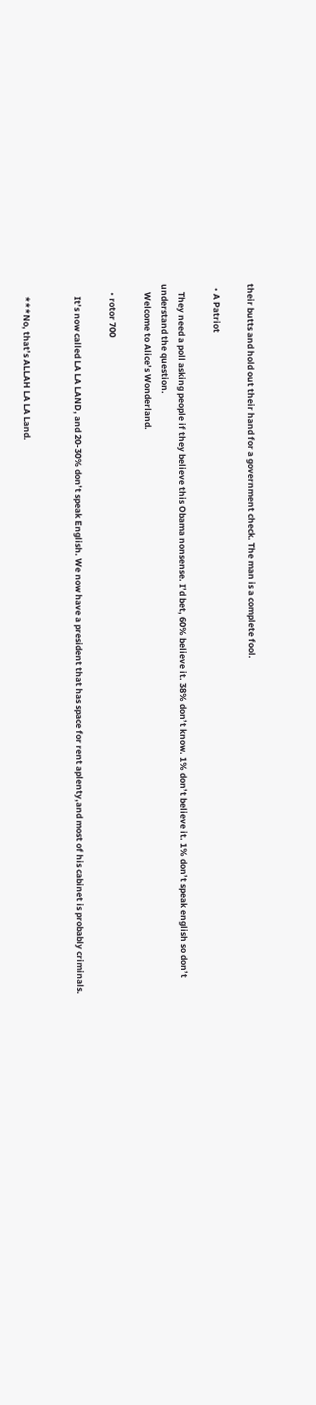their butts and hold out their hand for a government check. The man is a complete fool.

  • A Patriot

    They need a poll asking people if they believe this Obama nonsense. I’d bet, 60% believe it. 38% don’t know. 1% don’t believe it. 1% don’t speak english so don’t understand the question.
    Welcome to Alice’s Wonderland.

    • rotor 700

      It’s now called LA LA LAND, and 20-30% don’t speak English. We now have a president that has space for rent aplenty,and most of his cabinet is probably criminals.


      ***No, that’s ALLAH LA LA Land.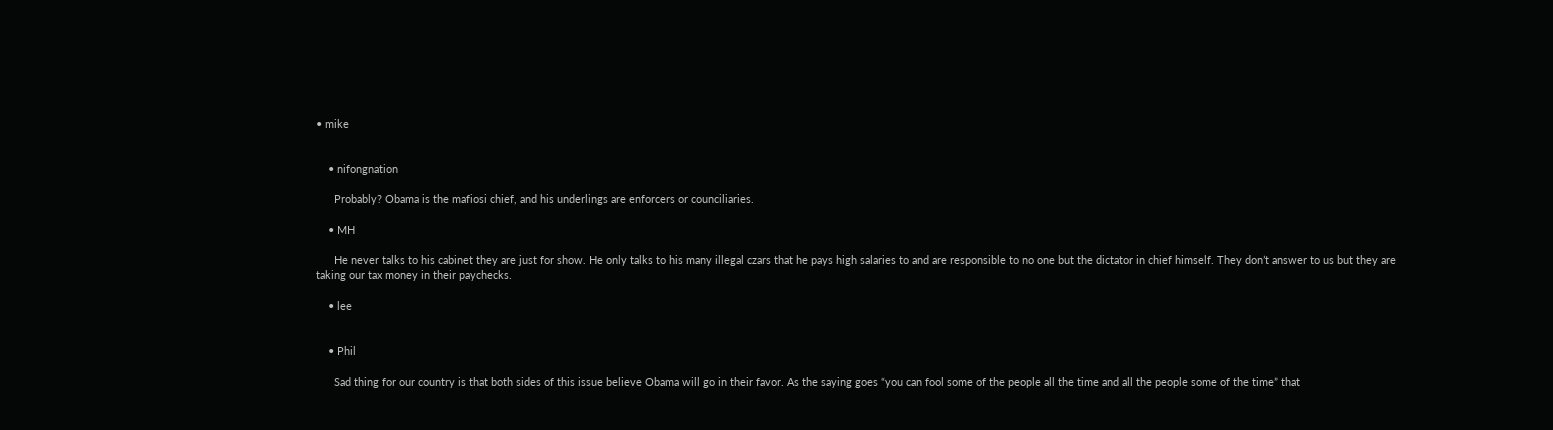• mike


    • nifongnation

      Probably? Obama is the mafiosi chief, and his underlings are enforcers or counciliaries.

    • MH

      He never talks to his cabinet they are just for show. He only talks to his many illegal czars that he pays high salaries to and are responsible to no one but the dictator in chief himself. They don’t answer to us but they are taking our tax money in their paychecks.

    • lee


    • Phil

      Sad thing for our country is that both sides of this issue believe Obama will go in their favor. As the saying goes “you can fool some of the people all the time and all the people some of the time” that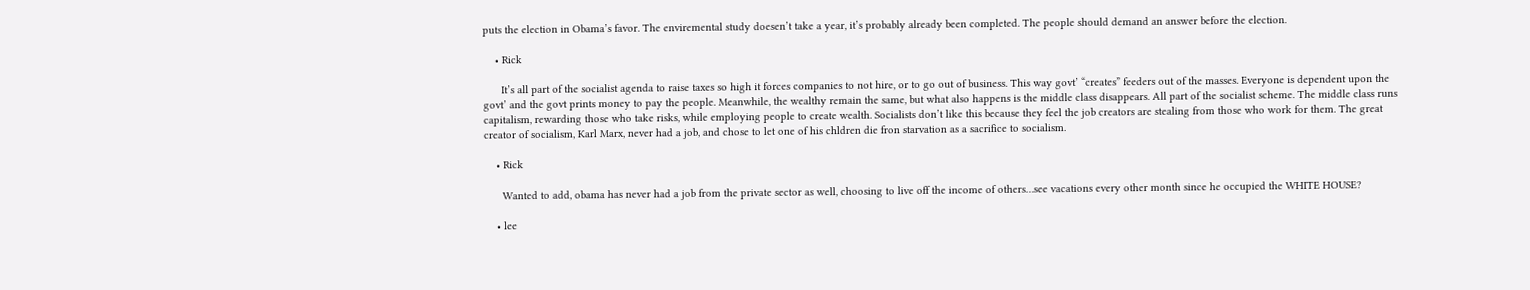puts the election in Obama’s favor. The enviremental study doesen’t take a year, it’s probably already been completed. The people should demand an answer before the election.

    • Rick

      It’s all part of the socialist agenda to raise taxes so high it forces companies to not hire, or to go out of business. This way govt’ “creates” feeders out of the masses. Everyone is dependent upon the govt’ and the govt prints money to pay the people. Meanwhile, the wealthy remain the same, but what also happens is the middle class disappears. All part of the socialist scheme. The middle class runs capitalism, rewarding those who take risks, while employing people to create wealth. Socialists don’t like this because they feel the job creators are stealing from those who work for them. The great creator of socialism, Karl Marx, never had a job, and chose to let one of his chldren die fron starvation as a sacrifice to socialism.

    • Rick

      Wanted to add, obama has never had a job from the private sector as well, choosing to live off the income of others…see vacations every other month since he occupied the WHITE HOUSE?

    • lee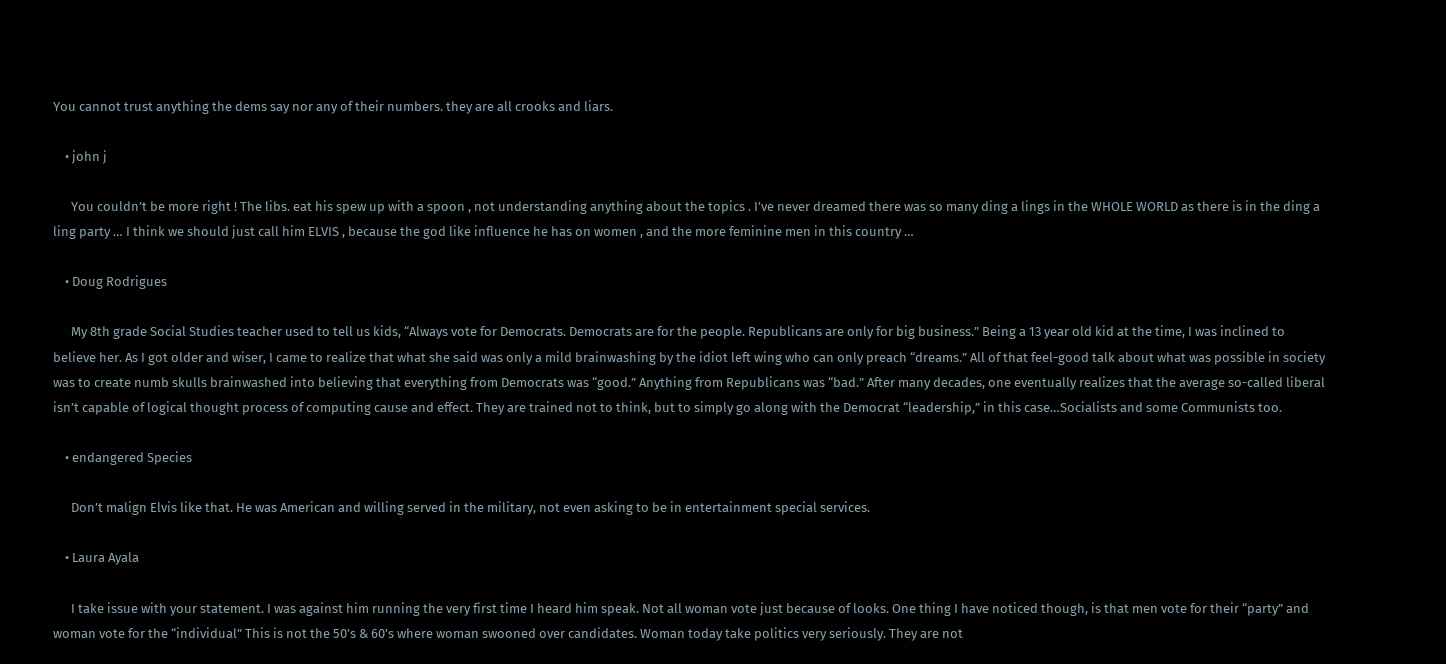You cannot trust anything the dems say nor any of their numbers. they are all crooks and liars.

    • john j

      You couldn’t be more right ! The libs. eat his spew up with a spoon , not understanding anything about the topics . I’ve never dreamed there was so many ding a lings in the WHOLE WORLD as there is in the ding a ling party … I think we should just call him ELVIS , because the god like influence he has on women , and the more feminine men in this country …

    • Doug Rodrigues

      My 8th grade Social Studies teacher used to tell us kids, “Always vote for Democrats. Democrats are for the people. Republicans are only for big business.” Being a 13 year old kid at the time, I was inclined to believe her. As I got older and wiser, I came to realize that what she said was only a mild brainwashing by the idiot left wing who can only preach “dreams.” All of that feel-good talk about what was possible in society was to create numb skulls brainwashed into believing that everything from Democrats was “good.” Anything from Republicans was “bad.” After many decades, one eventually realizes that the average so-called liberal isn’t capable of logical thought process of computing cause and effect. They are trained not to think, but to simply go along with the Democrat “leadership,” in this case…Socialists and some Communists too.

    • endangered Species

      Don’t malign Elvis like that. He was American and willing served in the military, not even asking to be in entertainment special services.

    • Laura Ayala

      I take issue with your statement. I was against him running the very first time I heard him speak. Not all woman vote just because of looks. One thing I have noticed though, is that men vote for their “party” and woman vote for the “individual” This is not the 50’s & 60’s where woman swooned over candidates. Woman today take politics very seriously. They are not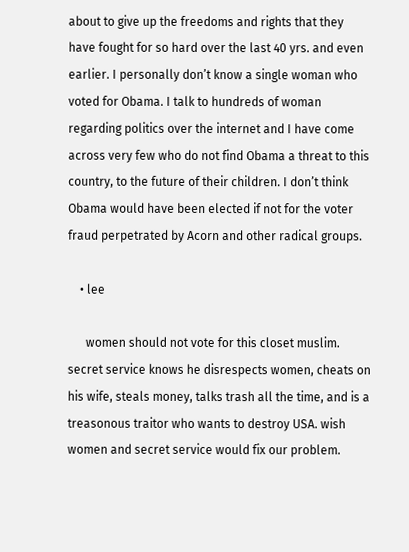about to give up the freedoms and rights that they have fought for so hard over the last 40 yrs. and even earlier. I personally don’t know a single woman who voted for Obama. I talk to hundreds of woman regarding politics over the internet and I have come across very few who do not find Obama a threat to this country, to the future of their children. I don’t think Obama would have been elected if not for the voter fraud perpetrated by Acorn and other radical groups.

    • lee

      women should not vote for this closet muslim. secret service knows he disrespects women, cheats on his wife, steals money, talks trash all the time, and is a treasonous traitor who wants to destroy USA. wish women and secret service would fix our problem.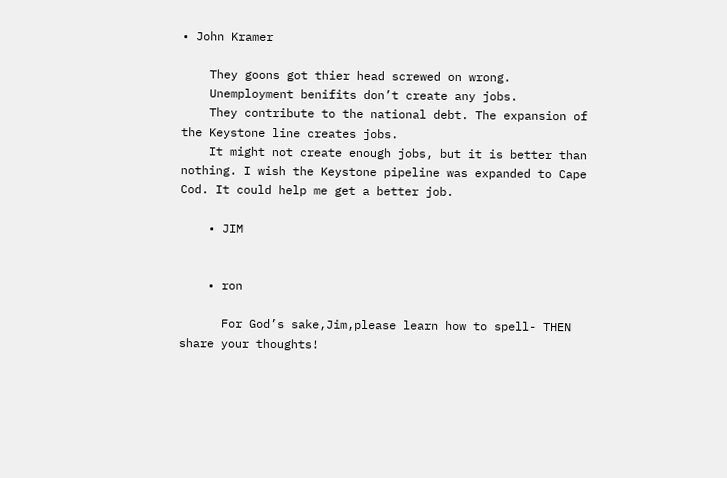• John Kramer

    They goons got thier head screwed on wrong.
    Unemployment benifits don’t create any jobs.
    They contribute to the national debt. The expansion of the Keystone line creates jobs.
    It might not create enough jobs, but it is better than nothing. I wish the Keystone pipeline was expanded to Cape Cod. It could help me get a better job.

    • JIM


    • ron

      For God’s sake,Jim,please learn how to spell- THEN share your thoughts!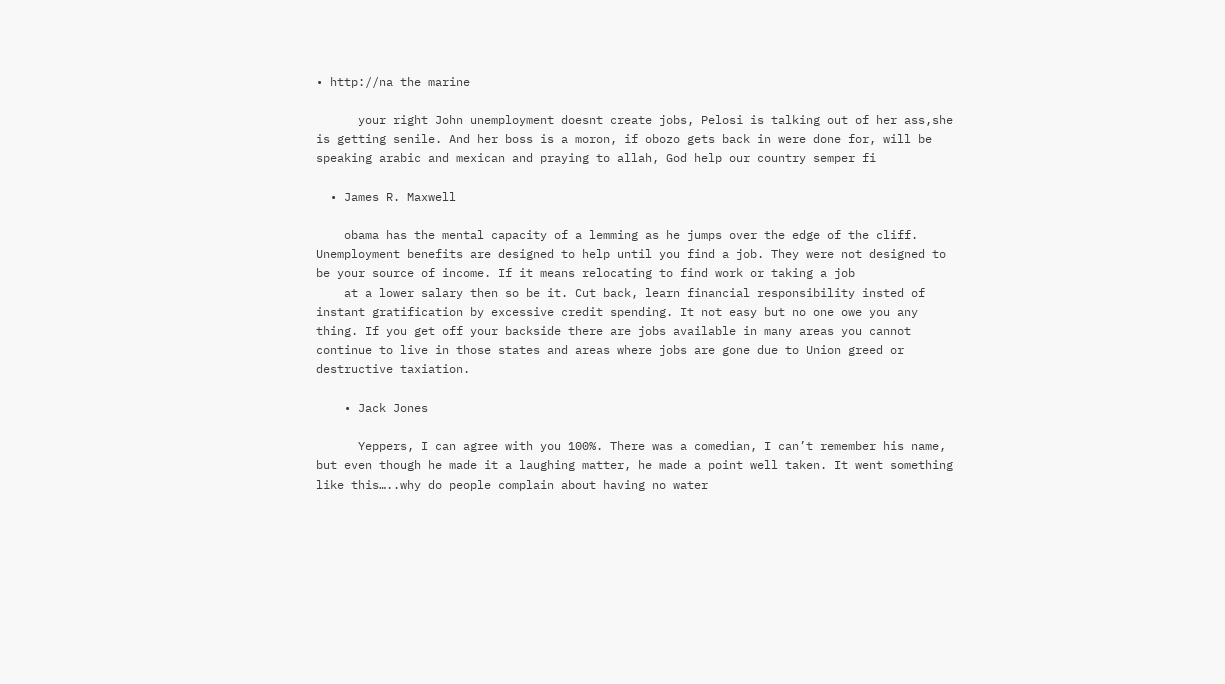• http://na the marine

      your right John unemployment doesnt create jobs, Pelosi is talking out of her ass,she is getting senile. And her boss is a moron, if obozo gets back in were done for, will be speaking arabic and mexican and praying to allah, God help our country semper fi

  • James R. Maxwell

    obama has the mental capacity of a lemming as he jumps over the edge of the cliff. Unemployment benefits are designed to help until you find a job. They were not designed to be your source of income. If it means relocating to find work or taking a job
    at a lower salary then so be it. Cut back, learn financial responsibility insted of instant gratification by excessive credit spending. It not easy but no one owe you any thing. If you get off your backside there are jobs available in many areas you cannot continue to live in those states and areas where jobs are gone due to Union greed or destructive taxiation.

    • Jack Jones

      Yeppers, I can agree with you 100%. There was a comedian, I can’t remember his name, but even though he made it a laughing matter, he made a point well taken. It went something like this…..why do people complain about having no water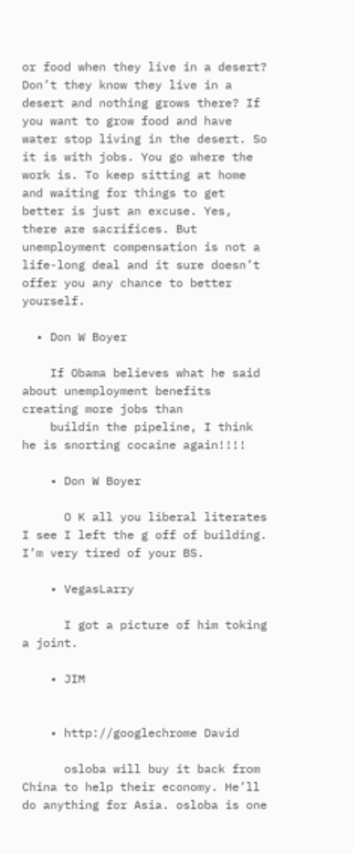or food when they live in a desert? Don’t they know they live in a desert and nothing grows there? If you want to grow food and have water stop living in the desert. So it is with jobs. You go where the work is. To keep sitting at home and waiting for things to get better is just an excuse. Yes, there are sacrifices. But unemployment compensation is not a life-long deal and it sure doesn’t offer you any chance to better yourself.

  • Don W Boyer

    If Obama believes what he said about unemployment benefits creating more jobs than
    buildin the pipeline, I think he is snorting cocaine again!!!!

    • Don W Boyer

      O K all you liberal literates I see I left the g off of building. I’m very tired of your BS.

    • VegasLarry

      I got a picture of him toking a joint.

    • JIM


    • http://googlechrome David

      osloba will buy it back from China to help their economy. He’ll do anything for Asia. osloba is one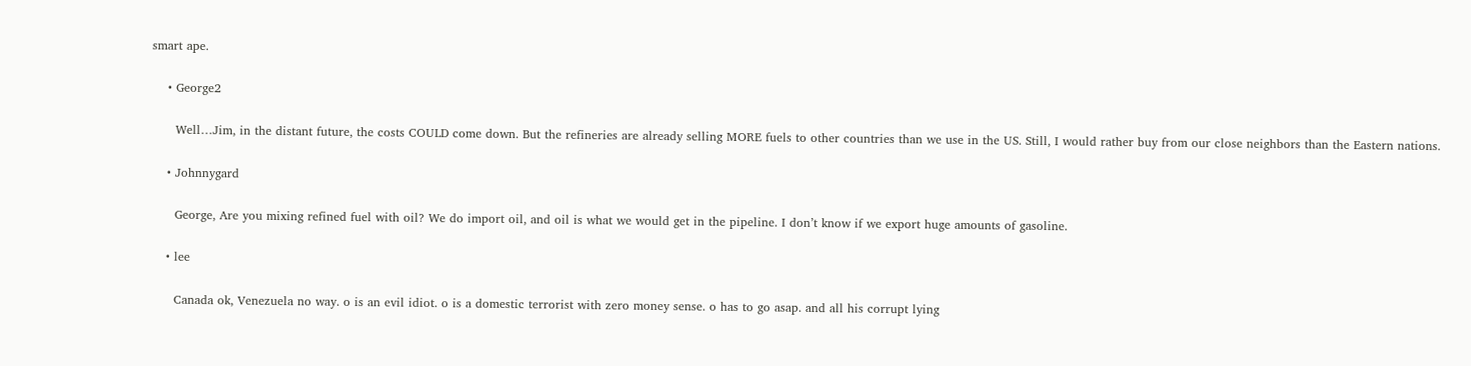smart ape.

    • George2

      Well…Jim, in the distant future, the costs COULD come down. But the refineries are already selling MORE fuels to other countries than we use in the US. Still, I would rather buy from our close neighbors than the Eastern nations.

    • Johnnygard

      George, Are you mixing refined fuel with oil? We do import oil, and oil is what we would get in the pipeline. I don’t know if we export huge amounts of gasoline.

    • lee

      Canada ok, Venezuela no way. o is an evil idiot. o is a domestic terrorist with zero money sense. o has to go asap. and all his corrupt lying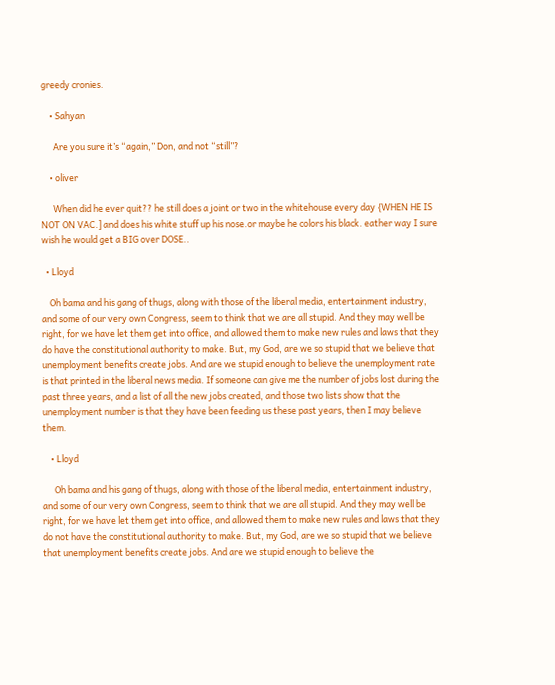greedy cronies.

    • Sahyan

      Are you sure it’s “again,” Don, and not “still”?

    • oliver

      When did he ever quit?? he still does a joint or two in the whitehouse every day {WHEN HE IS NOT ON VAC.] and does his white stuff up his nose.or maybe he colors his black. eather way I sure wish he would get a BIG over DOSE..

  • Lloyd

    Oh bama and his gang of thugs, along with those of the liberal media, entertainment industry, and some of our very own Congress, seem to think that we are all stupid. And they may well be right, for we have let them get into office, and allowed them to make new rules and laws that they do have the constitutional authority to make. But, my God, are we so stupid that we believe that unemployment benefits create jobs. And are we stupid enough to believe the unemployment rate is that printed in the liberal news media. If someone can give me the number of jobs lost during the past three years, and a list of all the new jobs created, and those two lists show that the unemployment number is that they have been feeding us these past years, then I may believe them.

    • Lloyd

      Oh bama and his gang of thugs, along with those of the liberal media, entertainment industry, and some of our very own Congress, seem to think that we are all stupid. And they may well be right, for we have let them get into office, and allowed them to make new rules and laws that they do not have the constitutional authority to make. But, my God, are we so stupid that we believe that unemployment benefits create jobs. And are we stupid enough to believe the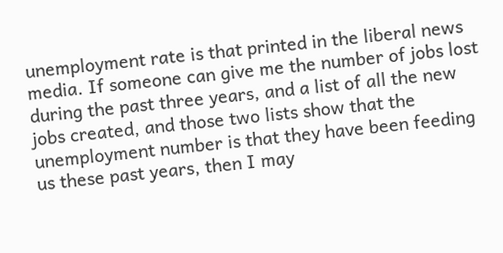unemployment rate is that printed in the liberal news media. If someone can give me the number of jobs lost during the past three years, and a list of all the new jobs created, and those two lists show that the unemployment number is that they have been feeding us these past years, then I may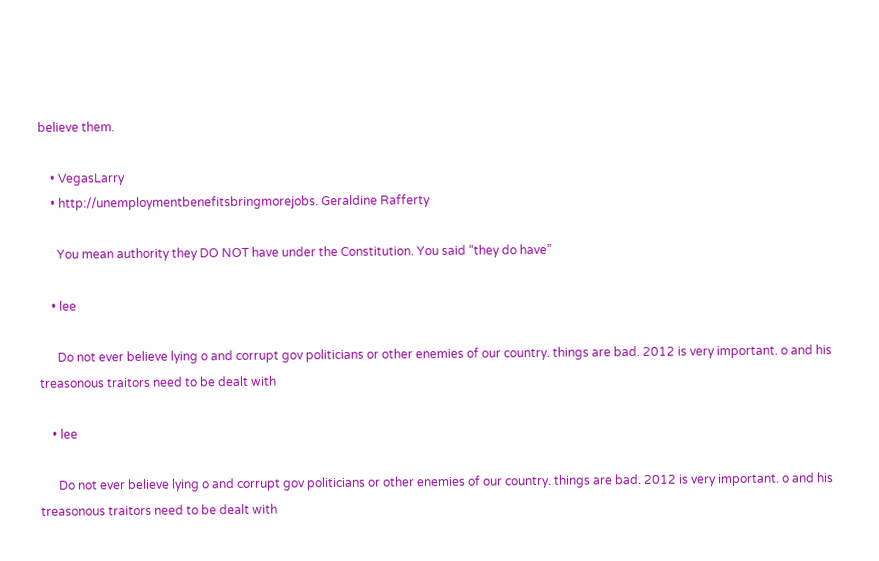believe them.

    • VegasLarry
    • http://unemploymentbenefitsbringmorejobs. Geraldine Rafferty

      You mean authority they DO NOT have under the Constitution. You said “they do have”

    • lee

      Do not ever believe lying o and corrupt gov politicians or other enemies of our country. things are bad. 2012 is very important. o and his treasonous traitors need to be dealt with

    • lee

      Do not ever believe lying o and corrupt gov politicians or other enemies of our country. things are bad. 2012 is very important. o and his treasonous traitors need to be dealt with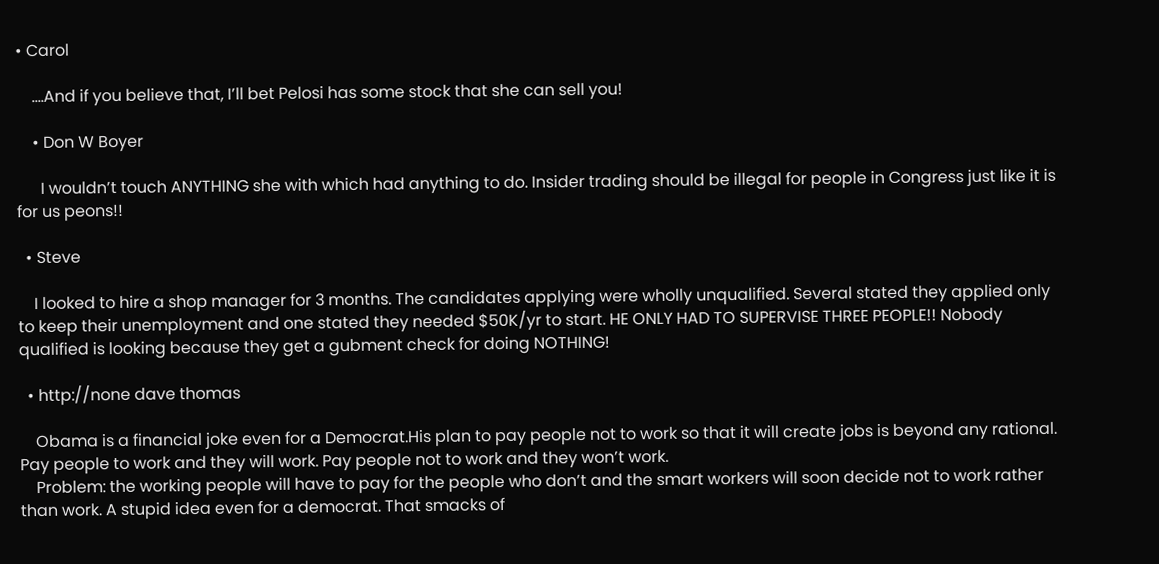• Carol

    ….And if you believe that, I’ll bet Pelosi has some stock that she can sell you!

    • Don W Boyer

      I wouldn’t touch ANYTHING she with which had anything to do. Insider trading should be illegal for people in Congress just like it is for us peons!!

  • Steve

    I looked to hire a shop manager for 3 months. The candidates applying were wholly unqualified. Several stated they applied only to keep their unemployment and one stated they needed $50K/yr to start. HE ONLY HAD TO SUPERVISE THREE PEOPLE!! Nobody qualified is looking because they get a gubment check for doing NOTHING!

  • http://none dave thomas

    Obama is a financial joke even for a Democrat.His plan to pay people not to work so that it will create jobs is beyond any rational. Pay people to work and they will work. Pay people not to work and they won’t work.
    Problem: the working people will have to pay for the people who don’t and the smart workers will soon decide not to work rather than work. A stupid idea even for a democrat. That smacks of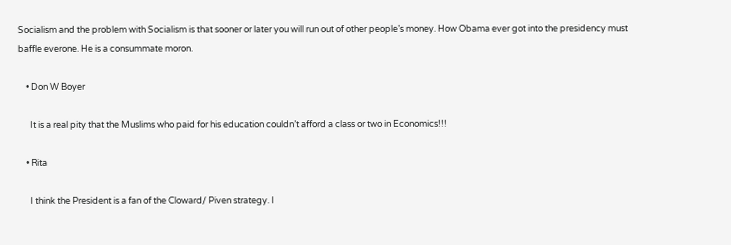Socialism and the problem with Socialism is that sooner or later you will run out of other people’s money. How Obama ever got into the presidency must baffle everone. He is a consummate moron.

    • Don W Boyer

      It is a real pity that the Muslims who paid for his education couldn’t afford a class or two in Economics!!!

    • Rita

      I think the President is a fan of the Cloward/ Piven strategy. I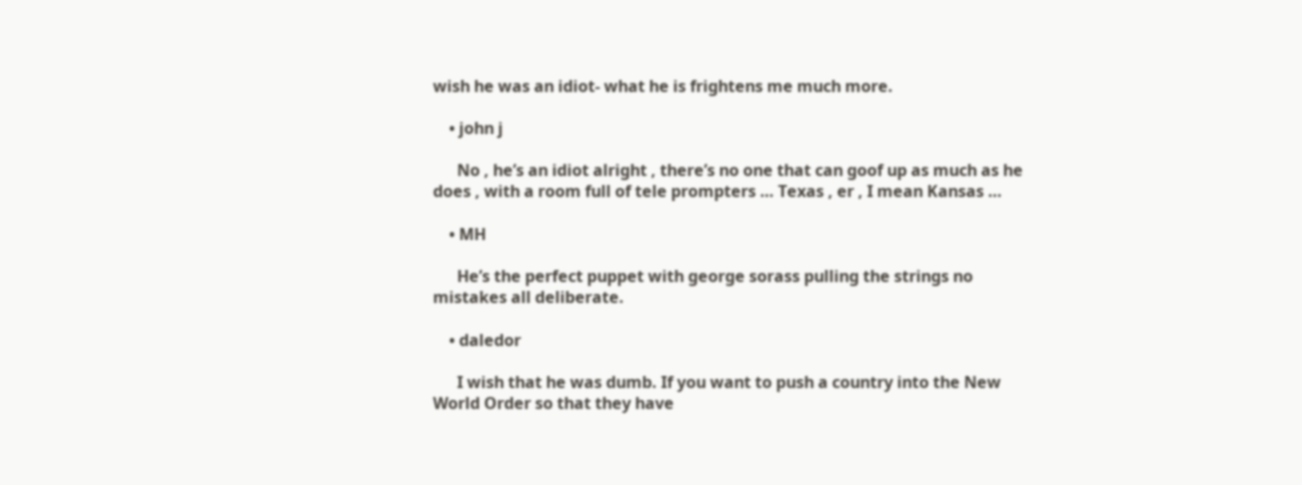wish he was an idiot- what he is frightens me much more.

    • john j

      No , he’s an idiot alright , there’s no one that can goof up as much as he does , with a room full of tele prompters … Texas , er , I mean Kansas …

    • MH

      He’s the perfect puppet with george sorass pulling the strings no mistakes all deliberate.

    • daledor

      I wish that he was dumb. If you want to push a country into the New World Order so that they have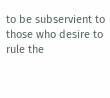to be subservient to those who desire to rule the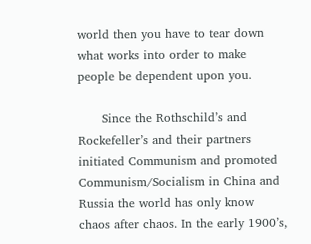world then you have to tear down what works into order to make people be dependent upon you.

      Since the Rothschild’s and Rockefeller’s and their partners initiated Communism and promoted Communism/Socialism in China and Russia the world has only know chaos after chaos. In the early 1900’s,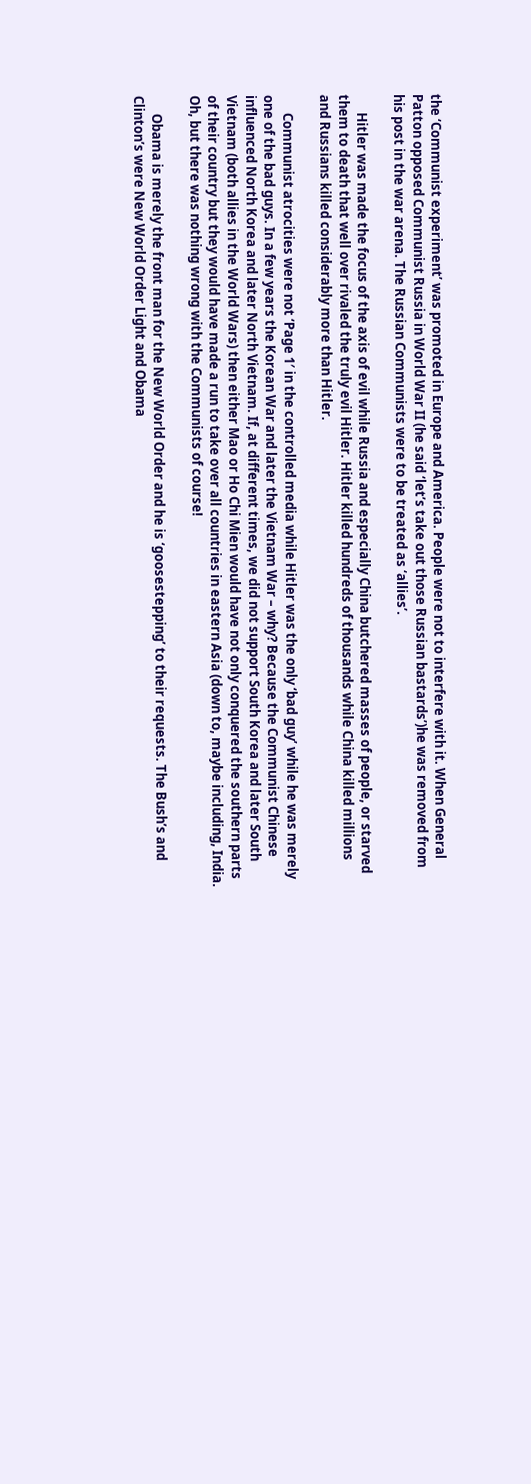the ‘Communist experiment’ was promoted in Europe and America. People were not to interfere with it. When General Patton opposed Communist Russia in World War II (he said ‘let’s take out those Russian bastards’)he was removed from his post in the war arena. The Russian Communists were to be treated as ‘allies’.

      Hitler was made the focus of the axis of evil while Russia and especially China butchered masses of people, or starved them to death that well over rivaled the truly evil Hitler. Hitler killed hundreds of thousands while China killed millions and Russians killed considerably more than Hitler.

      Communist atrocities were not ‘Page 1′ in the controlled media while Hitler was the only ‘bad guy’ while he was merely one of the bad guys. In a few years the Korean War and later the Vietnam War – why? Because the Communist Chinese influenced North Korea and later North Vietnam. If, at different times, we did not support South Korea and later South Vietnam (both allies in the World Wars) then either Mao or Ho Chi Mien would have not only conquered the southern parts of their country but they would have made a run to take over all countries in eastern Asia (down to, maybe including, India. Oh, but there was nothing wrong with the Communists of course!

      Obama is merely the front man for the New World Order and he is ‘goosestepping’ to their requests. The Bush’s and Clinton’s were New World Order Light and Obama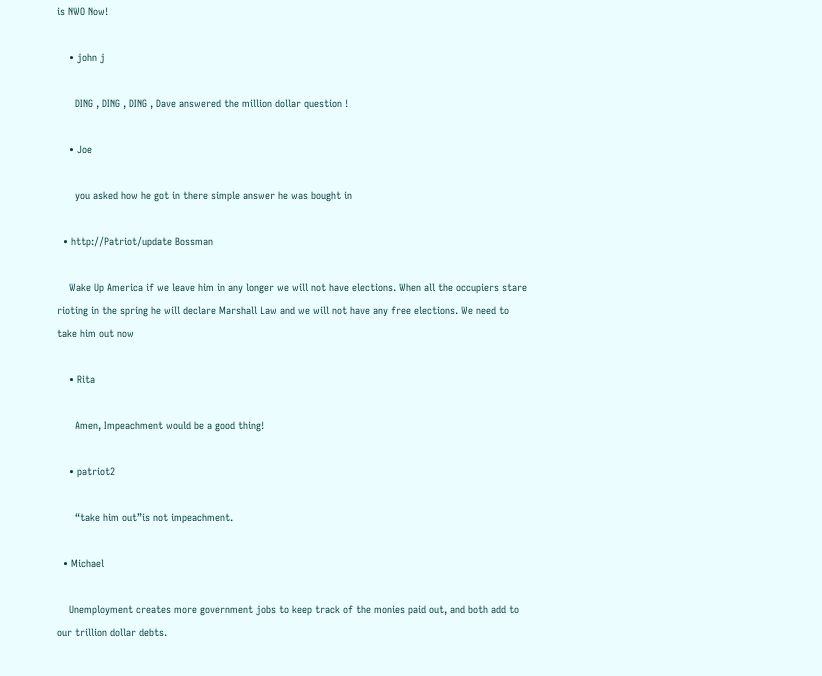is NWO Now!

    • john j

      DING , DING , DING , Dave answered the million dollar question !

    • Joe

      you asked how he got in there simple answer he was bought in

  • http://Patriot/update Bossman

    Wake Up America if we leave him in any longer we will not have elections. When all the occupiers stare rioting in the spring he will declare Marshall Law and we will not have any free elections. We need to take him out now

    • Rita

      Amen, Impeachment would be a good thing!

    • patriot2

      “take him out”is not impeachment.

  • Michael

    Unemployment creates more government jobs to keep track of the monies paid out, and both add to our trillion dollar debts.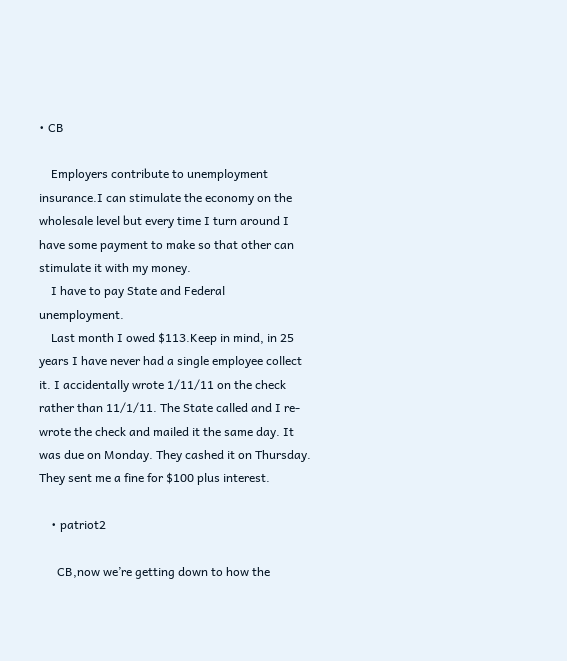• CB

    Employers contribute to unemployment insurance.I can stimulate the economy on the wholesale level but every time I turn around I have some payment to make so that other can stimulate it with my money.
    I have to pay State and Federal unemployment.
    Last month I owed $113.Keep in mind, in 25 years I have never had a single employee collect it. I accidentally wrote 1/11/11 on the check rather than 11/1/11. The State called and I re-wrote the check and mailed it the same day. It was due on Monday. They cashed it on Thursday. They sent me a fine for $100 plus interest.

    • patriot2

      CB,now we’re getting down to how the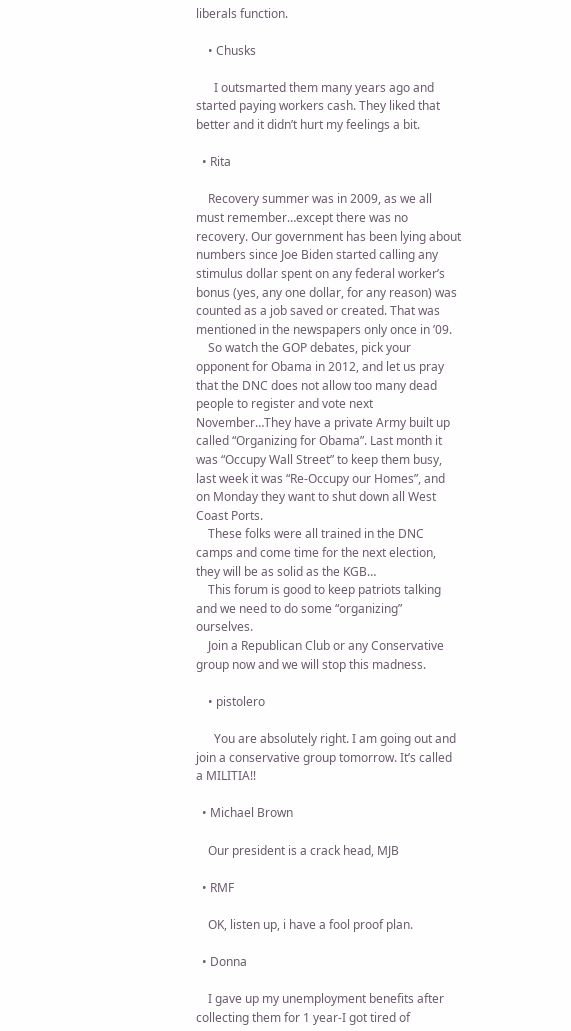liberals function.

    • Chusks

      I outsmarted them many years ago and started paying workers cash. They liked that better and it didn’t hurt my feelings a bit.

  • Rita

    Recovery summer was in 2009, as we all must remember…except there was no recovery. Our government has been lying about numbers since Joe Biden started calling any stimulus dollar spent on any federal worker’s bonus (yes, any one dollar, for any reason) was counted as a job saved or created. That was mentioned in the newspapers only once in ’09.
    So watch the GOP debates, pick your opponent for Obama in 2012, and let us pray that the DNC does not allow too many dead people to register and vote next November…They have a private Army built up called “Organizing for Obama”. Last month it was “Occupy Wall Street” to keep them busy, last week it was “Re-Occupy our Homes”, and on Monday they want to shut down all West Coast Ports.
    These folks were all trained in the DNC camps and come time for the next election, they will be as solid as the KGB…
    This forum is good to keep patriots talking and we need to do some “organizing” ourselves.
    Join a Republican Club or any Conservative group now and we will stop this madness.

    • pistolero

      You are absolutely right. I am going out and join a conservative group tomorrow. It’s called a MILITIA!!

  • Michael Brown

    Our president is a crack head, MJB

  • RMF

    OK, listen up, i have a fool proof plan.

  • Donna

    I gave up my unemployment benefits after collecting them for 1 year-I got tired of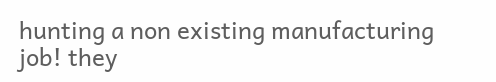hunting a non existing manufacturing job! they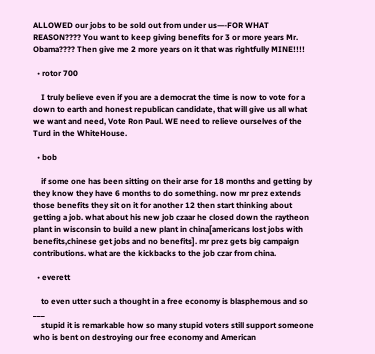ALLOWED our jobs to be sold out from under us—-FOR WHAT REASON???? You want to keep giving benefits for 3 or more years Mr. Obama???? Then give me 2 more years on it that was rightfully MINE!!!!

  • rotor 700

    I truly believe even if you are a democrat the time is now to vote for a down to earth and honest republican candidate, that will give us all what we want and need, Vote Ron Paul. WE need to relieve ourselves of the Turd in the WhiteHouse.

  • bob

    if some one has been sitting on their arse for 18 months and getting by they know they have 6 months to do something. now mr prez extends those benefits they sit on it for another 12 then start thinking about getting a job. what about his new job czaar he closed down the raytheon plant in wisconsin to build a new plant in china[americans lost jobs with benefits,chinese get jobs and no benefits]. mr prez gets big campaign contributions. what are the kickbacks to the job czar from china.

  • everett

    to even utter such a thought in a free economy is blasphemous and so ___
    stupid it is remarkable how so many stupid voters still support someone who is bent on destroying our free economy and American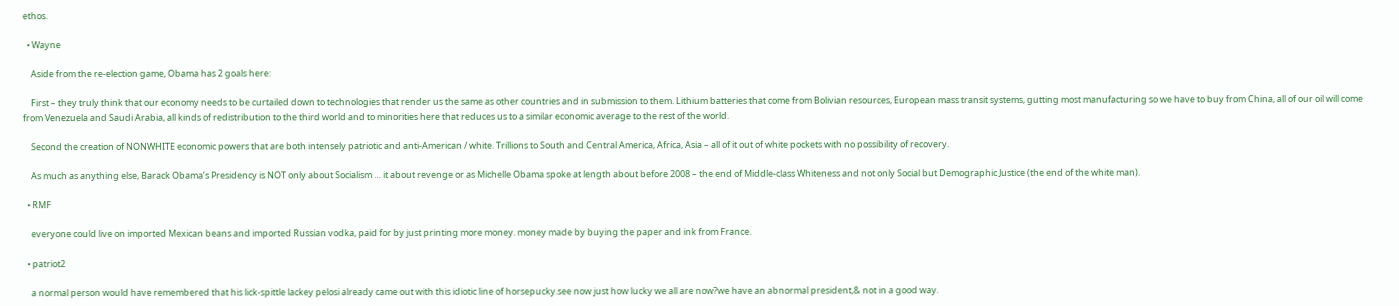ethos.

  • Wayne

    Aside from the re-election game, Obama has 2 goals here:

    First – they truly think that our economy needs to be curtailed down to technologies that render us the same as other countries and in submission to them. Lithium batteries that come from Bolivian resources, European mass transit systems, gutting most manufacturing so we have to buy from China, all of our oil will come from Venezuela and Saudi Arabia, all kinds of redistribution to the third world and to minorities here that reduces us to a similar economic average to the rest of the world.

    Second the creation of NONWHITE economic powers that are both intensely patriotic and anti-American / white. Trillions to South and Central America, Africa, Asia – all of it out of white pockets with no possibility of recovery.

    As much as anything else, Barack Obama’s Presidency is NOT only about Socialism … it about revenge or as Michelle Obama spoke at length about before 2008 – the end of Middle-class Whiteness and not only Social but Demographic Justice (the end of the white man).

  • RMF

    everyone could live on imported Mexican beans and imported Russian vodka, paid for by just printing more money. money made by buying the paper and ink from France.

  • patriot2

    a normal person would have remembered that his lick-spittle lackey pelosi already came out with this idiotic line of horsepucky.see now just how lucky we all are now?we have an abnormal president,& not in a good way.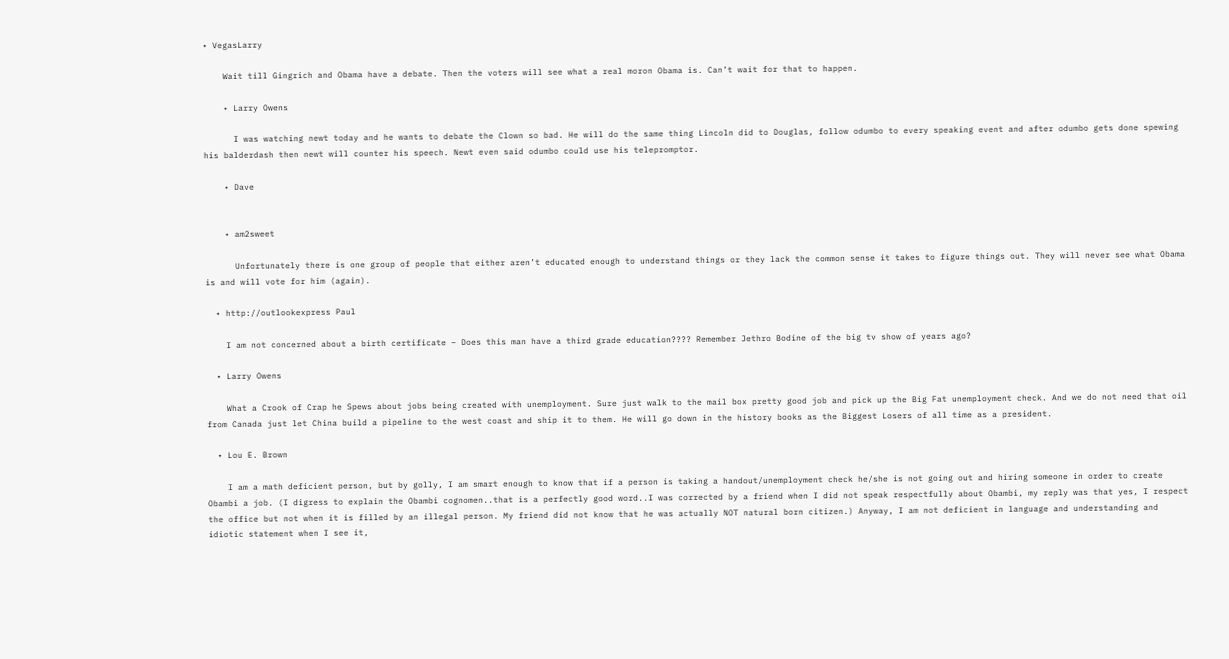• VegasLarry

    Wait till Gingrich and Obama have a debate. Then the voters will see what a real moron Obama is. Can’t wait for that to happen.

    • Larry Owens

      I was watching newt today and he wants to debate the Clown so bad. He will do the same thing Lincoln did to Douglas, follow odumbo to every speaking event and after odumbo gets done spewing his balderdash then newt will counter his speech. Newt even said odumbo could use his telepromptor.

    • Dave


    • am2sweet

      Unfortunately there is one group of people that either aren’t educated enough to understand things or they lack the common sense it takes to figure things out. They will never see what Obama is and will vote for him (again).

  • http://outlookexpress Paul

    I am not concerned about a birth certificate – Does this man have a third grade education???? Remember Jethro Bodine of the big tv show of years ago?

  • Larry Owens

    What a Crook of Crap he Spews about jobs being created with unemployment. Sure just walk to the mail box pretty good job and pick up the Big Fat unemployment check. And we do not need that oil from Canada just let China build a pipeline to the west coast and ship it to them. He will go down in the history books as the Biggest Losers of all time as a president.

  • Lou E. Brown

    I am a math deficient person, but by golly, I am smart enough to know that if a person is taking a handout/unemployment check he/she is not going out and hiring someone in order to create Obambi a job. (I digress to explain the Obambi cognomen..that is a perfectly good word..I was corrected by a friend when I did not speak respectfully about Obambi, my reply was that yes, I respect the office but not when it is filled by an illegal person. My friend did not know that he was actually NOT natural born citizen.) Anyway, I am not deficient in language and understanding and idiotic statement when I see it,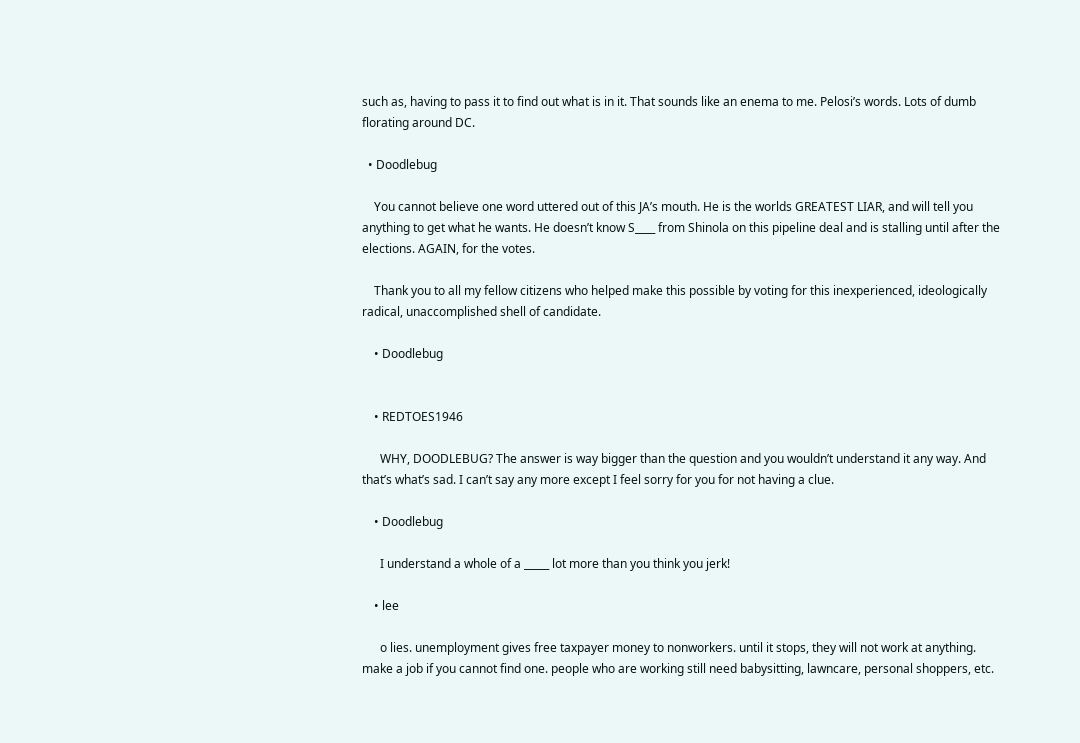such as, having to pass it to find out what is in it. That sounds like an enema to me. Pelosi’s words. Lots of dumb florating around DC.

  • Doodlebug

    You cannot believe one word uttered out of this JA’s mouth. He is the worlds GREATEST LIAR, and will tell you anything to get what he wants. He doesn’t know S____ from Shinola on this pipeline deal and is stalling until after the elections. AGAIN, for the votes.

    Thank you to all my fellow citizens who helped make this possible by voting for this inexperienced, ideologically radical, unaccomplished shell of candidate.

    • Doodlebug


    • REDTOES1946

      WHY, DOODLEBUG? The answer is way bigger than the question and you wouldn’t understand it any way. And that’s what’s sad. I can’t say any more except I feel sorry for you for not having a clue.

    • Doodlebug

      I understand a whole of a _____ lot more than you think you jerk!

    • lee

      o lies. unemployment gives free taxpayer money to nonworkers. until it stops, they will not work at anything. make a job if you cannot find one. people who are working still need babysitting, lawncare, personal shoppers, etc.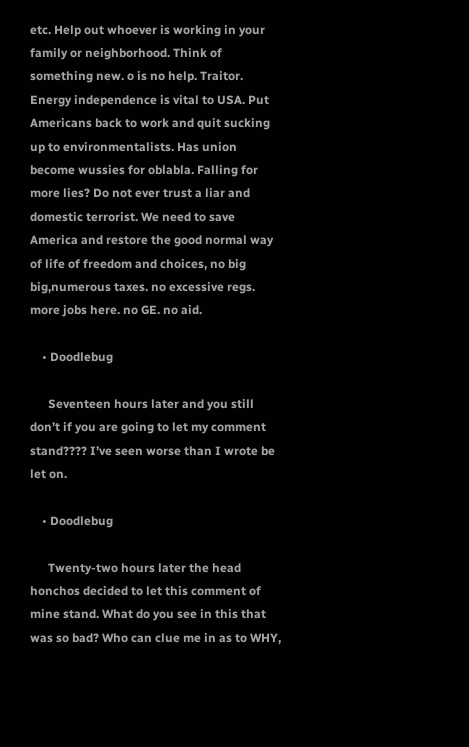etc. Help out whoever is working in your family or neighborhood. Think of something new. o is no help. Traitor. Energy independence is vital to USA. Put Americans back to work and quit sucking up to environmentalists. Has union become wussies for oblabla. Falling for more lies? Do not ever trust a liar and domestic terrorist. We need to save America and restore the good normal way of life of freedom and choices, no big big,numerous taxes. no excessive regs. more jobs here. no GE. no aid.

    • Doodlebug

      Seventeen hours later and you still don’t if you are going to let my comment stand???? I’ve seen worse than I wrote be let on.

    • Doodlebug

      Twenty-two hours later the head honchos decided to let this comment of mine stand. What do you see in this that was so bad? Who can clue me in as to WHY,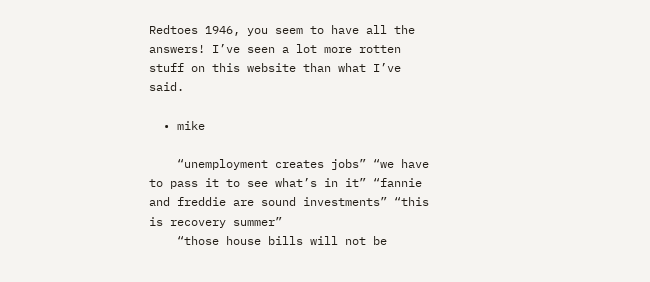Redtoes 1946, you seem to have all the answers! I’ve seen a lot more rotten stuff on this website than what I’ve said.

  • mike

    “unemployment creates jobs” “we have to pass it to see what’s in it” “fannie and freddie are sound investments” “this is recovery summer”
    “those house bills will not be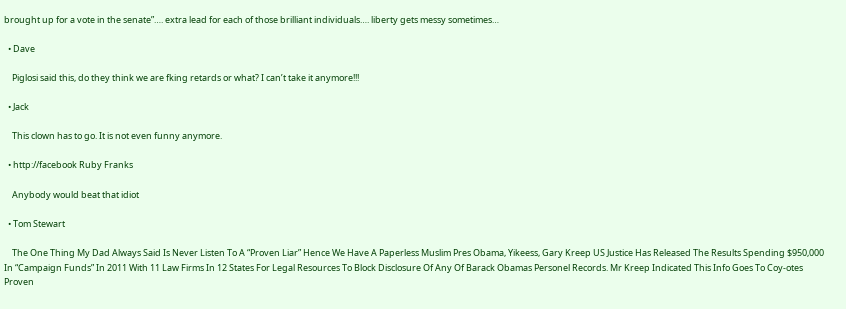brought up for a vote in the senate”…. extra lead for each of those brilliant individuals…. liberty gets messy sometimes…

  • Dave

    Piglosi said this, do they think we are fking retards or what? I can’t take it anymore!!!

  • Jack

    This clown has to go. It is not even funny anymore.

  • http://facebook Ruby Franks

    Anybody would beat that idiot

  • Tom Stewart

    The One Thing My Dad Always Said Is Never Listen To A “Proven Liar” Hence We Have A Paperless Muslim Pres Obama, Yikeess, Gary Kreep US Justice Has Released The Results Spending $950,000 In “Campaign Funds” In 2011 With 11 Law Firms In 12 States For Legal Resources To Block Disclosure Of Any Of Barack Obamas Personel Records. Mr Kreep Indicated This Info Goes To Coy-otes Proven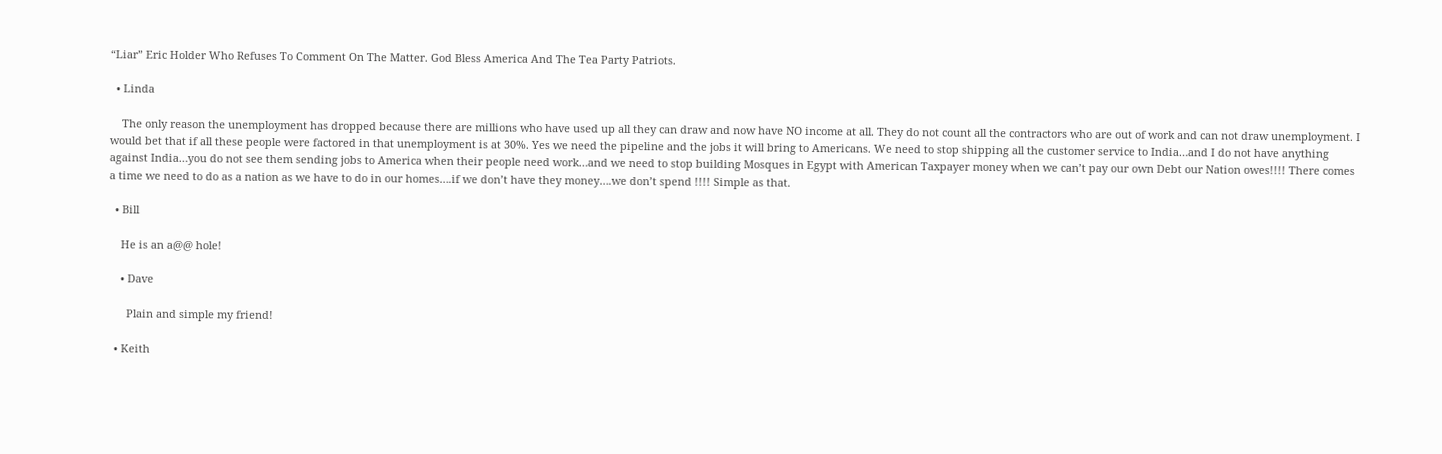“Liar” Eric Holder Who Refuses To Comment On The Matter. God Bless America And The Tea Party Patriots.

  • Linda

    The only reason the unemployment has dropped because there are millions who have used up all they can draw and now have NO income at all. They do not count all the contractors who are out of work and can not draw unemployment. I would bet that if all these people were factored in that unemployment is at 30%. Yes we need the pipeline and the jobs it will bring to Americans. We need to stop shipping all the customer service to India…and I do not have anything against India…you do not see them sending jobs to America when their people need work…and we need to stop building Mosques in Egypt with American Taxpayer money when we can’t pay our own Debt our Nation owes!!!! There comes a time we need to do as a nation as we have to do in our homes….if we don’t have they money….we don’t spend !!!! Simple as that.

  • Bill

    He is an a@@ hole!

    • Dave

      Plain and simple my friend!

  • Keith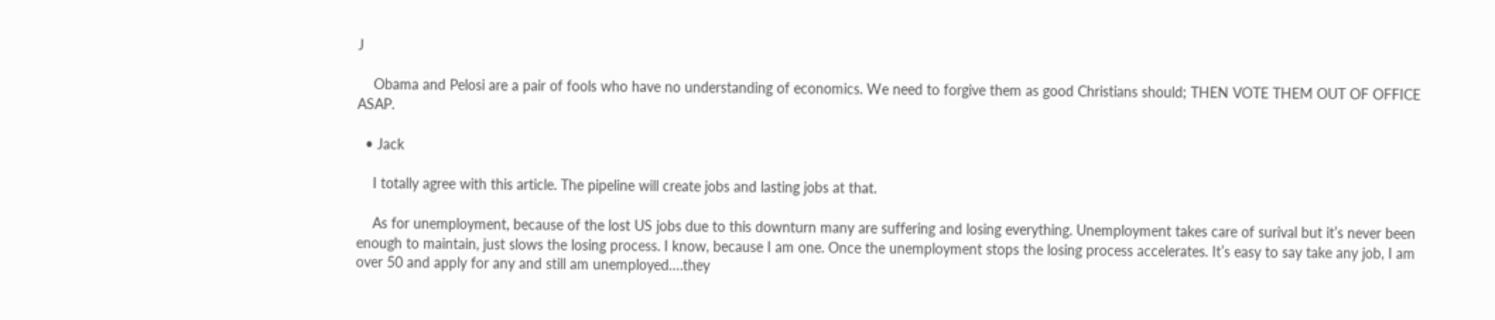J

    Obama and Pelosi are a pair of fools who have no understanding of economics. We need to forgive them as good Christians should; THEN VOTE THEM OUT OF OFFICE ASAP.

  • Jack

    I totally agree with this article. The pipeline will create jobs and lasting jobs at that.

    As for unemployment, because of the lost US jobs due to this downturn many are suffering and losing everything. Unemployment takes care of surival but it’s never been enough to maintain, just slows the losing process. I know, because I am one. Once the unemployment stops the losing process accelerates. It’s easy to say take any job, I am over 50 and apply for any and still am unemployed….they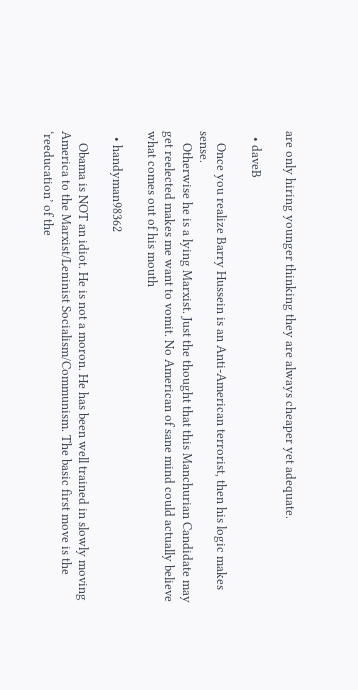are only hiring younger thinking they are always cheaper yet adequate.

  • daveB

    Once you realize Barry Hussein is an Anti-American terrorist, then his logic makes sense.
    Otherwise he is a lying Marxist. Just the thought that this Manchurian Candidate may get reelected makes me want to vomit. No American of sane mind could actually believe what comes out of his mouth

  • handyman98362

    Obama is NOT an idiot. He is not a moron. He has been well trained in slowly moving America to the Marxist/Leninist Socialism/Communism. The basic first move is the ‘reeducation’ of the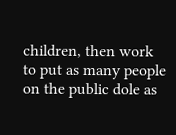children, then work to put as many people on the public dole as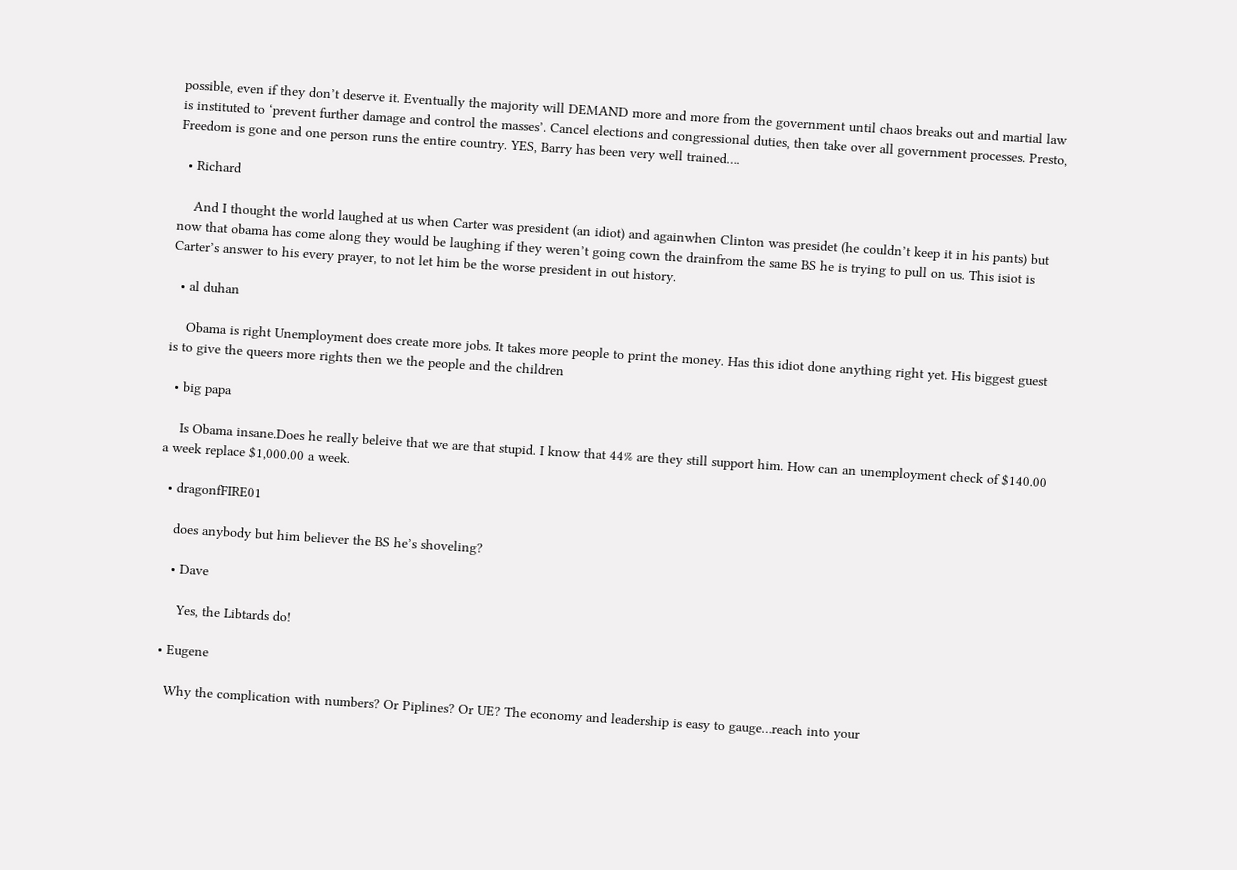possible, even if they don’t deserve it. Eventually the majority will DEMAND more and more from the government until chaos breaks out and martial law is instituted to ‘prevent further damage and control the masses’. Cancel elections and congressional duties, then take over all government processes. Presto, Freedom is gone and one person runs the entire country. YES, Barry has been very well trained….

  • Richard

    And I thought the world laughed at us when Carter was president (an idiot) and againwhen Clinton was presidet (he couldn’t keep it in his pants) but now that obama has come along they would be laughing if they weren’t going cown the drainfrom the same BS he is trying to pull on us. This isiot is Carter’s answer to his every prayer, to not let him be the worse president in out history.

  • al duhan

    Obama is right Unemployment does create more jobs. It takes more people to print the money. Has this idiot done anything right yet. His biggest guest is to give the queers more rights then we the people and the children

  • big papa

    Is Obama insane.Does he really beleive that we are that stupid. I know that 44% are they still support him. How can an unemployment check of $140.00 a week replace $1,000.00 a week.

  • dragonfFIRE01

    does anybody but him believer the BS he’s shoveling?

    • Dave

      Yes, the Libtards do!

  • Eugene

    Why the complication with numbers? Or Piplines? Or UE? The economy and leadership is easy to gauge…reach into your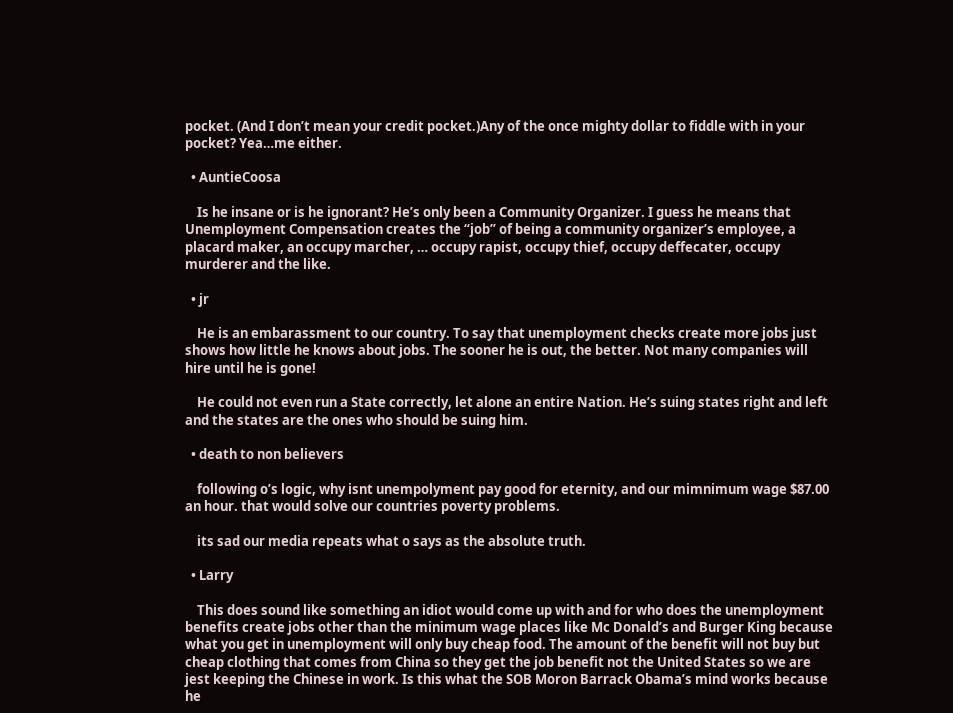pocket. (And I don’t mean your credit pocket.)Any of the once mighty dollar to fiddle with in your pocket? Yea…me either.

  • AuntieCoosa

    Is he insane or is he ignorant? He’s only been a Community Organizer. I guess he means that Unemployment Compensation creates the “job” of being a community organizer’s employee, a placard maker, an occupy marcher, … occupy rapist, occupy thief, occupy deffecater, occupy murderer and the like.

  • jr

    He is an embarassment to our country. To say that unemployment checks create more jobs just shows how little he knows about jobs. The sooner he is out, the better. Not many companies will hire until he is gone!

    He could not even run a State correctly, let alone an entire Nation. He’s suing states right and left and the states are the ones who should be suing him.

  • death to non believers

    following o’s logic, why isnt unempolyment pay good for eternity, and our mimnimum wage $87.00 an hour. that would solve our countries poverty problems.

    its sad our media repeats what o says as the absolute truth.

  • Larry

    This does sound like something an idiot would come up with and for who does the unemployment benefits create jobs other than the minimum wage places like Mc Donald’s and Burger King because what you get in unemployment will only buy cheap food. The amount of the benefit will not buy but cheap clothing that comes from China so they get the job benefit not the United States so we are jest keeping the Chinese in work. Is this what the SOB Moron Barrack Obama’s mind works because he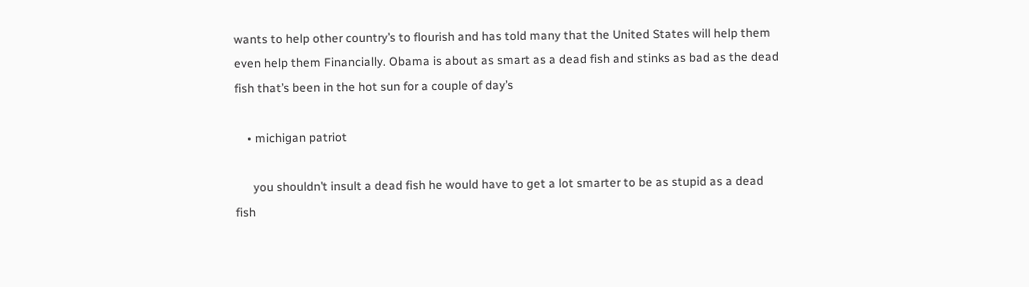wants to help other country’s to flourish and has told many that the United States will help them even help them Financially. Obama is about as smart as a dead fish and stinks as bad as the dead fish that’s been in the hot sun for a couple of day’s

    • michigan patriot

      you shouldn’t insult a dead fish he would have to get a lot smarter to be as stupid as a dead fish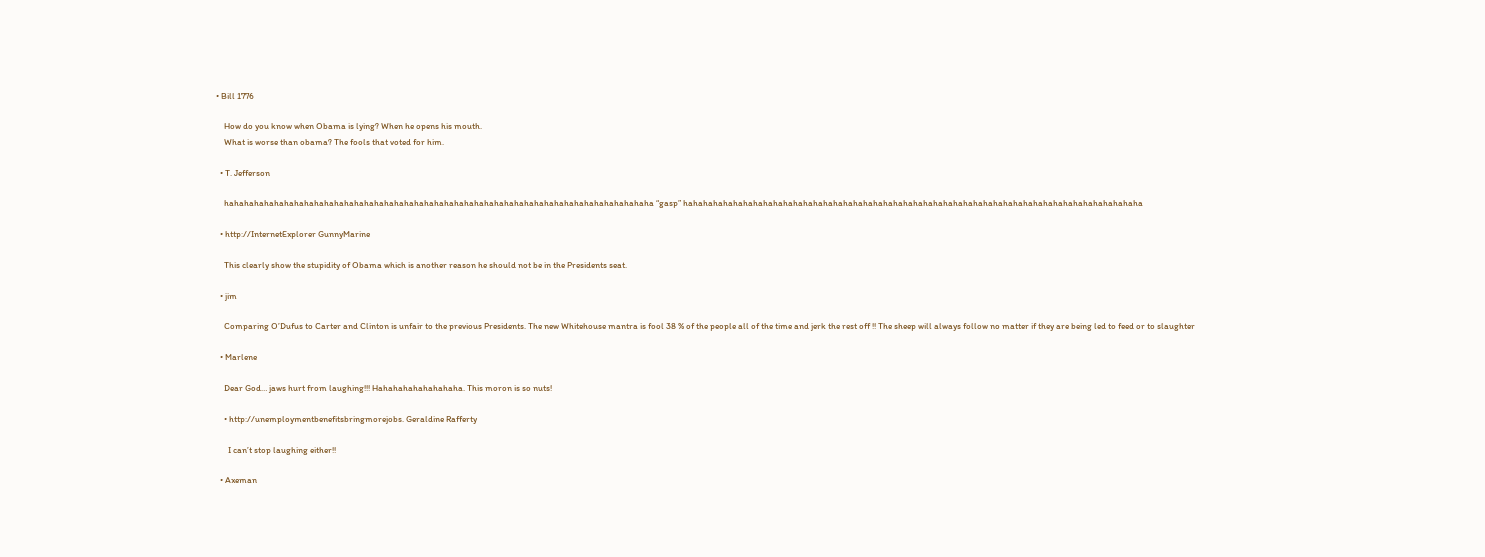• Bill 1776

    How do you know when Obama is lying? When he opens his mouth.
    What is worse than obama? The fools that voted for him.

  • T. Jefferson

    hahahahahahahahahahahahahahahahahahahahahahahahahahahahahahahahahahahahahahahahahahaha “gasp” hahahahahahahahahahahahahahahahahahahahahahahahahahahahahahahahahahahahahahahahahahahahahaha

  • http://InternetExplorer GunnyMarine

    This clearly show the stupidity of Obama which is another reason he should not be in the Presidents seat.

  • jim

    Comparing O’Dufus to Carter and Clinton is unfair to the previous Presidents. The new Whitehouse mantra is fool 38 % of the people all of the time and jerk the rest off !! The sheep will always follow no matter if they are being led to feed or to slaughter

  • Marlene

    Dear God… jaws hurt from laughing!!! Hahahahahahahahaha. This moron is so nuts!

    • http://unemploymentbenefitsbringmorejobs. Geraldine Rafferty

      I can’t stop laughing either!!

  • Axeman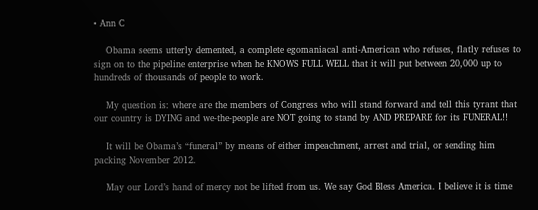• Ann C

    Obama seems utterly demented, a complete egomaniacal anti-American who refuses, flatly refuses to sign on to the pipeline enterprise when he KNOWS FULL WELL that it will put between 20,000 up to hundreds of thousands of people to work.

    My question is: where are the members of Congress who will stand forward and tell this tyrant that our country is DYING and we-the-people are NOT going to stand by AND PREPARE for its FUNERAL!!

    It will be Obama’s “funeral” by means of either impeachment, arrest and trial, or sending him packing November 2012.

    May our Lord’s hand of mercy not be lifted from us. We say God Bless America. I believe it is time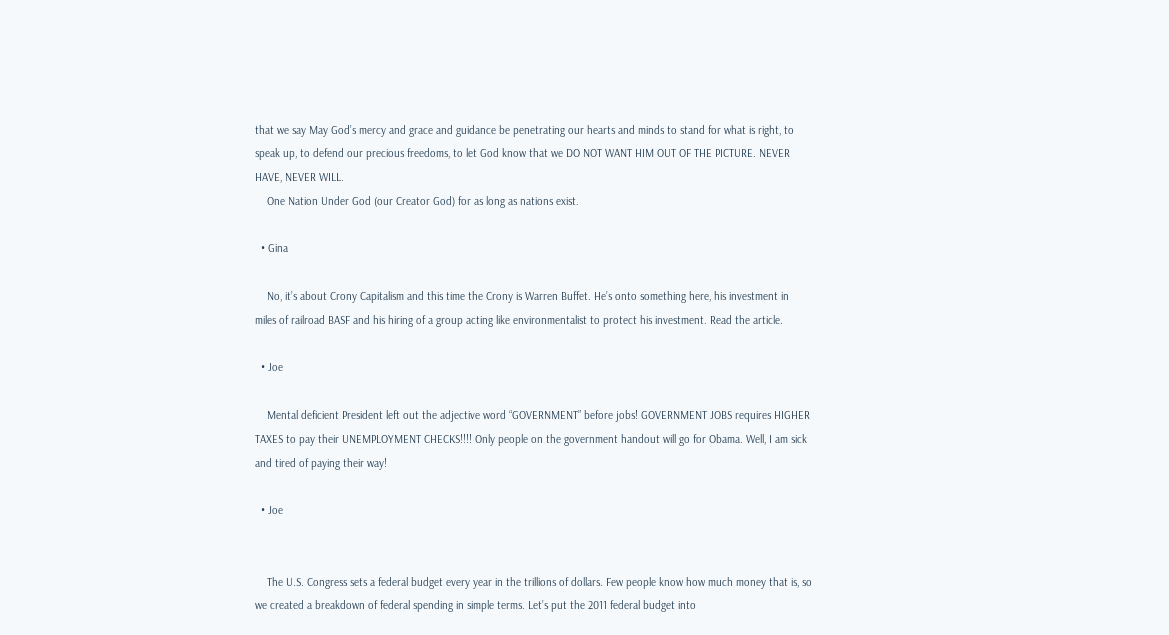that we say May God’s mercy and grace and guidance be penetrating our hearts and minds to stand for what is right, to speak up, to defend our precious freedoms, to let God know that we DO NOT WANT HIM OUT OF THE PICTURE. NEVER HAVE, NEVER WILL.
    One Nation Under God (our Creator God) for as long as nations exist.

  • Gina

    No, it’s about Crony Capitalism and this time the Crony is Warren Buffet. He’s onto something here, his investment in miles of railroad BASF and his hiring of a group acting like environmentalist to protect his investment. Read the article.

  • Joe

    Mental deficient President left out the adjective word “GOVERNMENT” before jobs! GOVERNMENT JOBS requires HIGHER TAXES to pay their UNEMPLOYMENT CHECKS!!!! Only people on the government handout will go for Obama. Well, I am sick and tired of paying their way!

  • Joe


    The U.S. Congress sets a federal budget every year in the trillions of dollars. Few people know how much money that is, so we created a breakdown of federal spending in simple terms. Let’s put the 2011 federal budget into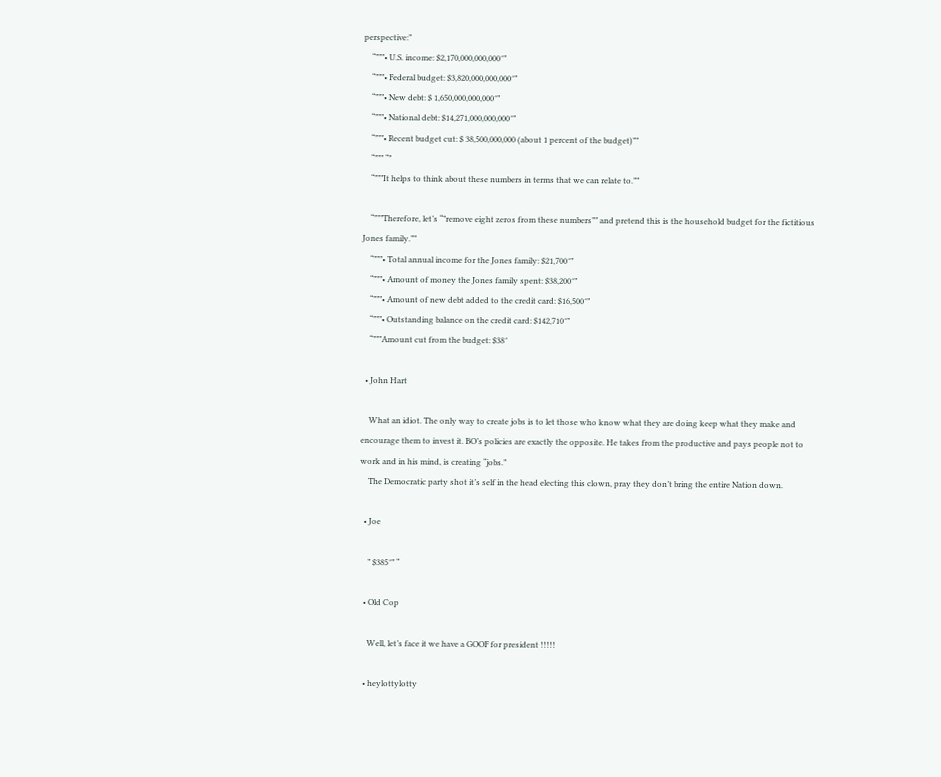perspective:”
    “”””• U.S. income: $2,170,000,000,000″”
    “”””• Federal budget: $3,820,000,000,000″”
    “”””• New debt: $ 1,650,000,000,000″”
    “”””• National debt: $14,271,000,000,000″”
    “”””• Recent budget cut: $ 38,500,000,000 (about 1 percent of the budget)””
    “””” “”
    “”””It helps to think about these numbers in terms that we can relate to.””

    “”””Therefore, let’s “”remove eight zeros from these numbers”” and pretend this is the household budget for the fictitious Jones family.””
    “”””• Total annual income for the Jones family: $21,700″”
    “”””• Amount of money the Jones family spent: $38,200″”
    “”””• Amount of new debt added to the credit card: $16,500″”
    “”””• Outstanding balance on the credit card: $142,710″”
    “”””Amount cut from the budget: $38″

  • John Hart

    What an idiot. The only way to create jobs is to let those who know what they are doing keep what they make and encourage them to invest it. BO’s policies are exactly the opposite. He takes from the productive and pays people not to work and in his mind, is creating “jobs.”
    The Democratic party shot it’s self in the head electing this clown, pray they don’t bring the entire Nation down.

  • Joe

    ” $385″” “

  • Old Cop

    Well, let’s face it we have a GOOF for president !!!!!

  • heylottylotty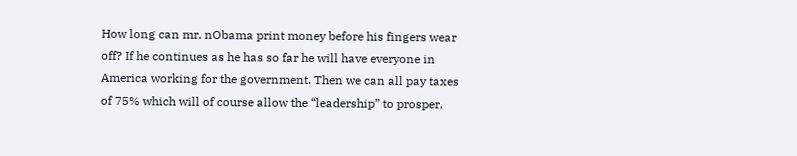How long can mr. nObama print money before his fingers wear off? If he continues as he has so far he will have everyone in America working for the government. Then we can all pay taxes of 75% which will of course allow the “leadership” to prosper.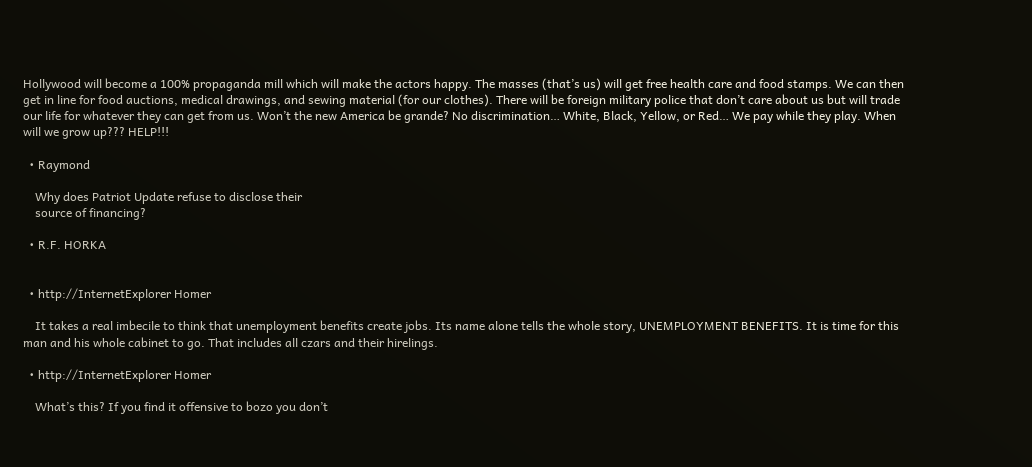Hollywood will become a 100% propaganda mill which will make the actors happy. The masses (that’s us) will get free health care and food stamps. We can then get in line for food auctions, medical drawings, and sewing material (for our clothes). There will be foreign military police that don’t care about us but will trade our life for whatever they can get from us. Won’t the new America be grande? No discrimination… White, Black, Yellow, or Red… We pay while they play. When will we grow up??? HELP!!!

  • Raymond

    Why does Patriot Update refuse to disclose their
    source of financing?

  • R.F. HORKA


  • http://InternetExplorer Homer

    It takes a real imbecile to think that unemployment benefits create jobs. Its name alone tells the whole story, UNEMPLOYMENT BENEFITS. It is time for this man and his whole cabinet to go. That includes all czars and their hirelings.

  • http://InternetExplorer Homer

    What’s this? If you find it offensive to bozo you don’t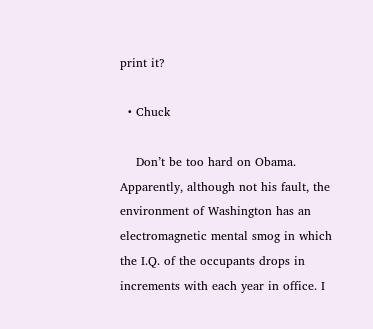print it?

  • Chuck

    Don’t be too hard on Obama. Apparently, although not his fault, the environment of Washington has an electromagnetic mental smog in which the I.Q. of the occupants drops in increments with each year in office. I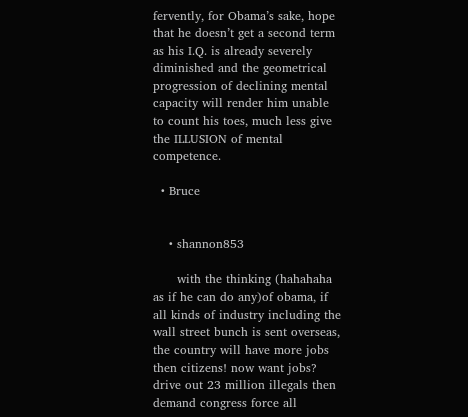fervently, for Obama’s sake, hope that he doesn’t get a second term as his I.Q. is already severely diminished and the geometrical progression of declining mental capacity will render him unable to count his toes, much less give the ILLUSION of mental competence.

  • Bruce


    • shannon853

      with the thinking (hahahaha as if he can do any)of obama, if all kinds of industry including the wall street bunch is sent overseas, the country will have more jobs then citizens! now want jobs? drive out 23 million illegals then demand congress force all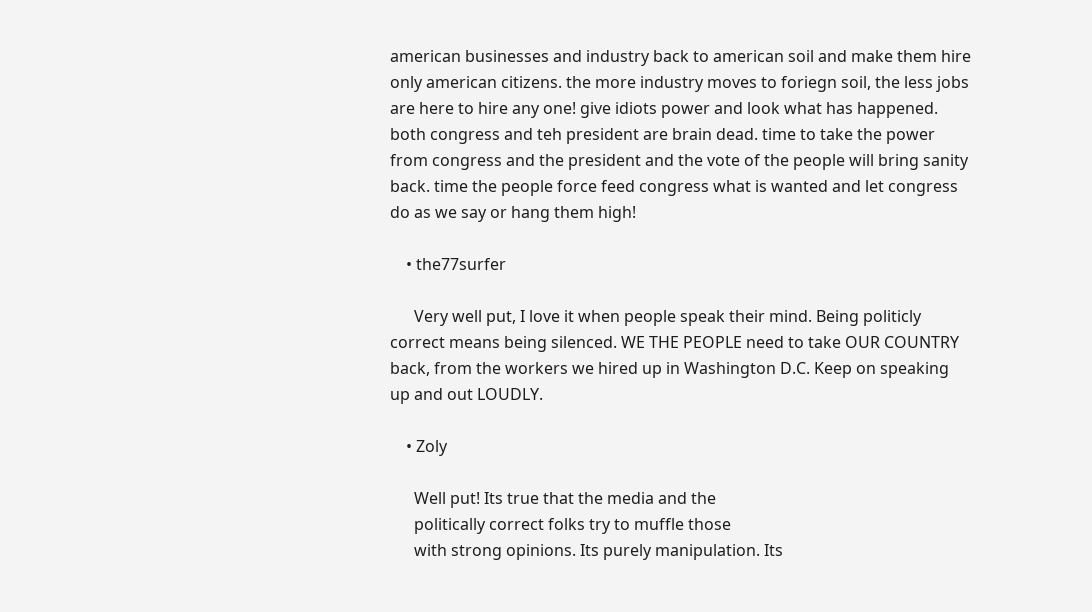american businesses and industry back to american soil and make them hire only american citizens. the more industry moves to foriegn soil, the less jobs are here to hire any one! give idiots power and look what has happened. both congress and teh president are brain dead. time to take the power from congress and the president and the vote of the people will bring sanity back. time the people force feed congress what is wanted and let congress do as we say or hang them high!

    • the77surfer

      Very well put, I love it when people speak their mind. Being politicly correct means being silenced. WE THE PEOPLE need to take OUR COUNTRY back, from the workers we hired up in Washington D.C. Keep on speaking up and out LOUDLY.

    • Zoly

      Well put! Its true that the media and the
      politically correct folks try to muffle those
      with strong opinions. Its purely manipulation. Its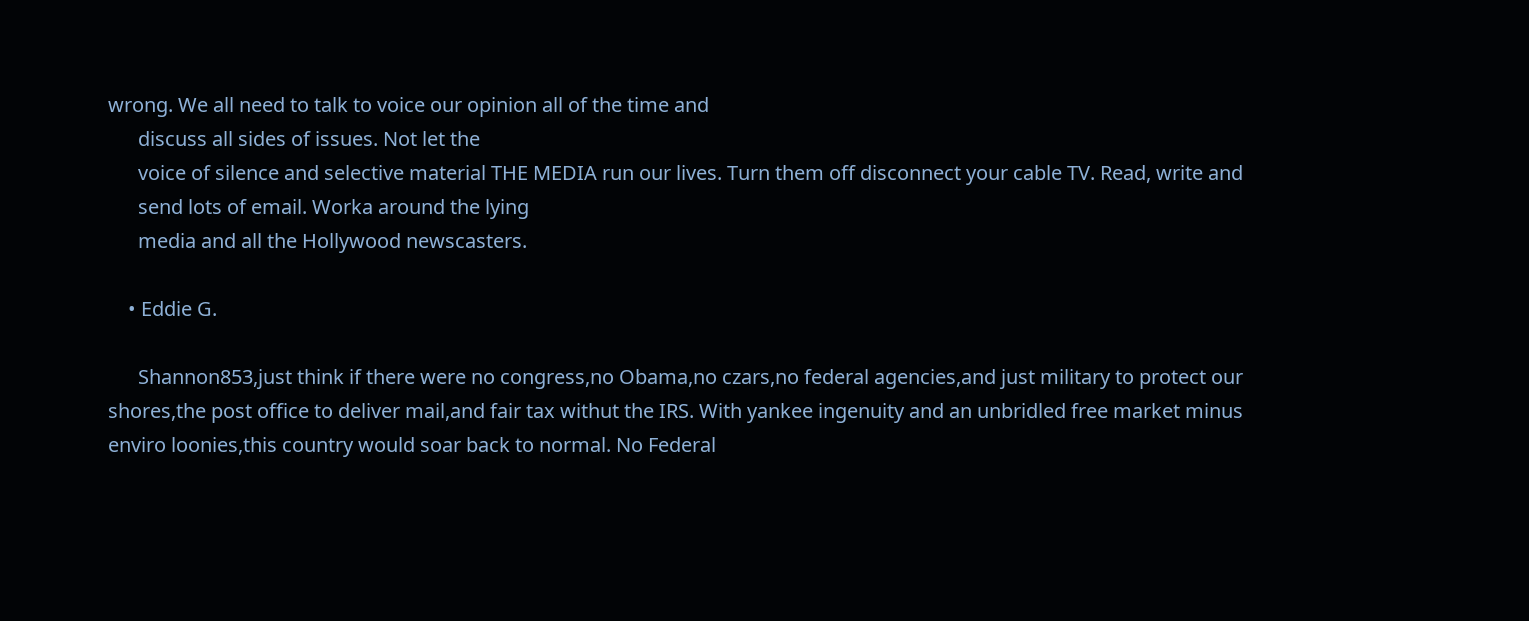wrong. We all need to talk to voice our opinion all of the time and
      discuss all sides of issues. Not let the
      voice of silence and selective material THE MEDIA run our lives. Turn them off disconnect your cable TV. Read, write and
      send lots of email. Worka around the lying
      media and all the Hollywood newscasters.

    • Eddie G.

      Shannon853,just think if there were no congress,no Obama,no czars,no federal agencies,and just military to protect our shores,the post office to deliver mail,and fair tax withut the IRS. With yankee ingenuity and an unbridled free market minus enviro loonies,this country would soar back to normal. No Federal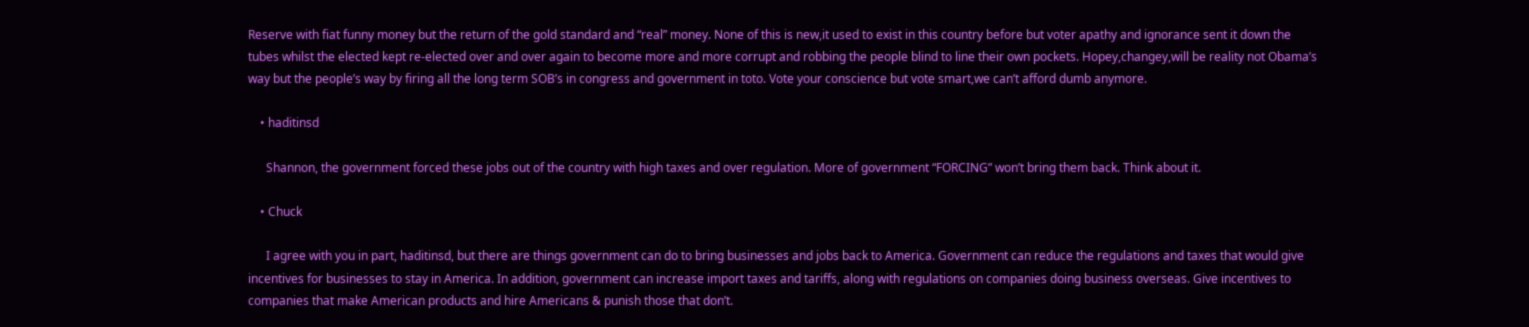Reserve with fiat funny money but the return of the gold standard and “real” money. None of this is new,it used to exist in this country before but voter apathy and ignorance sent it down the tubes whilst the elected kept re-elected over and over again to become more and more corrupt and robbing the people blind to line their own pockets. Hopey,changey,will be reality not Obama’s way but the people’s way by firing all the long term SOB’s in congress and government in toto. Vote your conscience but vote smart,we can’t afford dumb anymore.

    • haditinsd

      Shannon, the government forced these jobs out of the country with high taxes and over regulation. More of government “FORCING” won’t bring them back. Think about it.

    • Chuck

      I agree with you in part, haditinsd, but there are things government can do to bring businesses and jobs back to America. Government can reduce the regulations and taxes that would give incentives for businesses to stay in America. In addition, government can increase import taxes and tariffs, along with regulations on companies doing business overseas. Give incentives to companies that make American products and hire Americans & punish those that don’t.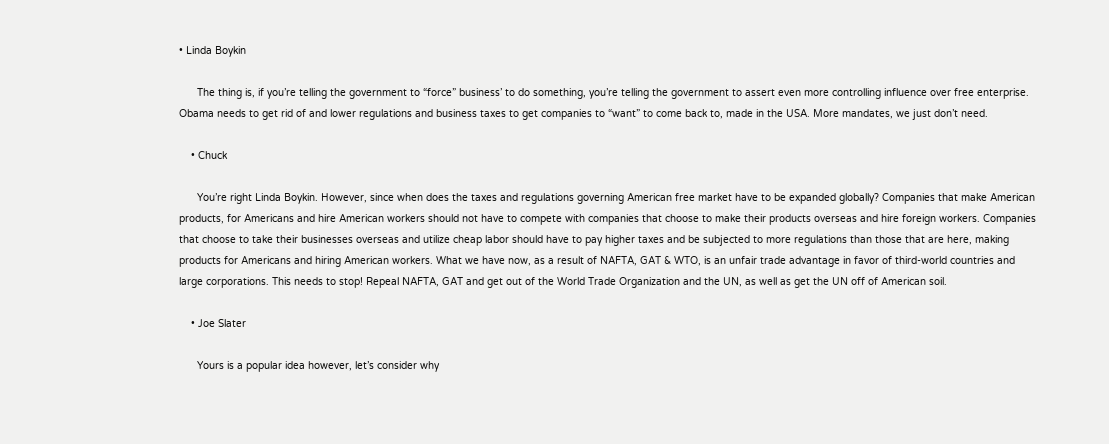• Linda Boykin

      The thing is, if you’re telling the government to “force” business’ to do something, you’re telling the government to assert even more controlling influence over free enterprise. Obama needs to get rid of and lower regulations and business taxes to get companies to “want” to come back to, made in the USA. More mandates, we just don’t need.

    • Chuck

      You’re right Linda Boykin. However, since when does the taxes and regulations governing American free market have to be expanded globally? Companies that make American products, for Americans and hire American workers should not have to compete with companies that choose to make their products overseas and hire foreign workers. Companies that choose to take their businesses overseas and utilize cheap labor should have to pay higher taxes and be subjected to more regulations than those that are here, making products for Americans and hiring American workers. What we have now, as a result of NAFTA, GAT & WTO, is an unfair trade advantage in favor of third-world countries and large corporations. This needs to stop! Repeal NAFTA, GAT and get out of the World Trade Organization and the UN, as well as get the UN off of American soil.

    • Joe Slater

      Yours is a popular idea however, let’s consider why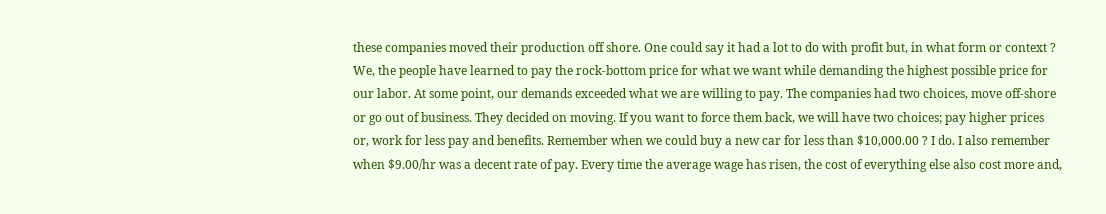these companies moved their production off shore. One could say it had a lot to do with profit but, in what form or context ? We, the people have learned to pay the rock-bottom price for what we want while demanding the highest possible price for our labor. At some point, our demands exceeded what we are willing to pay. The companies had two choices, move off-shore or go out of business. They decided on moving. If you want to force them back, we will have two choices; pay higher prices or, work for less pay and benefits. Remember when we could buy a new car for less than $10,000.00 ? I do. I also remember when $9.00/hr was a decent rate of pay. Every time the average wage has risen, the cost of everything else also cost more and,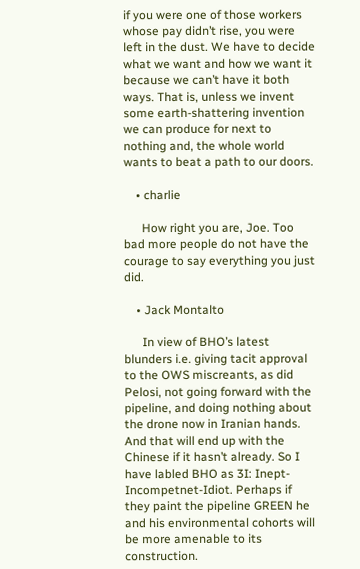if you were one of those workers whose pay didn’t rise, you were left in the dust. We have to decide what we want and how we want it because we can’t have it both ways. That is, unless we invent some earth-shattering invention we can produce for next to nothing and, the whole world wants to beat a path to our doors.

    • charlie

      How right you are, Joe. Too bad more people do not have the courage to say everything you just did.

    • Jack Montalto

      In view of BHO’s latest blunders i.e. giving tacit approval to the OWS miscreants, as did Pelosi, not going forward with the pipeline, and doing nothing about the drone now in Iranian hands. And that will end up with the Chinese if it hasn’t already. So I have labled BHO as 3I: Inept-Incompetnet-Idiot. Perhaps if they paint the pipeline GREEN he and his environmental cohorts will be more amenable to its construction.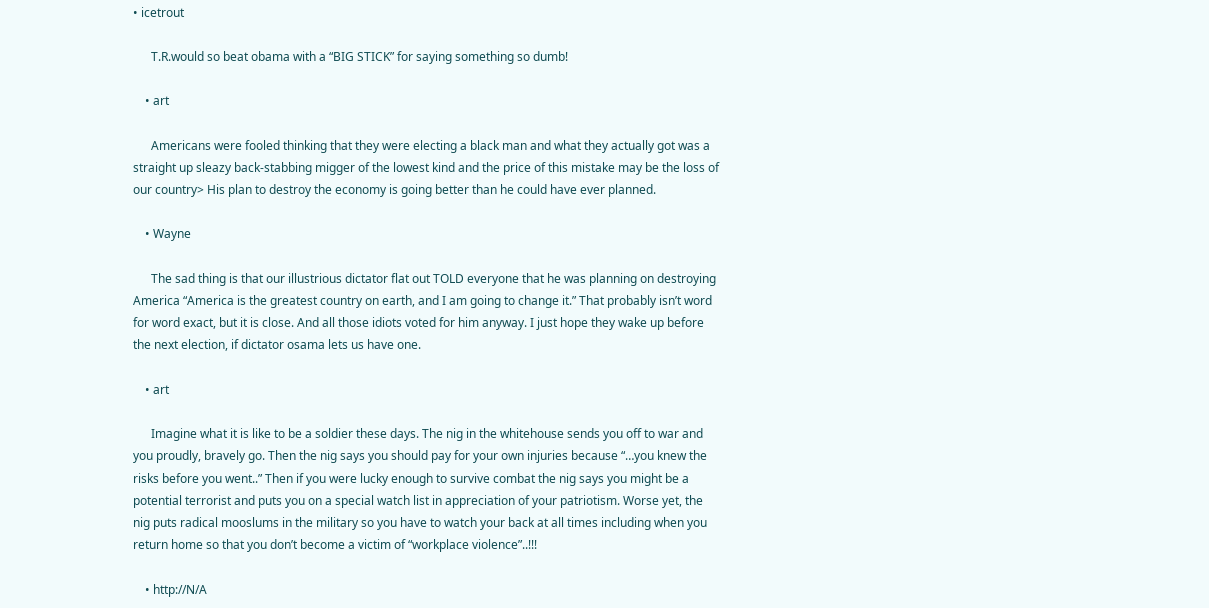• icetrout

      T.R.would so beat obama with a “BIG STICK” for saying something so dumb!

    • art

      Americans were fooled thinking that they were electing a black man and what they actually got was a straight up sleazy back-stabbing migger of the lowest kind and the price of this mistake may be the loss of our country> His plan to destroy the economy is going better than he could have ever planned.

    • Wayne

      The sad thing is that our illustrious dictator flat out TOLD everyone that he was planning on destroying America “America is the greatest country on earth, and I am going to change it.” That probably isn’t word for word exact, but it is close. And all those idiots voted for him anyway. I just hope they wake up before the next election, if dictator osama lets us have one.

    • art

      Imagine what it is like to be a soldier these days. The nig in the whitehouse sends you off to war and you proudly, bravely go. Then the nig says you should pay for your own injuries because “…you knew the risks before you went..” Then if you were lucky enough to survive combat the nig says you might be a potential terrorist and puts you on a special watch list in appreciation of your patriotism. Worse yet, the nig puts radical mooslums in the military so you have to watch your back at all times including when you return home so that you don’t become a victim of “workplace violence”..!!!

    • http://N/A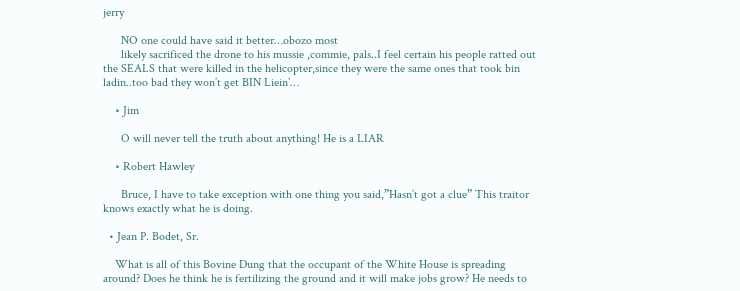jerry

      NO one could have said it better…obozo most
      likely sacrificed the drone to his mussie ,commie, pals..I feel certain his people ratted out the SEALS that were killed in the helicopter,since they were the same ones that took bin ladin..too bad they won’t get BIN Liein’…

    • Jim

      O will never tell the truth about anything! He is a LIAR

    • Robert Hawley

      Bruce, I have to take exception with one thing you said,”Hasn’t got a clue” This traitor knows exactly what he is doing.

  • Jean P. Bodet, Sr.

    What is all of this Bovine Dung that the occupant of the White House is spreading around? Does he think he is fertilizing the ground and it will make jobs grow? He needs to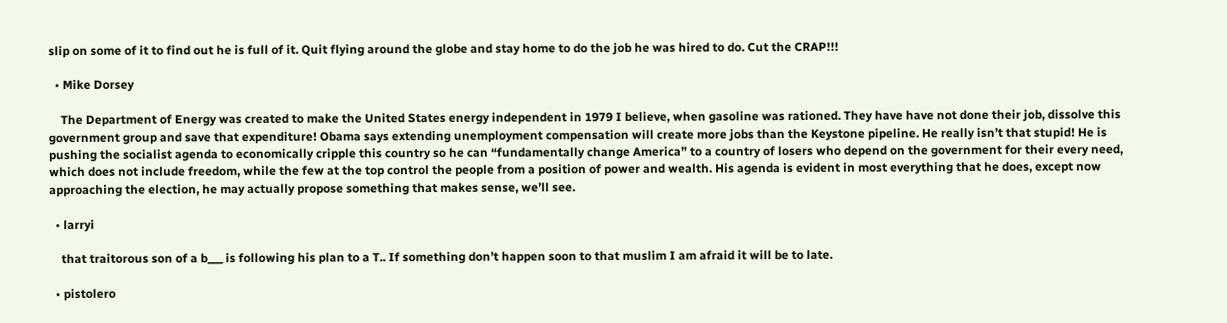slip on some of it to find out he is full of it. Quit flying around the globe and stay home to do the job he was hired to do. Cut the CRAP!!!

  • Mike Dorsey

    The Department of Energy was created to make the United States energy independent in 1979 I believe, when gasoline was rationed. They have have not done their job, dissolve this government group and save that expenditure! Obama says extending unemployment compensation will create more jobs than the Keystone pipeline. He really isn’t that stupid! He is pushing the socialist agenda to economically cripple this country so he can “fundamentally change America” to a country of losers who depend on the government for their every need, which does not include freedom, while the few at the top control the people from a position of power and wealth. His agenda is evident in most everything that he does, except now approaching the election, he may actually propose something that makes sense, we’ll see.

  • larryi

    that traitorous son of a b___ is following his plan to a T.. If something don’t happen soon to that muslim I am afraid it will be to late.

  • pistolero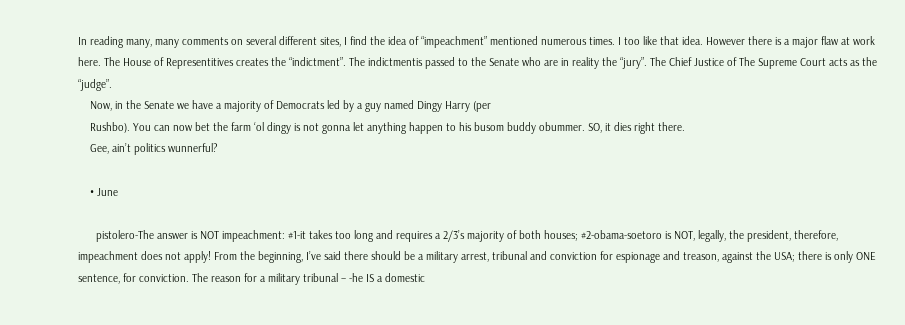In reading many, many comments on several different sites, I find the idea of “impeachment” mentioned numerous times. I too like that idea. However there is a major flaw at work here. The House of Representitives creates the “indictment”. The indictmentis passed to the Senate who are in reality the “jury”. The Chief Justice of The Supreme Court acts as the “judge”.
    Now, in the Senate we have a majority of Democrats led by a guy named Dingy Harry (per
    Rushbo). You can now bet the farm ‘ol dingy is not gonna let anything happen to his busom buddy obummer. SO, it dies right there.
    Gee, ain’t politics wunnerful?

    • June

      pistolero-The answer is NOT impeachment: #1-it takes too long and requires a 2/3’s majority of both houses; #2-obama-soetoro is NOT, legally, the president, therefore, impeachment does not apply! From the beginning, I’ve said there should be a military arrest, tribunal and conviction for espionage and treason, against the USA; there is only ONE sentence, for conviction. The reason for a military tribunal – -he IS a domestic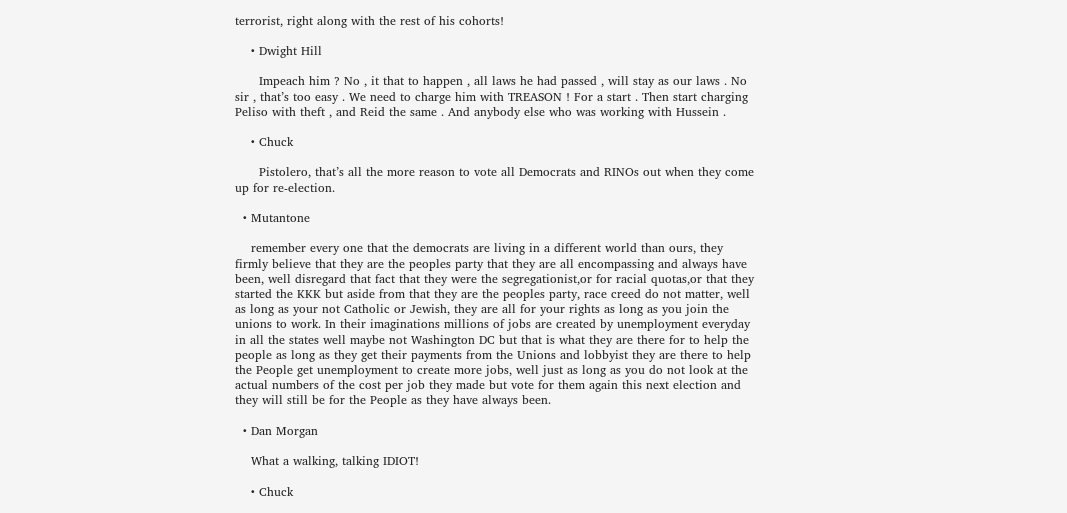terrorist, right along with the rest of his cohorts!

    • Dwight Hill

      Impeach him ? No , it that to happen , all laws he had passed , will stay as our laws . No sir , that’s too easy . We need to charge him with TREASON ! For a start . Then start charging Peliso with theft , and Reid the same . And anybody else who was working with Hussein .

    • Chuck

      Pistolero, that’s all the more reason to vote all Democrats and RINOs out when they come up for re-election.

  • Mutantone

    remember every one that the democrats are living in a different world than ours, they firmly believe that they are the peoples party that they are all encompassing and always have been, well disregard that fact that they were the segregationist,or for racial quotas,or that they started the KKK but aside from that they are the peoples party, race creed do not matter, well as long as your not Catholic or Jewish, they are all for your rights as long as you join the unions to work. In their imaginations millions of jobs are created by unemployment everyday in all the states well maybe not Washington DC but that is what they are there for to help the people as long as they get their payments from the Unions and lobbyist they are there to help the People get unemployment to create more jobs, well just as long as you do not look at the actual numbers of the cost per job they made but vote for them again this next election and they will still be for the People as they have always been.

  • Dan Morgan

    What a walking, talking IDIOT!

    • Chuck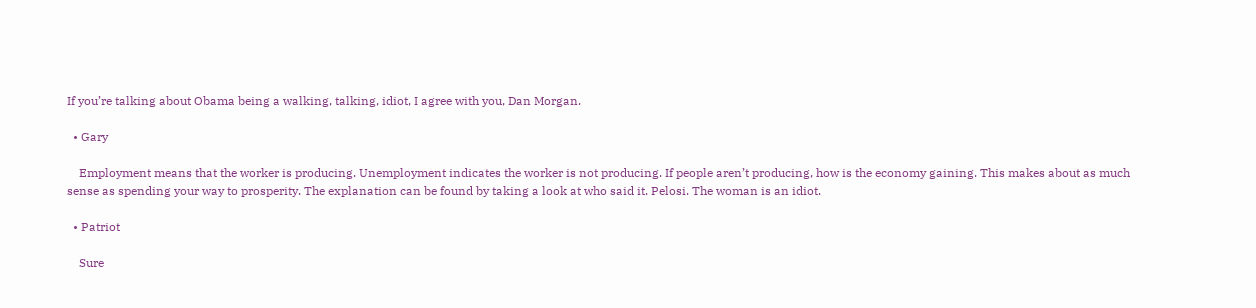If you’re talking about Obama being a walking, talking, idiot, I agree with you, Dan Morgan.

  • Gary

    Employment means that the worker is producing. Unemployment indicates the worker is not producing. If people aren’t producing, how is the economy gaining. This makes about as much sense as spending your way to prosperity. The explanation can be found by taking a look at who said it. Pelosi. The woman is an idiot.

  • Patriot

    Sure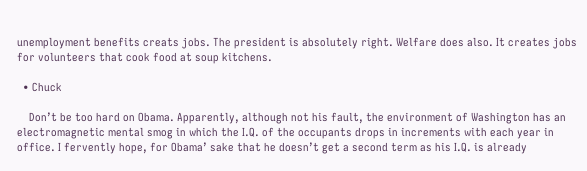unemployment benefits creats jobs. The president is absolutely right. Welfare does also. It creates jobs for volunteers that cook food at soup kitchens.

  • Chuck

    Don’t be too hard on Obama. Apparently, although not his fault, the environment of Washington has an electromagnetic mental smog in which the I.Q. of the occupants drops in increments with each year in office. I fervently hope, for Obama’ sake that he doesn’t get a second term as his I.Q. is already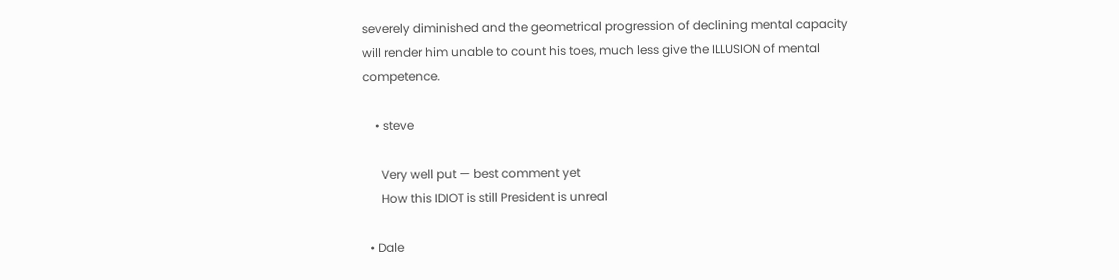severely diminished and the geometrical progression of declining mental capacity will render him unable to count his toes, much less give the ILLUSION of mental competence.

    • steve

      Very well put — best comment yet
      How this IDIOT is still President is unreal

  • Dale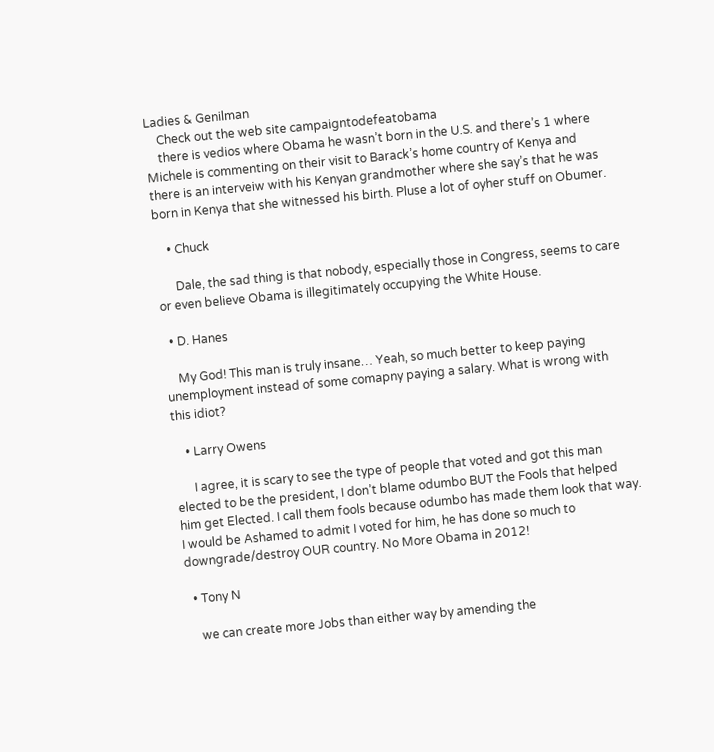Ladies & Genilman
    Check out the web site campaigntodefeatobama
    there is vedios where Obama he wasn’t born in the U.S. and there’s 1 where Michele is commenting on their visit to Barack’s home country of Kenya and there is an interveiw with his Kenyan grandmother where she say’s that he was born in Kenya that she witnessed his birth. Pluse a lot of oyher stuff on Obumer.

    • Chuck

      Dale, the sad thing is that nobody, especially those in Congress, seems to care or even believe Obama is illegitimately occupying the White House.

  • D. Hanes

    My God! This man is truly insane… Yeah, so much better to keep paying unemployment instead of some comapny paying a salary. What is wrong with this idiot?

    • Larry Owens

      I agree, it is scary to see the type of people that voted and got this man elected to be the president, I don’t blame odumbo BUT the Fools that helped him get Elected. I call them fools because odumbo has made them look that way. I would be Ashamed to admit I voted for him, he has done so much to downgrade/destroy OUR country. No More Obama in 2012!

  • Tony N

    we can create more Jobs than either way by amending the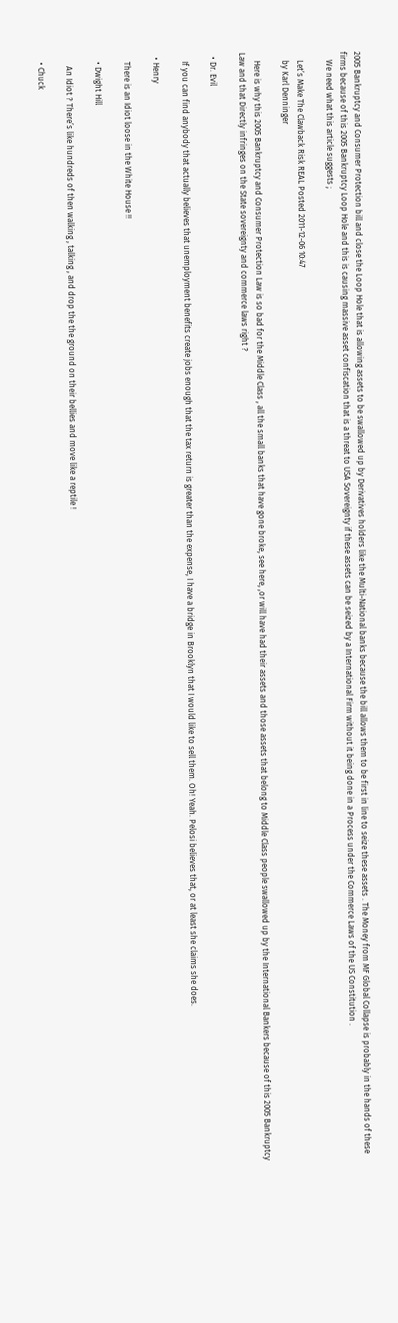2005 Bankruptcy and Consumer Protection bill and close the Loop Hole that is allowing assets to be swallowed up by Derivatives holders like the Multi-National banks because the bill allows them to be first in line to seize these assets . The Money from MF Global Collapse is probably in the hands of these firms because of this 2005 Bankruptcy Loop Hole and this is causing massive asset confiscation that is a threat to USA Sovereignty if these assets can be seized by a International Firm without it being done in a Process under the Commerce Laws of the US Constitution .
    We need what this article suggests ;

    Let’s Make The Clawback Risk REAL Posted 2011-12-06 10:47
    by Karl Denninger

    Here is why this 2005 Bankruptcy and Consumer Protection Law is so bad for the Middle Class , all the small banks that have gone broke, see here, ,or will have had their assets and those assets that belong to Middle Class people swallowed up by the International Bankers because of this 2005 Bankruptcy Law and that Directly infringes on the State sovereignty and commerce laws right ?

  • Dr. Evil

    If you can find anybody that actually believes that unemployment benefits create jobs enough that the tax return is greater than the expense, I have a bridge in Brooklyn that I would like to sell them. Oh! Yeah. Pelosi believes that, or at least she claims she does.

  • Henry

    There is an Idiot loose in the White House !!

    • Dwight Hill

      An Idiot ? There’s like hundreds of then walking , talking , and drop the the ground on their bellies and move like a reptile !

    • Chuck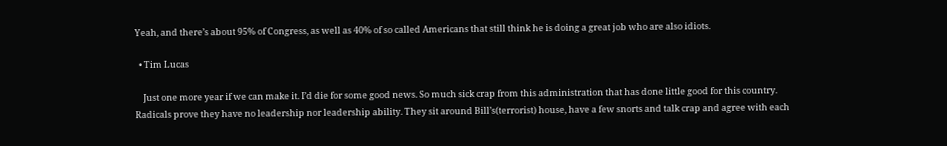Yeah, and there’s about 95% of Congress, as well as 40% of so called Americans that still think he is doing a great job who are also idiots.

  • Tim Lucas

    Just one more year if we can make it. I’d die for some good news. So much sick crap from this administration that has done little good for this country. Radicals prove they have no leadership nor leadership ability. They sit around Bill’s(terrorist) house, have a few snorts and talk crap and agree with each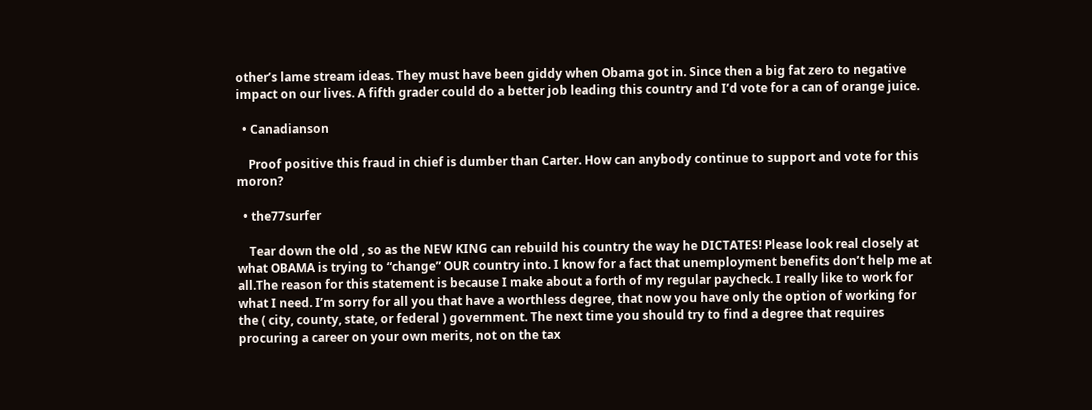other’s lame stream ideas. They must have been giddy when Obama got in. Since then a big fat zero to negative impact on our lives. A fifth grader could do a better job leading this country and I’d vote for a can of orange juice.

  • Canadianson

    Proof positive this fraud in chief is dumber than Carter. How can anybody continue to support and vote for this moron?

  • the77surfer

    Tear down the old , so as the NEW KING can rebuild his country the way he DICTATES! Please look real closely at what OBAMA is trying to “change” OUR country into. I know for a fact that unemployment benefits don’t help me at all.The reason for this statement is because I make about a forth of my regular paycheck. I really like to work for what I need. I’m sorry for all you that have a worthless degree, that now you have only the option of working for the ( city, county, state, or federal ) government. The next time you should try to find a degree that requires procuring a career on your own merits, not on the tax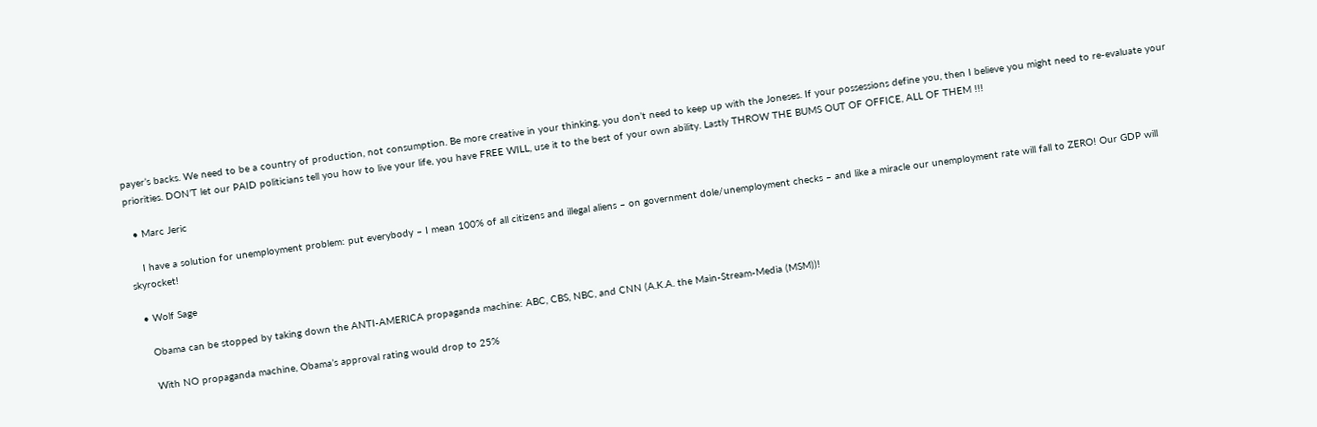payer’s backs. We need to be a country of production, not consumption. Be more creative in your thinking, you don’t need to keep up with the Joneses. If your possessions define you, then I believe you might need to re-evaluate your priorities. DON’T let our PAID politicians tell you how to live your life, you have FREE WILL, use it to the best of your own ability. Lastly THROW THE BUMS OUT OF OFFICE, ALL OF THEM !!!

  • Marc Jeric

    I have a solution for unemployment problem: put everybody – I mean 100% of all citizens and illegal aliens – on government dole/unemployment checks – and like a miracle our unemployment rate will fall to ZERO! Our GDP will skyrocket!

  • Wolf Sage

    Obama can be stopped by taking down the ANTI-AMERICA propaganda machine: ABC, CBS, NBC, and CNN (A.K.A. the Main-Stream-Media (MSM))!

    With NO propaganda machine, Obama’s approval rating would drop to 25%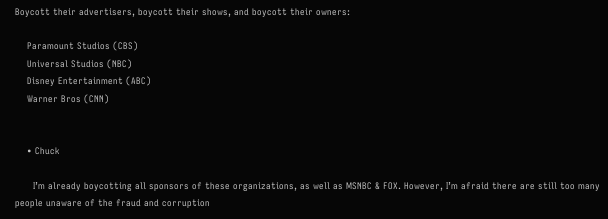Boycott their advertisers, boycott their shows, and boycott their owners:

    Paramount Studios (CBS)
    Universal Studios (NBC)
    Disney Entertainment (ABC)
    Warner Bros (CNN)


    • Chuck

      I’m already boycotting all sponsors of these organizations, as well as MSNBC & FOX. However, I’m afraid there are still too many people unaware of the fraud and corruption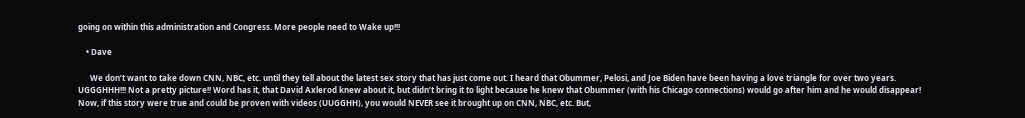going on within this administration and Congress. More people need to Wake up!!!

    • Dave

      We don’t want to take down CNN, NBC, etc. until they tell about the latest sex story that has just come out. I heard that Obummer, Pelosi, and Joe Biden have been having a love triangle for over two years. UGGGHHH!!! Not a pretty picture!! Word has it, that David Axlerod knew about it, but didn’t bring it to light because he knew that Obummer (with his Chicago connections) would go after him and he would disappear! Now, if this story were true and could be proven with videos (UUGGHH), you would NEVER see it brought up on CNN, NBC, etc. But,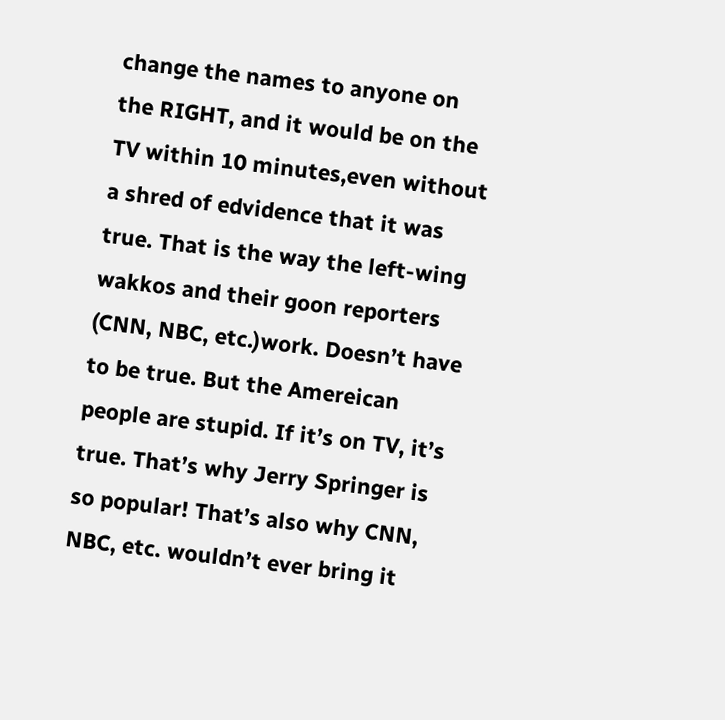change the names to anyone on the RIGHT, and it would be on the TV within 10 minutes,even without a shred of edvidence that it was true. That is the way the left-wing wakkos and their goon reporters (CNN, NBC, etc.)work. Doesn’t have to be true. But the Amereican people are stupid. If it’s on TV, it’s true. That’s why Jerry Springer is so popular! That’s also why CNN, NBC, etc. wouldn’t ever bring it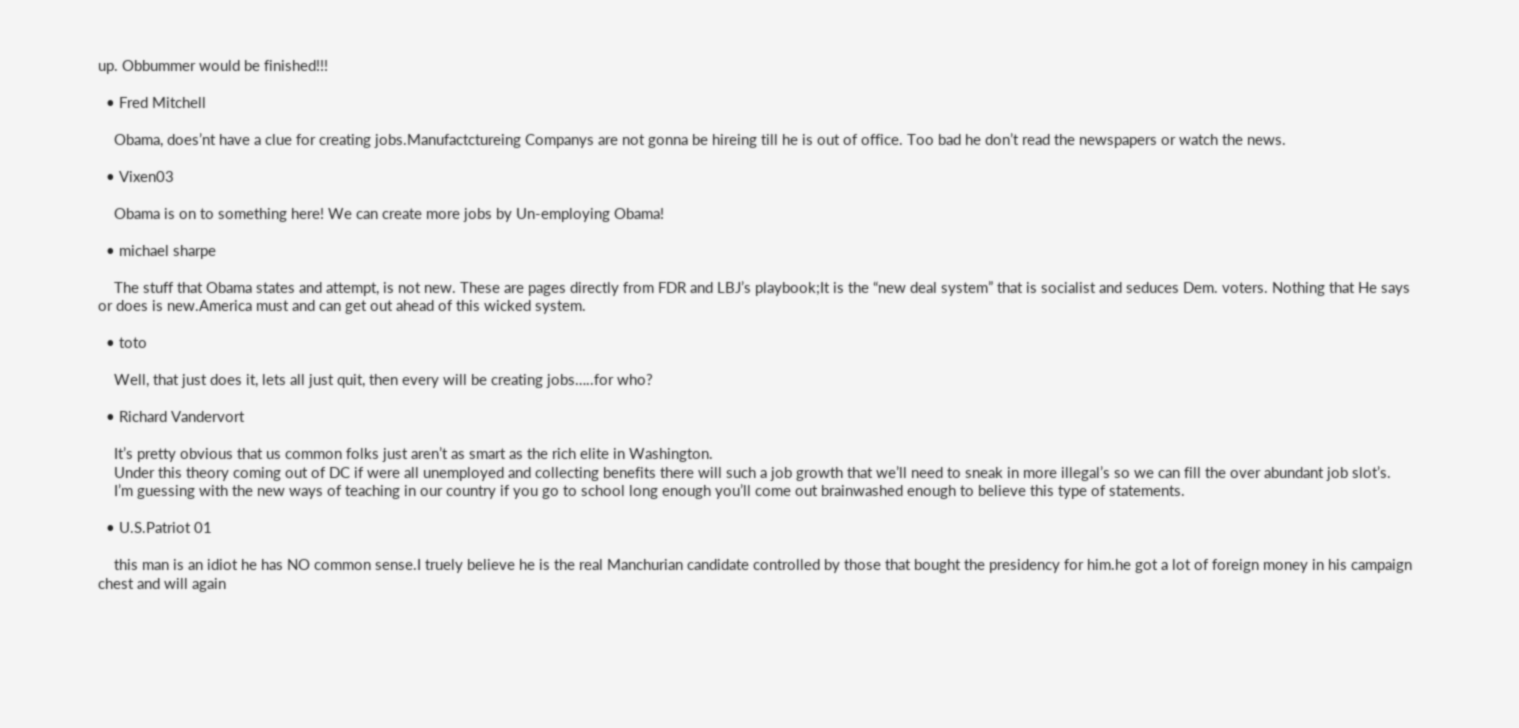up. Obbummer would be finished!!!

  • Fred Mitchell

    Obama, does’nt have a clue for creating jobs.Manufactctureing Companys are not gonna be hireing till he is out of office. Too bad he don’t read the newspapers or watch the news.

  • Vixen03

    Obama is on to something here! We can create more jobs by Un-employing Obama!

  • michael sharpe

    The stuff that Obama states and attempt, is not new. These are pages directly from FDR and LBJ’s playbook;It is the “new deal system” that is socialist and seduces Dem. voters. Nothing that He says or does is new.America must and can get out ahead of this wicked system.

  • toto

    Well, that just does it, lets all just quit, then every will be creating jobs…..for who?

  • Richard Vandervort

    It’s pretty obvious that us common folks just aren’t as smart as the rich elite in Washington.
    Under this theory coming out of DC if were all unemployed and collecting benefits there will such a job growth that we’ll need to sneak in more illegal’s so we can fill the over abundant job slot’s.
    I’m guessing with the new ways of teaching in our country if you go to school long enough you’ll come out brainwashed enough to believe this type of statements.

  • U.S.Patriot 01

    this man is an idiot he has NO common sense.I truely believe he is the real Manchurian candidate controlled by those that bought the presidency for him.he got a lot of foreign money in his campaign chest and will again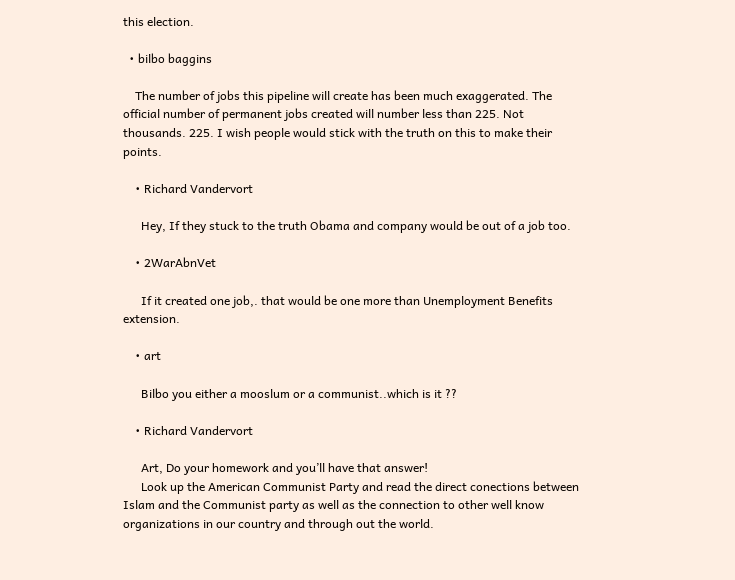this election.

  • bilbo baggins

    The number of jobs this pipeline will create has been much exaggerated. The official number of permanent jobs created will number less than 225. Not thousands. 225. I wish people would stick with the truth on this to make their points.

    • Richard Vandervort

      Hey, If they stuck to the truth Obama and company would be out of a job too.

    • 2WarAbnVet

      If it created one job,. that would be one more than Unemployment Benefits extension.

    • art

      Bilbo you either a mooslum or a communist..which is it ??

    • Richard Vandervort

      Art, Do your homework and you’ll have that answer!
      Look up the American Communist Party and read the direct conections between Islam and the Communist party as well as the connection to other well know organizations in our country and through out the world.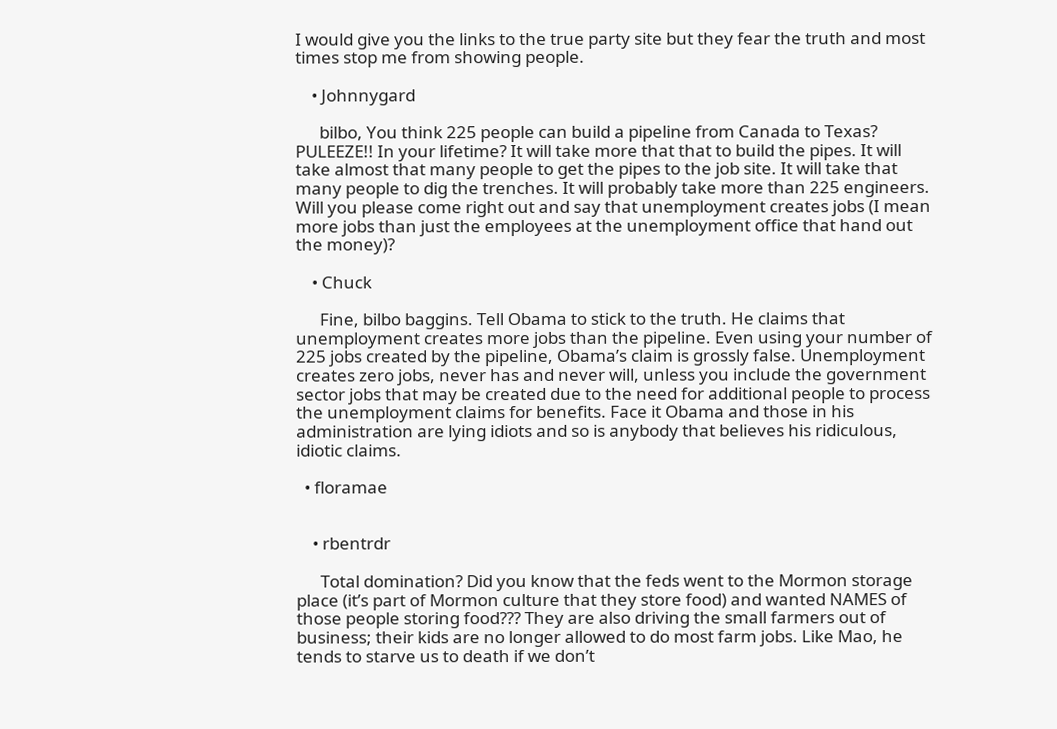I would give you the links to the true party site but they fear the truth and most times stop me from showing people.

    • Johnnygard

      bilbo, You think 225 people can build a pipeline from Canada to Texas? PULEEZE!! In your lifetime? It will take more that that to build the pipes. It will take almost that many people to get the pipes to the job site. It will take that many people to dig the trenches. It will probably take more than 225 engineers. Will you please come right out and say that unemployment creates jobs (I mean more jobs than just the employees at the unemployment office that hand out the money)?

    • Chuck

      Fine, bilbo baggins. Tell Obama to stick to the truth. He claims that unemployment creates more jobs than the pipeline. Even using your number of 225 jobs created by the pipeline, Obama’s claim is grossly false. Unemployment creates zero jobs, never has and never will, unless you include the government sector jobs that may be created due to the need for additional people to process the unemployment claims for benefits. Face it Obama and those in his administration are lying idiots and so is anybody that believes his ridiculous, idiotic claims.

  • floramae


    • rbentrdr

      Total domination? Did you know that the feds went to the Mormon storage place (it’s part of Mormon culture that they store food) and wanted NAMES of those people storing food??? They are also driving the small farmers out of business; their kids are no longer allowed to do most farm jobs. Like Mao, he tends to starve us to death if we don’t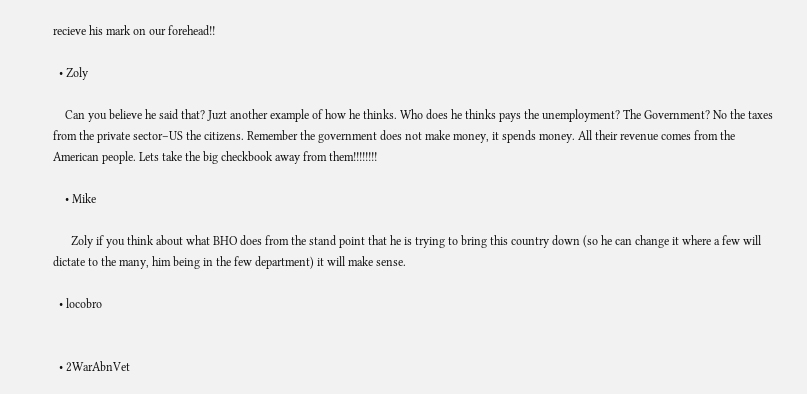recieve his mark on our forehead!!

  • Zoly

    Can you believe he said that? Juzt another example of how he thinks. Who does he thinks pays the unemployment? The Government? No the taxes from the private sector–US the citizens. Remember the government does not make money, it spends money. All their revenue comes from the American people. Lets take the big checkbook away from them!!!!!!!!

    • Mike

      Zoly if you think about what BHO does from the stand point that he is trying to bring this country down (so he can change it where a few will dictate to the many, him being in the few department) it will make sense.

  • locobro


  • 2WarAbnVet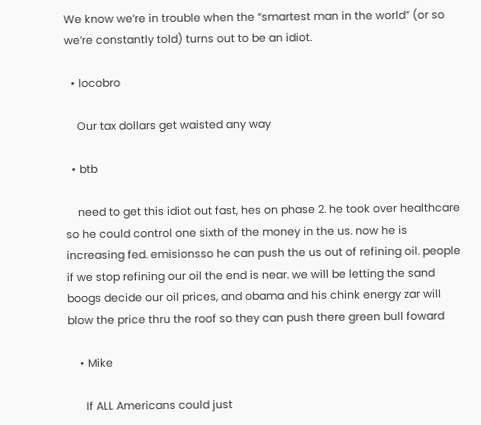We know we’re in trouble when the “smartest man in the world” (or so we’re constantly told) turns out to be an idiot.

  • locobro

    Our tax dollars get waisted any way

  • btb

    need to get this idiot out fast, hes on phase 2. he took over healthcare so he could control one sixth of the money in the us. now he is increasing fed. emisionsso he can push the us out of refining oil. people if we stop refining our oil the end is near. we will be letting the sand boogs decide our oil prices, and obama and his chink energy zar will blow the price thru the roof so they can push there green bull foward

    • Mike

      If ALL Americans could just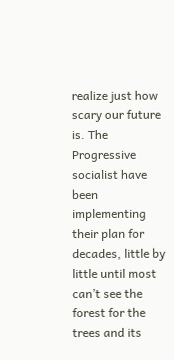realize just how scary our future is. The Progressive socialist have been implementing their plan for decades, little by little until most can’t see the forest for the trees and its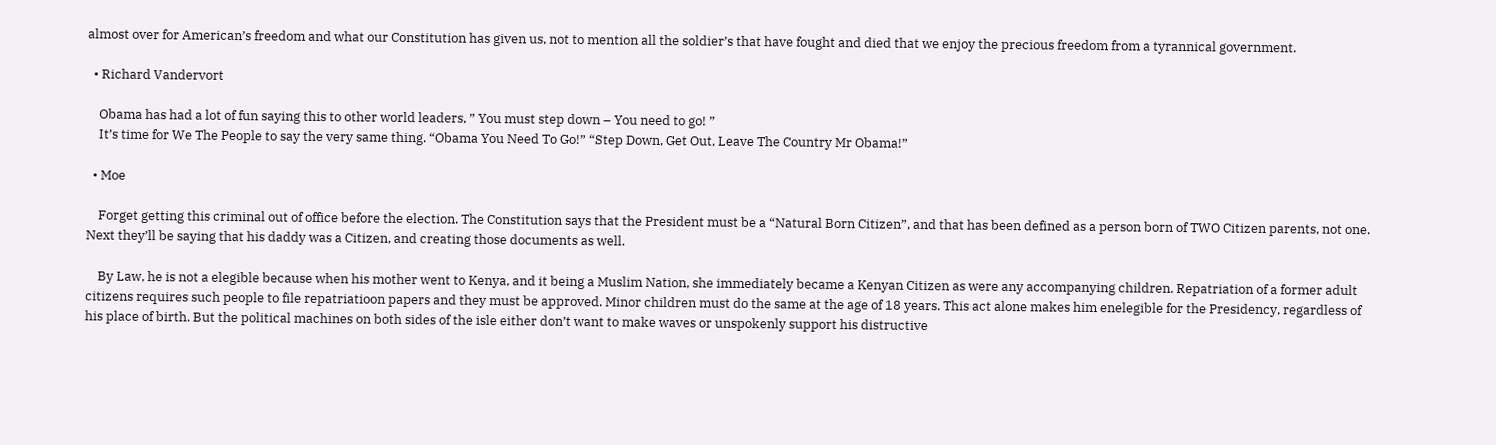almost over for American’s freedom and what our Constitution has given us, not to mention all the soldier’s that have fought and died that we enjoy the precious freedom from a tyrannical government.

  • Richard Vandervort

    Obama has had a lot of fun saying this to other world leaders, ” You must step down – You need to go! ”
    It’s time for We The People to say the very same thing. “Obama You Need To Go!” “Step Down, Get Out, Leave The Country Mr Obama!”

  • Moe

    Forget getting this criminal out of office before the election. The Constitution says that the President must be a “Natural Born Citizen”, and that has been defined as a person born of TWO Citizen parents, not one. Next they’ll be saying that his daddy was a Citizen, and creating those documents as well.

    By Law, he is not a elegible because when his mother went to Kenya, and it being a Muslim Nation, she immediately became a Kenyan Citizen as were any accompanying children. Repatriation of a former adult citizens requires such people to file repatriatioon papers and they must be approved. Minor children must do the same at the age of 18 years. This act alone makes him enelegible for the Presidency, regardless of his place of birth. But the political machines on both sides of the isle either don’t want to make waves or unspokenly support his distructive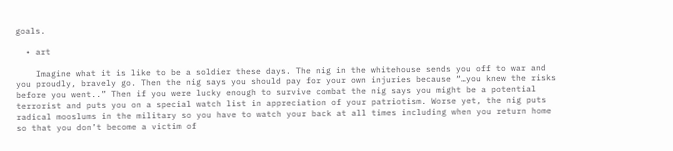goals.

  • art

    Imagine what it is like to be a soldier these days. The nig in the whitehouse sends you off to war and you proudly, bravely go. Then the nig says you should pay for your own injuries because “…you knew the risks before you went..” Then if you were lucky enough to survive combat the nig says you might be a potential terrorist and puts you on a special watch list in appreciation of your patriotism. Worse yet, the nig puts radical mooslums in the military so you have to watch your back at all times including when you return home so that you don’t become a victim of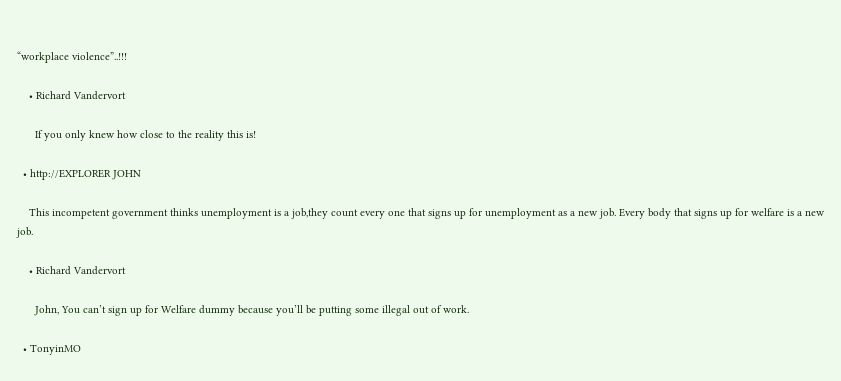“workplace violence”..!!!

    • Richard Vandervort

      If you only knew how close to the reality this is!

  • http://EXPLORER JOHN

    This incompetent government thinks unemployment is a job,they count every one that signs up for unemployment as a new job. Every body that signs up for welfare is a new job.

    • Richard Vandervort

      John, You can’t sign up for Welfare dummy because you’ll be putting some illegal out of work.

  • TonyinMO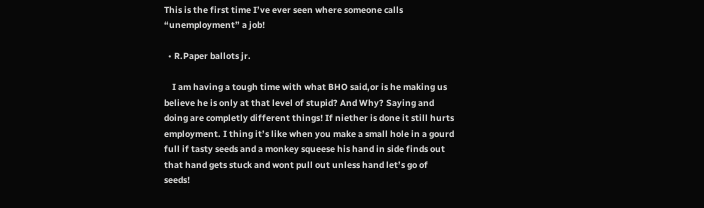This is the first time I’ve ever seen where someone calls “unemployment” a job!

  • R.Paper ballots jr.

    I am having a tough time with what BHO said,or is he making us believe he is only at that level of stupid? And Why? Saying and doing are completly different things! If niether is done it still hurts employment. I thing it’s like when you make a small hole in a gourd full if tasty seeds and a monkey squeese his hand in side finds out that hand gets stuck and wont pull out unless hand let’s go of seeds!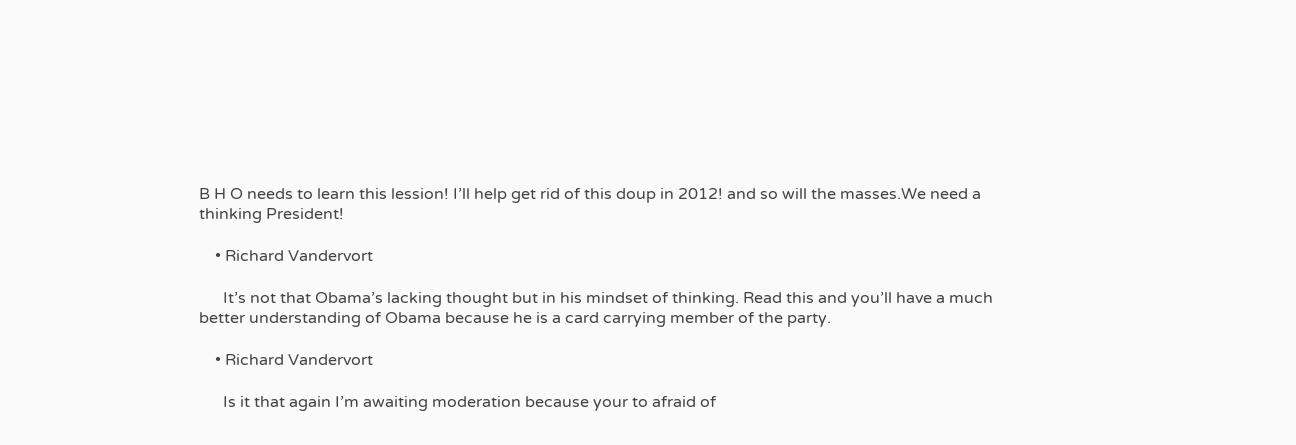B H O needs to learn this lession! I’ll help get rid of this doup in 2012! and so will the masses.We need a thinking President!

    • Richard Vandervort

      It’s not that Obama’s lacking thought but in his mindset of thinking. Read this and you’ll have a much better understanding of Obama because he is a card carrying member of the party.

    • Richard Vandervort

      Is it that again I’m awaiting moderation because your to afraid of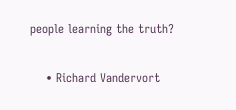people learning the truth?

    • Richard Vandervort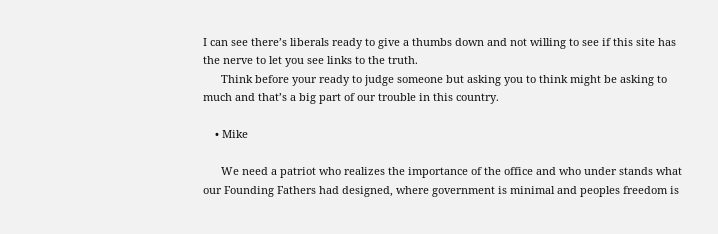I can see there’s liberals ready to give a thumbs down and not willing to see if this site has the nerve to let you see links to the truth.
      Think before your ready to judge someone but asking you to think might be asking to much and that’s a big part of our trouble in this country.

    • Mike

      We need a patriot who realizes the importance of the office and who under stands what our Founding Fathers had designed, where government is minimal and peoples freedom is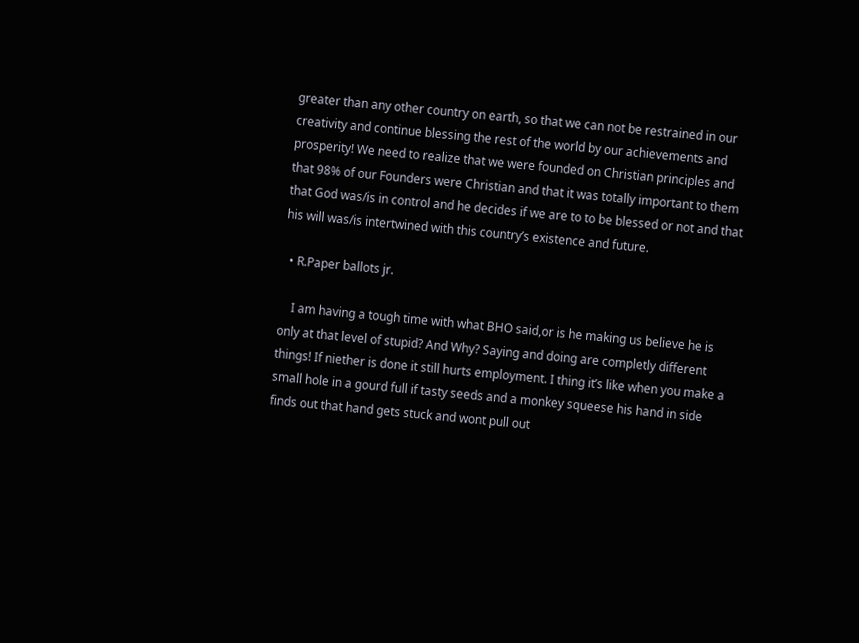greater than any other country on earth, so that we can not be restrained in our creativity and continue blessing the rest of the world by our achievements and prosperity! We need to realize that we were founded on Christian principles and that 98% of our Founders were Christian and that it was totally important to them that God was/is in control and he decides if we are to to be blessed or not and that his will was/is intertwined with this country’s existence and future.

  • R.Paper ballots jr.

    I am having a tough time with what BHO said,or is he making us believe he is only at that level of stupid? And Why? Saying and doing are completly different things! If niether is done it still hurts employment. I thing it’s like when you make a small hole in a gourd full if tasty seeds and a monkey squeese his hand in side finds out that hand gets stuck and wont pull out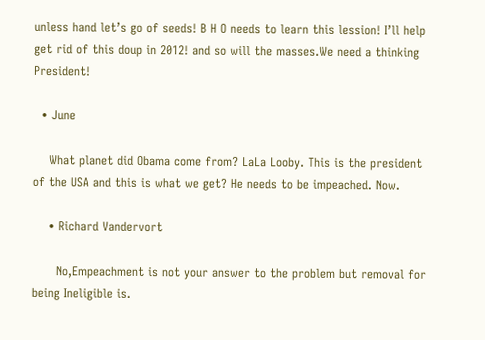unless hand let’s go of seeds! B H O needs to learn this lession! I’ll help get rid of this doup in 2012! and so will the masses.We need a thinking President!

  • June

    What planet did Obama come from? LaLa Looby. This is the president of the USA and this is what we get? He needs to be impeached. Now.

    • Richard Vandervort

      No,Empeachment is not your answer to the problem but removal for being Ineligible is.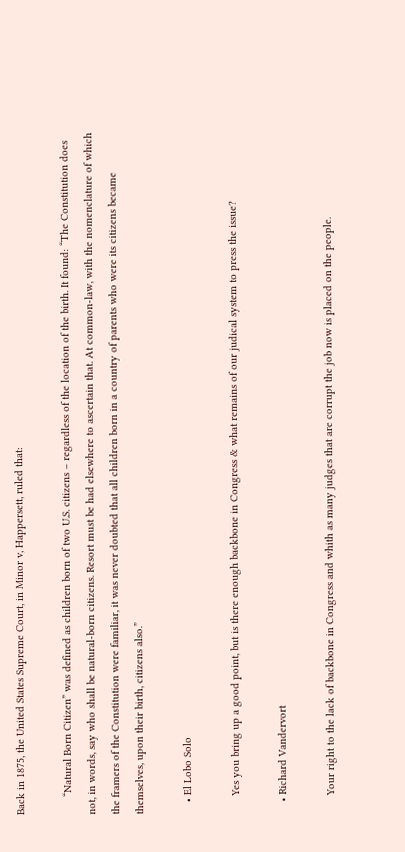Back in 1875, the United States Supreme Court, in Minor v, Happersett, ruled that:

      “Natural Born Citizen” was defined as children born of two U.S. citizens – regardless of the location of the birth. It found: “The Constitution does not, in words, say who shall be natural-born citizens. Resort must be had elsewhere to ascertain that. At common-law, with the nomenclature of which the framers of the Constitution were familiar, it was never doubted that all children born in a country of parents who were its citizens became themselves, upon their birth, citizens also.”

    • El Lobo Solo

      Yes you bring up a good point, but is there enough backbone in Congress & what remains of our judical system to press the issue?

    • Richard Vandervort

      Your right to the lack of backbone in Congress and whith as many judges that are corrupt the job now is placed on the people.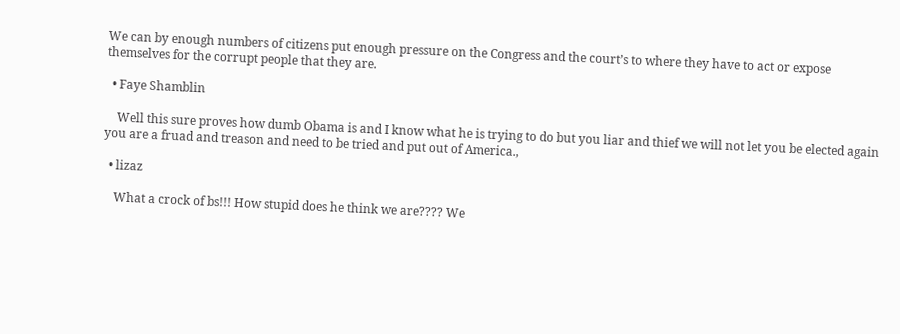We can by enough numbers of citizens put enough pressure on the Congress and the court’s to where they have to act or expose themselves for the corrupt people that they are.

  • Faye Shamblin

    Well this sure proves how dumb Obama is and I know what he is trying to do but you liar and thief we will not let you be elected again you are a fruad and treason and need to be tried and put out of America.,

  • lizaz

    What a crock of bs!!! How stupid does he think we are???? We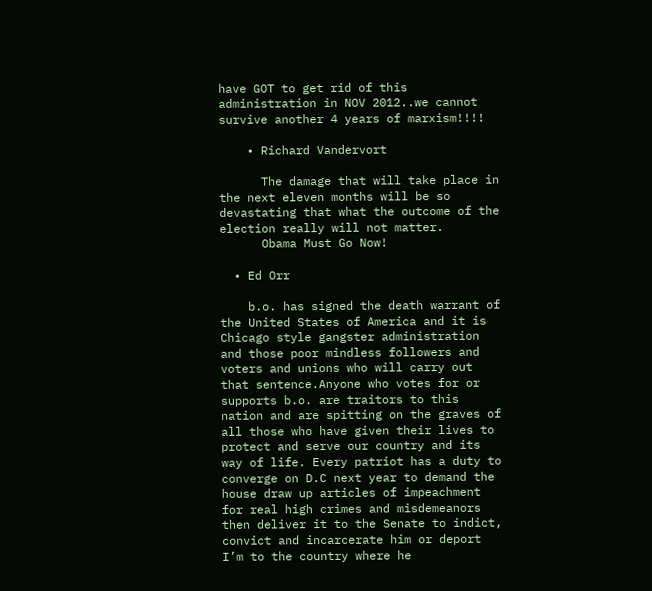have GOT to get rid of this administration in NOV 2012..we cannot survive another 4 years of marxism!!!!

    • Richard Vandervort

      The damage that will take place in the next eleven months will be so devastating that what the outcome of the election really will not matter.
      Obama Must Go Now!

  • Ed Orr

    b.o. has signed the death warrant of the United States of America and it is Chicago style gangster administration and those poor mindless followers and voters and unions who will carry out that sentence.Anyone who votes for or supports b.o. are traitors to this nation and are spitting on the graves of all those who have given their lives to protect and serve our country and its way of life. Every patriot has a duty to converge on D.C next year to demand the house draw up articles of impeachment for real high crimes and misdemeanors then deliver it to the Senate to indict, convict and incarcerate him or deport I’m to the country where he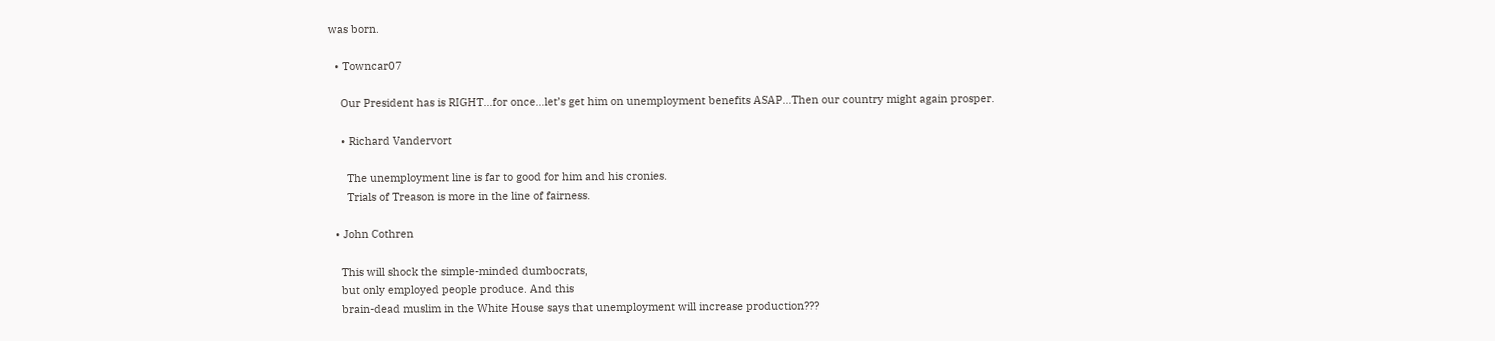was born.

  • Towncar07

    Our President has is RIGHT…for once…let’s get him on unemployment benefits ASAP…Then our country might again prosper.

    • Richard Vandervort

      The unemployment line is far to good for him and his cronies.
      Trials of Treason is more in the line of fairness.

  • John Cothren

    This will shock the simple-minded dumbocrats,
    but only employed people produce. And this
    brain-dead muslim in the White House says that unemployment will increase production???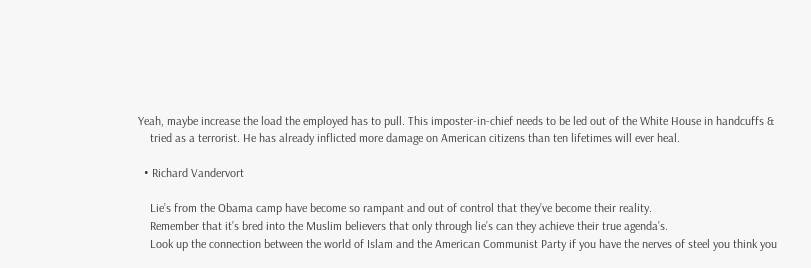Yeah, maybe increase the load the employed has to pull. This imposter-in-chief needs to be led out of the White House in handcuffs &
    tried as a terrorist. He has already inflicted more damage on American citizens than ten lifetimes will ever heal.

  • Richard Vandervort

    Lie’s from the Obama camp have become so rampant and out of control that they’ve become their reality.
    Remember that it’s bred into the Muslim believers that only through lie’s can they achieve their true agenda’s.
    Look up the connection between the world of Islam and the American Communist Party if you have the nerves of steel you think you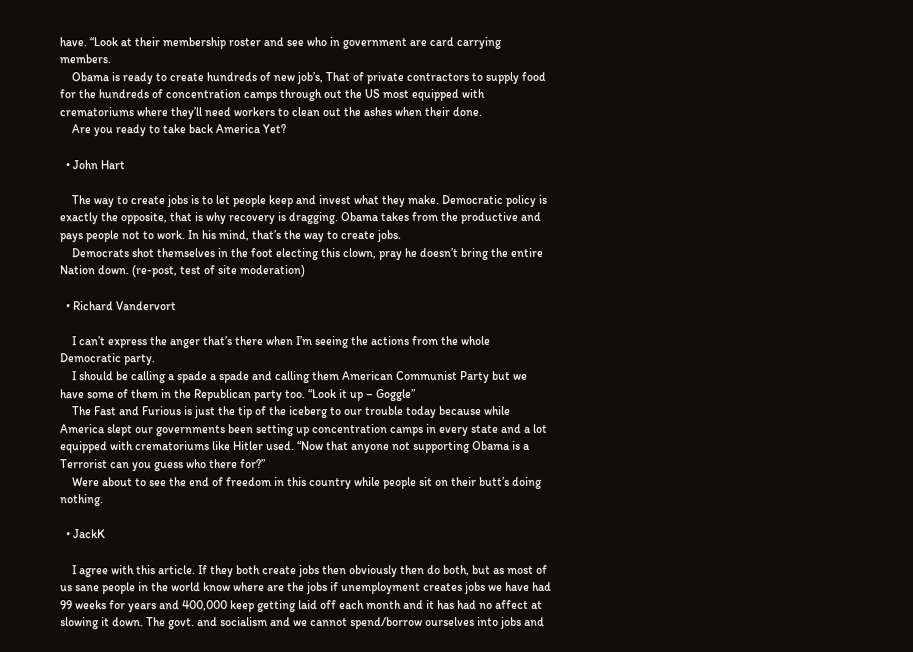have. “Look at their membership roster and see who in government are card carrying members.
    Obama is ready to create hundreds of new job’s, That of private contractors to supply food for the hundreds of concentration camps through out the US most equipped with crematoriums where they’ll need workers to clean out the ashes when their done.
    Are you ready to take back America Yet?

  • John Hart

    The way to create jobs is to let people keep and invest what they make. Democratic policy is exactly the opposite, that is why recovery is dragging. Obama takes from the productive and pays people not to work. In his mind, that’s the way to create jobs.
    Democrats shot themselves in the foot electing this clown, pray he doesn’t bring the entire Nation down. (re-post, test of site moderation)

  • Richard Vandervort

    I can’t express the anger that’s there when I’m seeing the actions from the whole Democratic party.
    I should be calling a spade a spade and calling them American Communist Party but we have some of them in the Republican party too. “Look it up – Goggle”
    The Fast and Furious is just the tip of the iceberg to our trouble today because while America slept our governments been setting up concentration camps in every state and a lot equipped with crematoriums like Hitler used. “Now that anyone not supporting Obama is a Terrorist can you guess who there for?”
    Were about to see the end of freedom in this country while people sit on their butt’s doing nothing.

  • JackK

    I agree with this article. If they both create jobs then obviously then do both, but as most of us sane people in the world know where are the jobs if unemployment creates jobs we have had 99 weeks for years and 400,000 keep getting laid off each month and it has had no affect at slowing it down. The govt. and socialism and we cannot spend/borrow ourselves into jobs and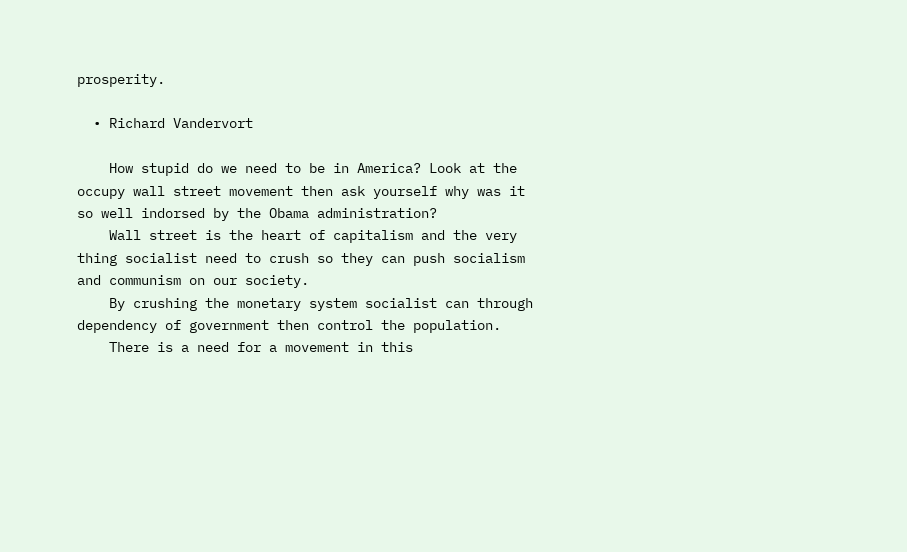prosperity.

  • Richard Vandervort

    How stupid do we need to be in America? Look at the occupy wall street movement then ask yourself why was it so well indorsed by the Obama administration?
    Wall street is the heart of capitalism and the very thing socialist need to crush so they can push socialism and communism on our society.
    By crushing the monetary system socialist can through dependency of government then control the population.
    There is a need for a movement in this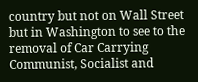country but not on Wall Street but in Washington to see to the removal of Car Carrying Communist, Socialist and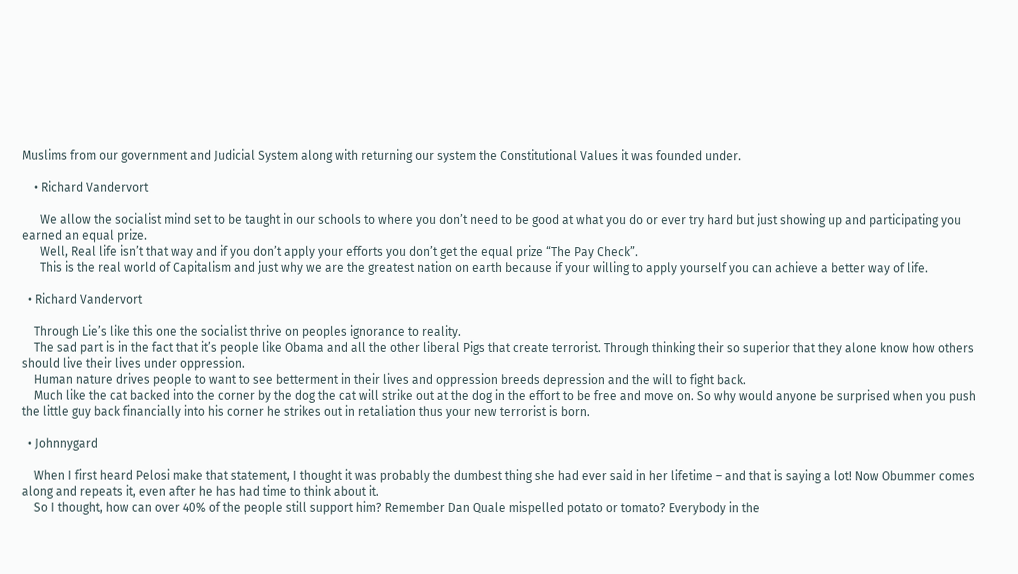Muslims from our government and Judicial System along with returning our system the Constitutional Values it was founded under.

    • Richard Vandervort

      We allow the socialist mind set to be taught in our schools to where you don’t need to be good at what you do or ever try hard but just showing up and participating you earned an equal prize.
      Well, Real life isn’t that way and if you don’t apply your efforts you don’t get the equal prize “The Pay Check”.
      This is the real world of Capitalism and just why we are the greatest nation on earth because if your willing to apply yourself you can achieve a better way of life.

  • Richard Vandervort

    Through Lie’s like this one the socialist thrive on peoples ignorance to reality.
    The sad part is in the fact that it’s people like Obama and all the other liberal Pigs that create terrorist. Through thinking their so superior that they alone know how others should live their lives under oppression.
    Human nature drives people to want to see betterment in their lives and oppression breeds depression and the will to fight back.
    Much like the cat backed into the corner by the dog the cat will strike out at the dog in the effort to be free and move on. So why would anyone be surprised when you push the little guy back financially into his corner he strikes out in retaliation thus your new terrorist is born.

  • Johnnygard

    When I first heard Pelosi make that statement, I thought it was probably the dumbest thing she had ever said in her lifetime – and that is saying a lot! Now Obummer comes along and repeats it, even after he has had time to think about it.
    So I thought, how can over 40% of the people still support him? Remember Dan Quale mispelled potato or tomato? Everybody in the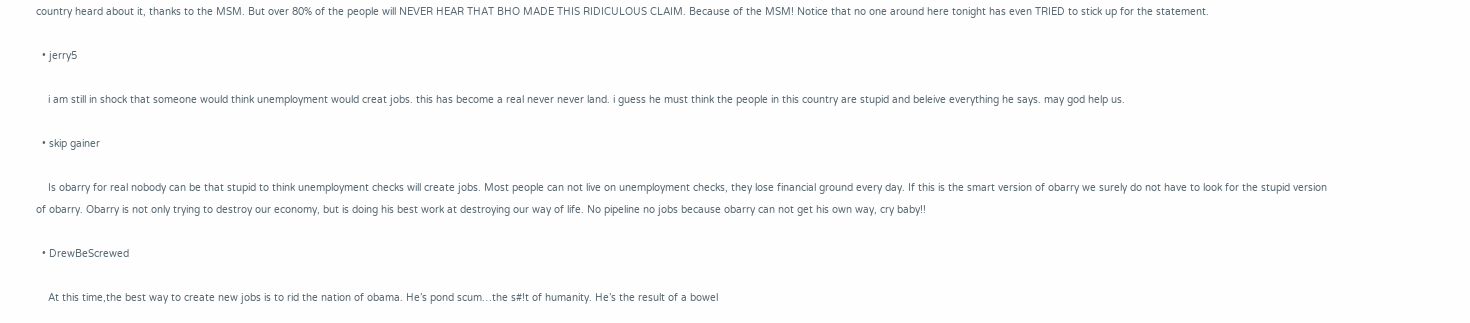country heard about it, thanks to the MSM. But over 80% of the people will NEVER HEAR THAT BHO MADE THIS RIDICULOUS CLAIM. Because of the MSM! Notice that no one around here tonight has even TRIED to stick up for the statement.

  • jerry5

    i am still in shock that someone would think unemployment would creat jobs. this has become a real never never land. i guess he must think the people in this country are stupid and beleive everything he says. may god help us.

  • skip gainer

    Is obarry for real nobody can be that stupid to think unemployment checks will create jobs. Most people can not live on unemployment checks, they lose financial ground every day. If this is the smart version of obarry we surely do not have to look for the stupid version of obarry. Obarry is not only trying to destroy our economy, but is doing his best work at destroying our way of life. No pipeline no jobs because obarry can not get his own way, cry baby!!

  • DrewBeScrewed

    At this time,the best way to create new jobs is to rid the nation of obama. He’s pond scum…the s#!t of humanity. He’s the result of a bowel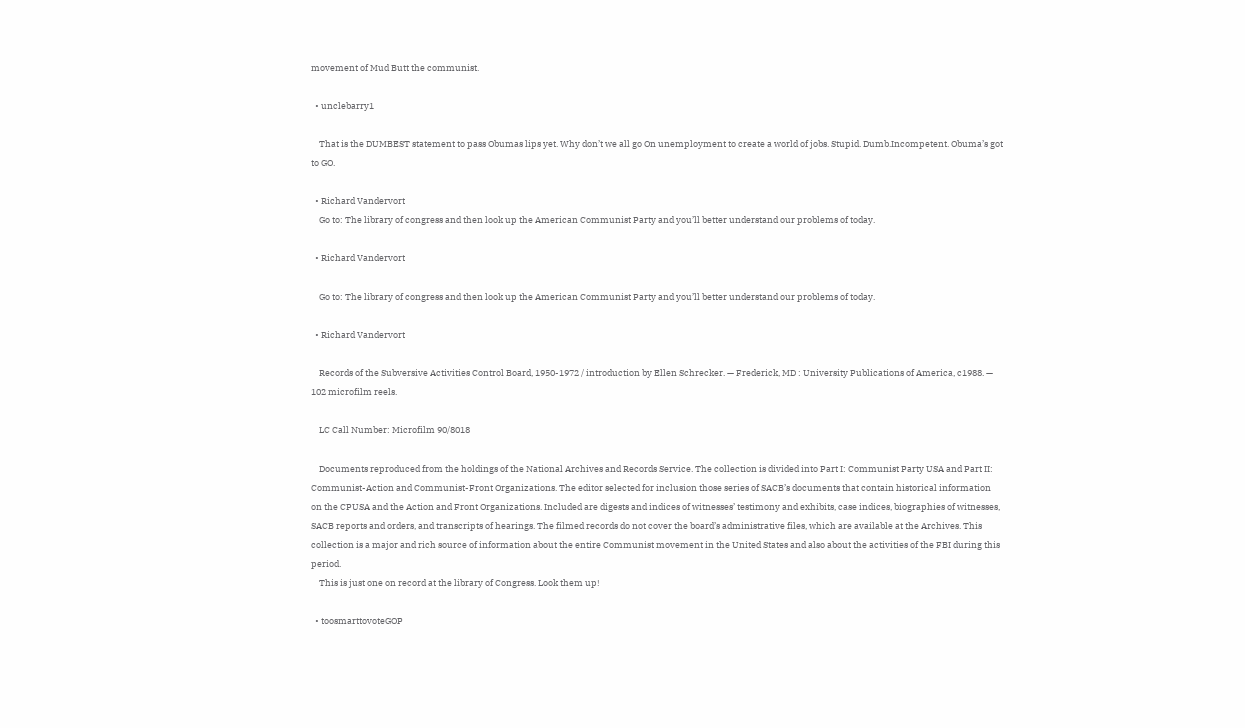movement of Mud Butt the communist.

  • unclebarry1

    That is the DUMBEST statement to pass Obumas lips yet. Why don’t we all go On unemployment to create a world of jobs. Stupid. Dumb.Incompetent. Obuma’s got to GO.

  • Richard Vandervort
    Go to: The library of congress and then look up the American Communist Party and you’ll better understand our problems of today.

  • Richard Vandervort

    Go to: The library of congress and then look up the American Communist Party and you’ll better understand our problems of today.

  • Richard Vandervort

    Records of the Subversive Activities Control Board, 1950-1972 / introduction by Ellen Schrecker. — Frederick, MD : University Publications of America, c1988. — 102 microfilm reels.

    LC Call Number: Microfilm 90/8018

    Documents reproduced from the holdings of the National Archives and Records Service. The collection is divided into Part I: Communist Party USA and Part II: Communist-Action and Communist-Front Organizations. The editor selected for inclusion those series of SACB’s documents that contain historical information on the CPUSA and the Action and Front Organizations. Included are digests and indices of witnesses’ testimony and exhibits, case indices, biographies of witnesses, SACB reports and orders, and transcripts of hearings. The filmed records do not cover the board’s administrative files, which are available at the Archives. This collection is a major and rich source of information about the entire Communist movement in the United States and also about the activities of the FBI during this period.
    This is just one on record at the library of Congress. Look them up!

  • toosmarttovoteGOP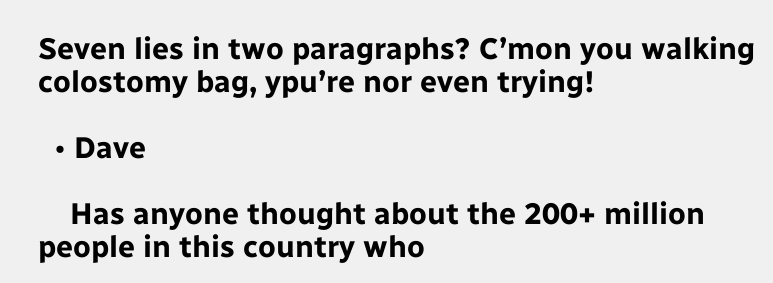Seven lies in two paragraphs? C’mon you walking colostomy bag, ypu’re nor even trying!

  • Dave

    Has anyone thought about the 200+ million people in this country who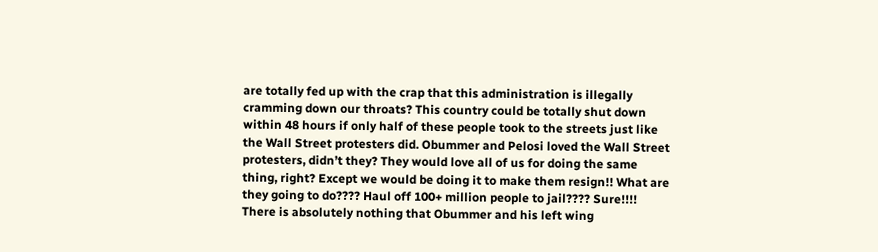are totally fed up with the crap that this administration is illegally cramming down our throats? This country could be totally shut down within 48 hours if only half of these people took to the streets just like the Wall Street protesters did. Obummer and Pelosi loved the Wall Street protesters, didn’t they? They would love all of us for doing the same thing, right? Except we would be doing it to make them resign!! What are they going to do???? Haul off 100+ million people to jail???? Sure!!!! There is absolutely nothing that Obummer and his left wing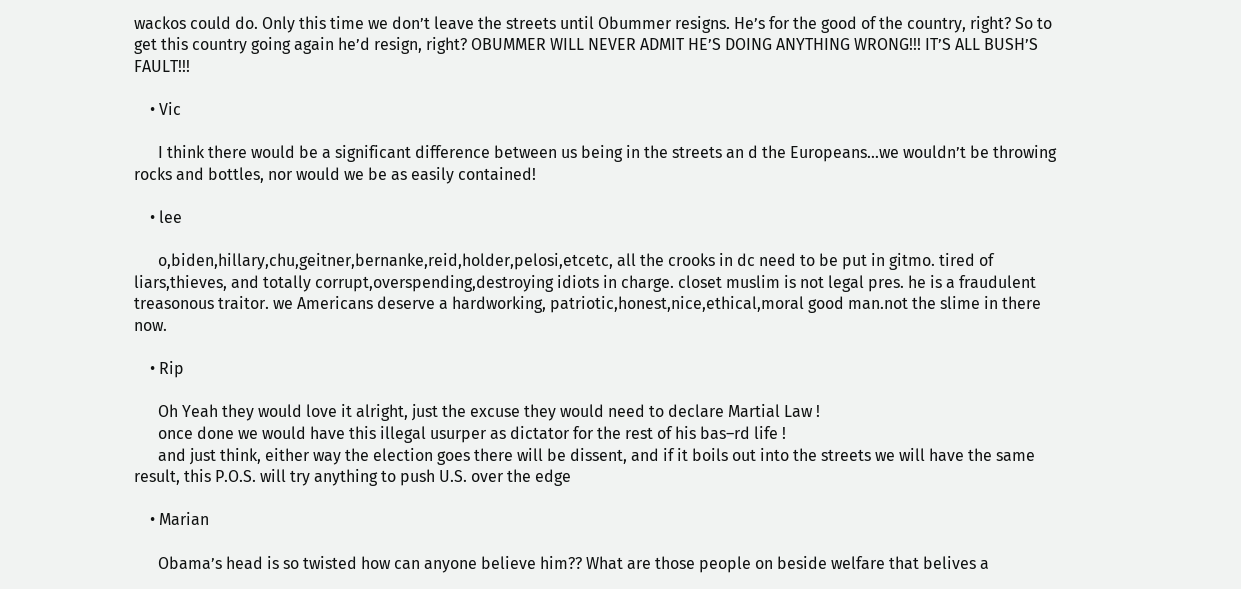wackos could do. Only this time we don’t leave the streets until Obummer resigns. He’s for the good of the country, right? So to get this country going again he’d resign, right? OBUMMER WILL NEVER ADMIT HE’S DOING ANYTHING WRONG!!! IT’S ALL BUSH’S FAULT!!!

    • Vic

      I think there would be a significant difference between us being in the streets an d the Europeans…we wouldn’t be throwing rocks and bottles, nor would we be as easily contained!

    • lee

      o,biden,hillary,chu,geitner,bernanke,reid,holder,pelosi,etcetc, all the crooks in dc need to be put in gitmo. tired of liars,thieves, and totally corrupt,overspending,destroying idiots in charge. closet muslim is not legal pres. he is a fraudulent treasonous traitor. we Americans deserve a hardworking, patriotic,honest,nice,ethical,moral good man.not the slime in there now.

    • Rip

      Oh Yeah they would love it alright, just the excuse they would need to declare Martial Law !
      once done we would have this illegal usurper as dictator for the rest of his bas–rd life !
      and just think, either way the election goes there will be dissent, and if it boils out into the streets we will have the same result, this P.O.S. will try anything to push U.S. over the edge

    • Marian

      Obama’s head is so twisted how can anyone believe him?? What are those people on beside welfare that belives a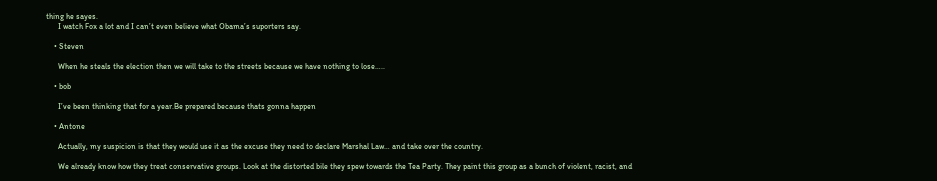thing he sayes.
      I watch Fox a lot and I can’t even believe what Obama’s suporters say.

    • Steven

      When he steals the election then we will take to the streets because we have nothing to lose…..

    • bob

      I’ve been thinking that for a year.Be prepared because thats gonna happen

    • Antone

      Actually, my suspicion is that they would use it as the excuse they need to declare Marshal Law… and take over the country.

      We already know how they treat conservative groups. Look at the distorted bile they spew towards the Tea Party. They paint this group as a bunch of violent, racist, and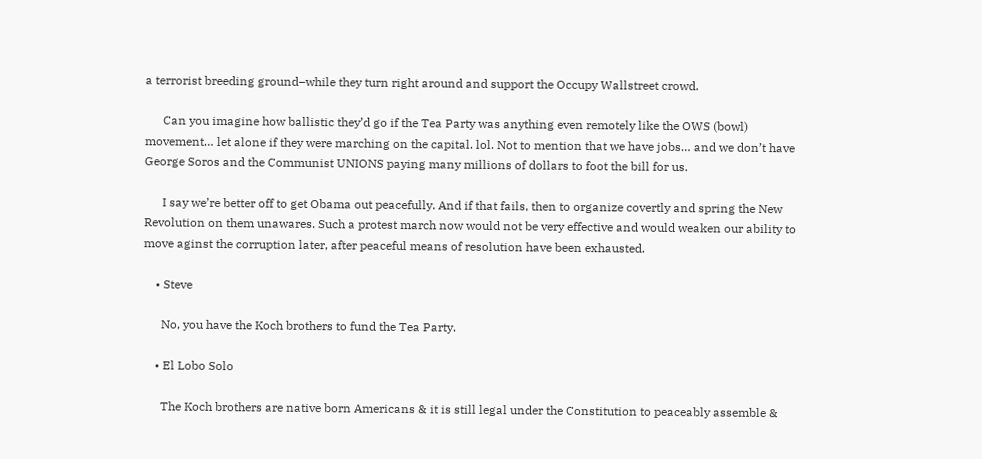a terrorist breeding ground–while they turn right around and support the Occupy Wallstreet crowd.

      Can you imagine how ballistic they’d go if the Tea Party was anything even remotely like the OWS (bowl) movement… let alone if they were marching on the capital. lol. Not to mention that we have jobs… and we don’t have George Soros and the Communist UNIONS paying many millions of dollars to foot the bill for us.

      I say we’re better off to get Obama out peacefully. And if that fails, then to organize covertly and spring the New Revolution on them unawares. Such a protest march now would not be very effective and would weaken our ability to move aginst the corruption later, after peaceful means of resolution have been exhausted.

    • Steve

      No, you have the Koch brothers to fund the Tea Party.

    • El Lobo Solo

      The Koch brothers are native born Americans & it is still legal under the Constitution to peaceably assemble &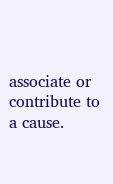associate or contribute to a cause.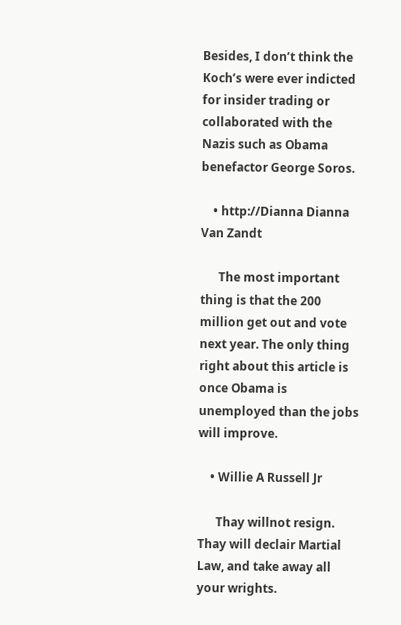Besides, I don’t think the Koch’s were ever indicted for insider trading or collaborated with the Nazis such as Obama benefactor George Soros.

    • http://Dianna Dianna Van Zandt

      The most important thing is that the 200 million get out and vote next year. The only thing right about this article is once Obama is unemployed than the jobs will improve.

    • Willie A Russell Jr

      Thay willnot resign. Thay will declair Martial Law, and take away all your wrights.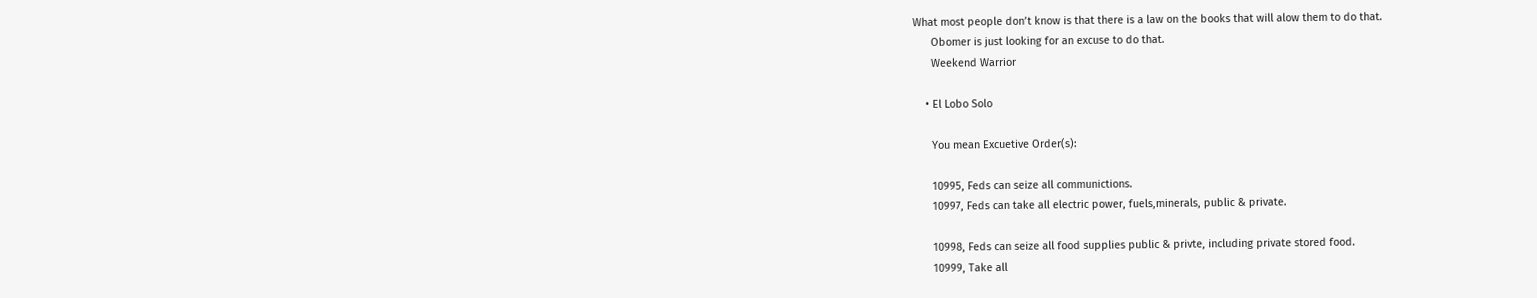What most people don’t know is that there is a law on the books that will alow them to do that.
      Obomer is just looking for an excuse to do that.
      Weekend Warrior

    • El Lobo Solo

      You mean Excuetive Order(s):

      10995, Feds can seize all communictions.
      10997, Feds can take all electric power, fuels,minerals, public & private.

      10998, Feds can seize all food supplies public & privte, including private stored food.
      10999, Take all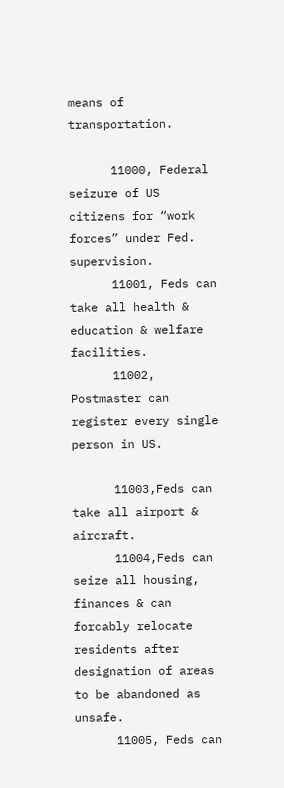means of transportation.

      11000, Federal seizure of US citizens for “work forces” under Fed. supervision.
      11001, Feds can take all health & education & welfare facilities.
      11002, Postmaster can register every single person in US.

      11003,Feds can take all airport & aircraft.
      11004,Feds can seize all housing, finances & can forcably relocate residents after designation of areas to be abandoned as unsafe.
      11005, Feds can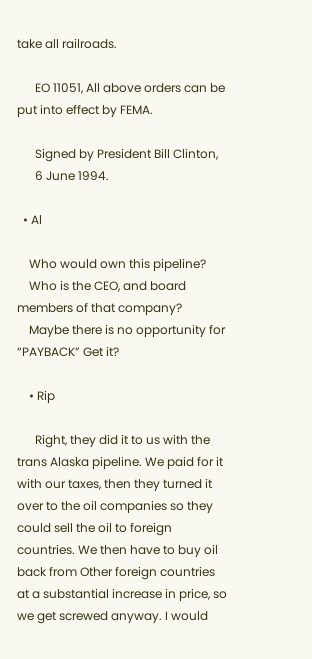take all railroads.

      EO 11051, All above orders can be put into effect by FEMA.

      Signed by President Bill Clinton,
      6 June 1994.

  • Al

    Who would own this pipeline?
    Who is the CEO, and board members of that company?
    Maybe there is no opportunity for “PAYBACK” Get it?

    • Rip

      Right, they did it to us with the trans Alaska pipeline. We paid for it with our taxes, then they turned it over to the oil companies so they could sell the oil to foreign countries. We then have to buy oil back from Other foreign countries at a substantial increase in price, so we get screwed anyway. I would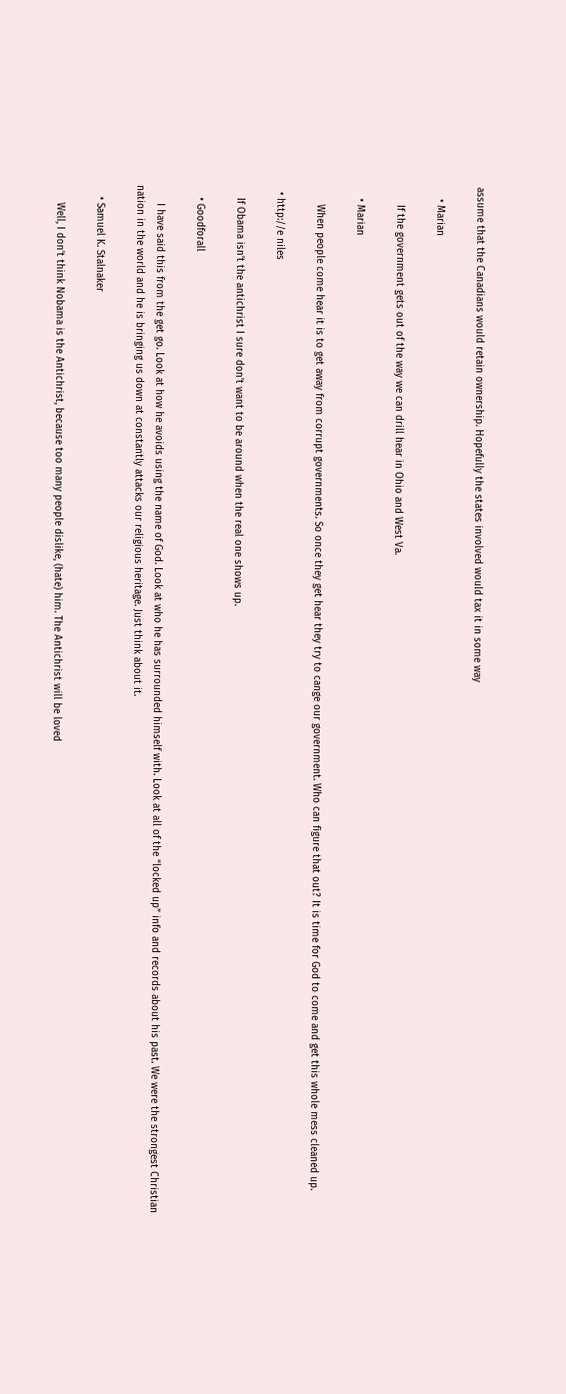assume that the Canadians would retain ownership. Hopefully the states involved would tax it in some way

    • Marian

      If the government gets out of the way we can drill hear in Ohio and West Va.

    • Marian

      When people come hear it is to get away from corrupt governments. So once they get hear they try to cange our government. Who can figure that out? It is time for God to come and get this whole mess cleaned up.

  • http://e niles

    If Obama isn’t the antichrist I sure don’t want to be around when the real one shows up.

    • Goodforall

      I have said this from the get go. Look at how he avoids using the name of God. Look at who he has surrounded himself with. Look at all of the “locked up” info and records about his past. We were the strongest Christian nation in the world and he is bringing us down at constantly attacks our religious heritage. Just think about it.

    • Samuel K. Stalnaker

      Well, I don’t think Nobama is the Antichrist, because too many people dislike, (hate) him. The Antichrist will be loved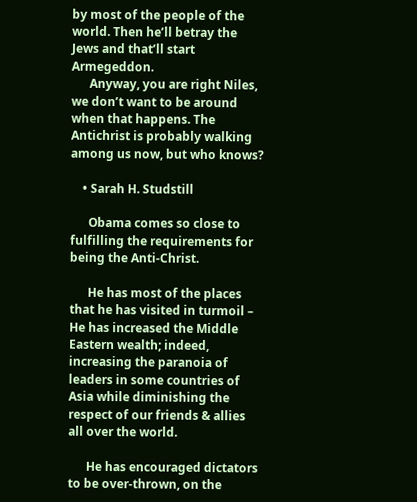by most of the people of the world. Then he’ll betray the Jews and that’ll start Armegeddon.
      Anyway, you are right Niles, we don’t want to be around when that happens. The Antichrist is probably walking among us now, but who knows?

    • Sarah H. Studstill

      Obama comes so close to fulfilling the requirements for being the Anti-Christ.

      He has most of the places that he has visited in turmoil – He has increased the Middle Eastern wealth; indeed, increasing the paranoia of leaders in some countries of Asia while diminishing the respect of our friends & allies all over the world.

      He has encouraged dictators to be over-thrown, on the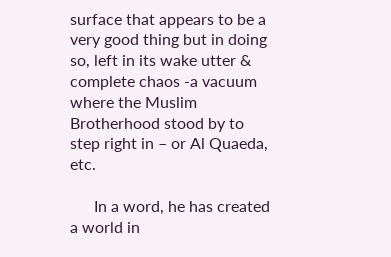surface that appears to be a very good thing but in doing so, left in its wake utter & complete chaos -a vacuum where the Muslim Brotherhood stood by to step right in – or Al Quaeda, etc.

      In a word, he has created a world in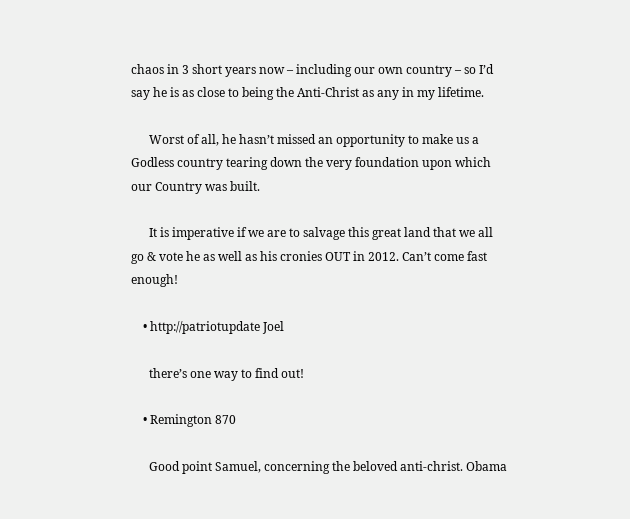chaos in 3 short years now – including our own country – so I’d say he is as close to being the Anti-Christ as any in my lifetime.

      Worst of all, he hasn’t missed an opportunity to make us a Godless country tearing down the very foundation upon which our Country was built.

      It is imperative if we are to salvage this great land that we all go & vote he as well as his cronies OUT in 2012. Can’t come fast enough!

    • http://patriotupdate Joel

      there’s one way to find out!

    • Remington 870

      Good point Samuel, concerning the beloved anti-christ. Obama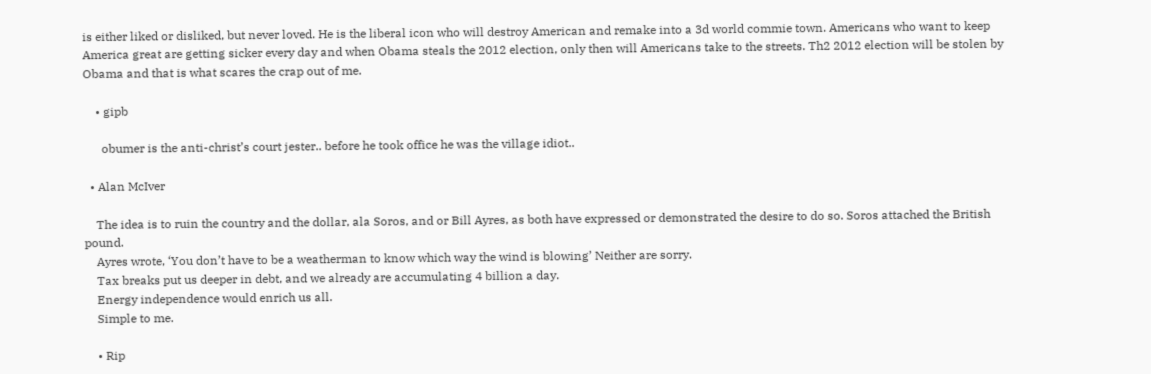is either liked or disliked, but never loved. He is the liberal icon who will destroy American and remake into a 3d world commie town. Americans who want to keep America great are getting sicker every day and when Obama steals the 2012 election, only then will Americans take to the streets. Th2 2012 election will be stolen by Obama and that is what scares the crap out of me.

    • gipb

      obumer is the anti-christ’s court jester.. before he took office he was the village idiot..

  • Alan McIver

    The idea is to ruin the country and the dollar, ala Soros, and or Bill Ayres, as both have expressed or demonstrated the desire to do so. Soros attached the British pound.
    Ayres wrote, ‘You don’t have to be a weatherman to know which way the wind is blowing’ Neither are sorry.
    Tax breaks put us deeper in debt, and we already are accumulating 4 billion a day.
    Energy independence would enrich us all.
    Simple to me.

    • Rip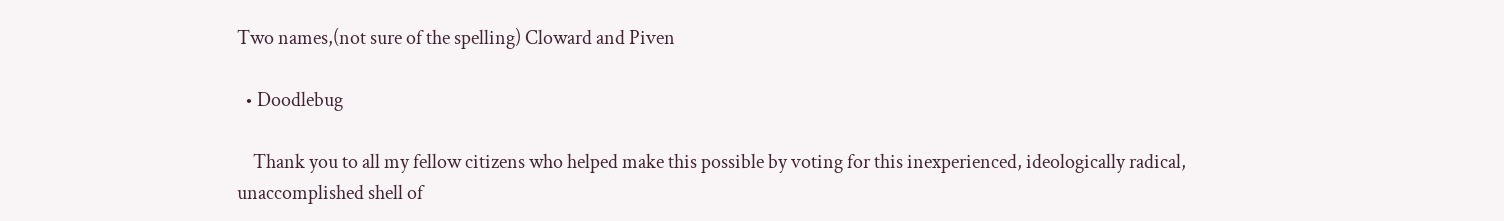Two names,(not sure of the spelling) Cloward and Piven

  • Doodlebug

    Thank you to all my fellow citizens who helped make this possible by voting for this inexperienced, ideologically radical, unaccomplished shell of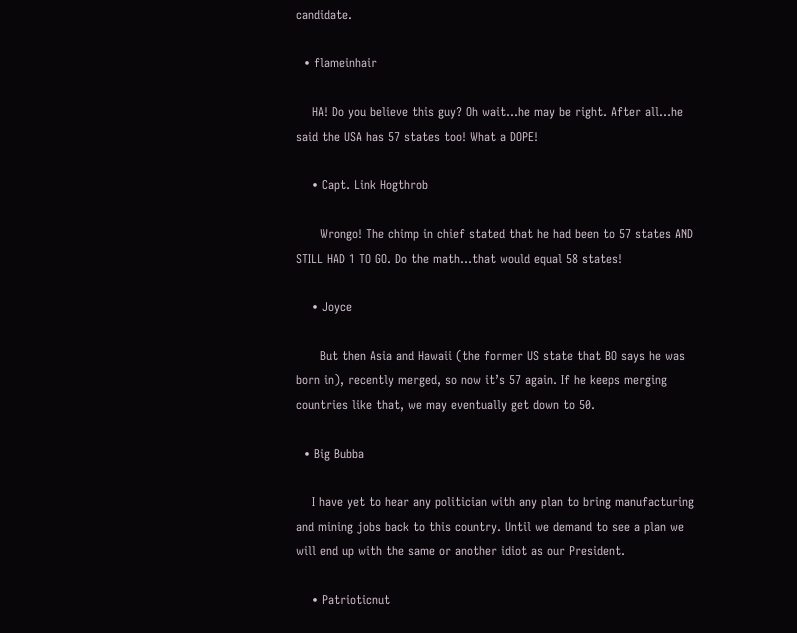candidate.

  • flameinhair

    HA! Do you believe this guy? Oh wait…he may be right. After all…he said the USA has 57 states too! What a DOPE!

    • Capt. Link Hogthrob

      Wrongo! The chimp in chief stated that he had been to 57 states AND STILL HAD 1 TO GO. Do the math…that would equal 58 states!

    • Joyce

      But then Asia and Hawaii (the former US state that BO says he was born in), recently merged, so now it’s 57 again. If he keeps merging countries like that, we may eventually get down to 50.

  • Big Bubba

    I have yet to hear any politician with any plan to bring manufacturing and mining jobs back to this country. Until we demand to see a plan we will end up with the same or another idiot as our President.

    • Patrioticnut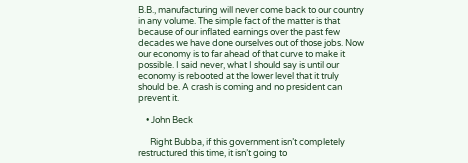B.B., manufacturing will never come back to our country in any volume. The simple fact of the matter is that because of our inflated earnings over the past few decades we have done ourselves out of those jobs. Now our economy is to far ahead of that curve to make it possible. I said never, what I should say is until our economy is rebooted at the lower level that it truly should be. A crash is coming and no president can prevent it.

    • John Beck

      Right Bubba, if this government isn’t completely restructured this time, it isn’t going to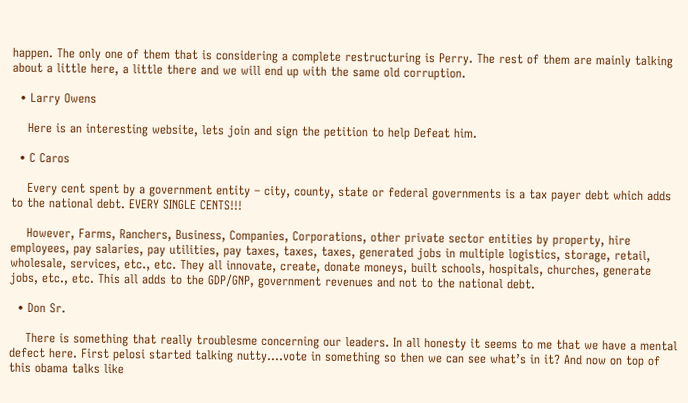happen. The only one of them that is considering a complete restructuring is Perry. The rest of them are mainly talking about a little here, a little there and we will end up with the same old corruption.

  • Larry Owens

    Here is an interesting website, lets join and sign the petition to help Defeat him.

  • C Caros

    Every cent spent by a government entity – city, county, state or federal governments is a tax payer debt which adds to the national debt. EVERY SINGLE CENTS!!!

    However, Farms, Ranchers, Business, Companies, Corporations, other private sector entities by property, hire employees, pay salaries, pay utilities, pay taxes, taxes, taxes, generated jobs in multiple logistics, storage, retail, wholesale, services, etc., etc. They all innovate, create, donate moneys, built schools, hospitals, churches, generate jobs, etc., etc. This all adds to the GDP/GNP, government revenues and not to the national debt.

  • Don Sr.

    There is something that really troublesme concerning our leaders. In all honesty it seems to me that we have a mental defect here. First pelosi started talking nutty….vote in something so then we can see what’s in it? And now on top of this obama talks like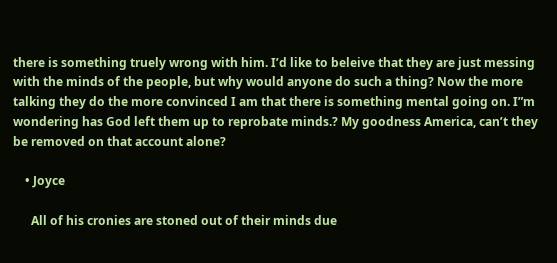there is something truely wrong with him. I’d like to beleive that they are just messing with the minds of the people, but why would anyone do such a thing? Now the more talking they do the more convinced I am that there is something mental going on. I”m wondering has God left them up to reprobate minds.? My goodness America, can’t they be removed on that account alone?

    • Joyce

      All of his cronies are stoned out of their minds due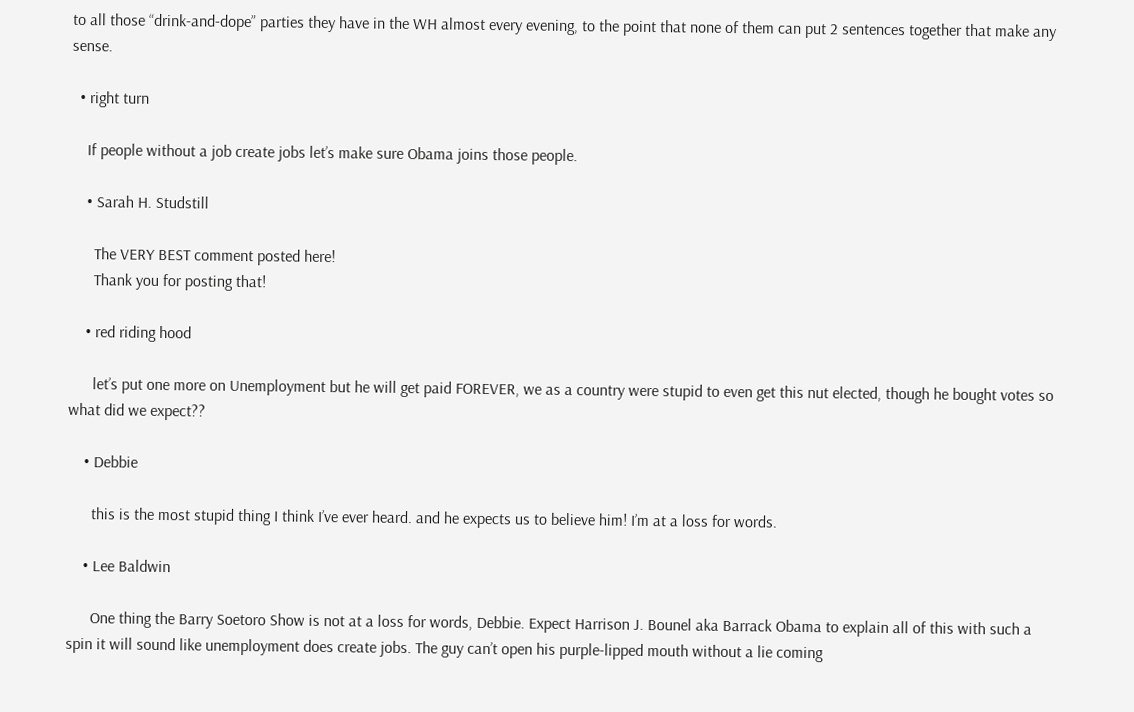to all those “drink-and-dope” parties they have in the WH almost every evening, to the point that none of them can put 2 sentences together that make any sense.

  • right turn

    If people without a job create jobs let’s make sure Obama joins those people.

    • Sarah H. Studstill

      The VERY BEST comment posted here!
      Thank you for posting that!

    • red riding hood

      let’s put one more on Unemployment but he will get paid FOREVER, we as a country were stupid to even get this nut elected, though he bought votes so what did we expect??

    • Debbie

      this is the most stupid thing I think I’ve ever heard. and he expects us to believe him! I’m at a loss for words.

    • Lee Baldwin

      One thing the Barry Soetoro Show is not at a loss for words, Debbie. Expect Harrison J. Bounel aka Barrack Obama to explain all of this with such a spin it will sound like unemployment does create jobs. The guy can’t open his purple-lipped mouth without a lie coming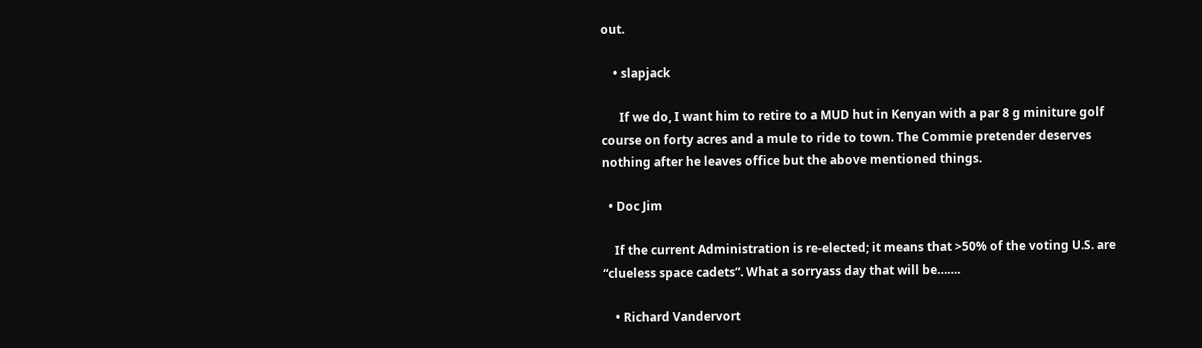out.

    • slapjack

      If we do, I want him to retire to a MUD hut in Kenyan with a par 8 g miniture golf course on forty acres and a mule to ride to town. The Commie pretender deserves nothing after he leaves office but the above mentioned things.

  • Doc Jim

    If the current Administration is re-elected; it means that >50% of the voting U.S. are “clueless space cadets”. What a sorryass day that will be…….

    • Richard Vandervort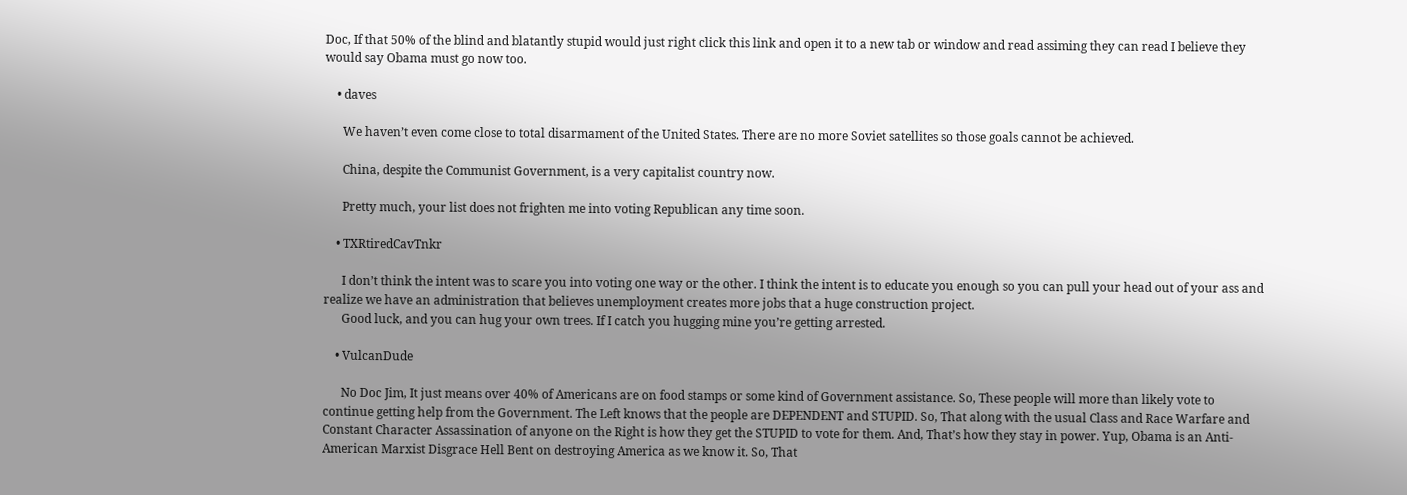Doc, If that 50% of the blind and blatantly stupid would just right click this link and open it to a new tab or window and read assiming they can read I believe they would say Obama must go now too.

    • daves

      We haven’t even come close to total disarmament of the United States. There are no more Soviet satellites so those goals cannot be achieved.

      China, despite the Communist Government, is a very capitalist country now.

      Pretty much, your list does not frighten me into voting Republican any time soon.

    • TXRtiredCavTnkr

      I don’t think the intent was to scare you into voting one way or the other. I think the intent is to educate you enough so you can pull your head out of your ass and realize we have an administration that believes unemployment creates more jobs that a huge construction project.
      Good luck, and you can hug your own trees. If I catch you hugging mine you’re getting arrested.

    • VulcanDude

      No Doc Jim, It just means over 40% of Americans are on food stamps or some kind of Government assistance. So, These people will more than likely vote to continue getting help from the Government. The Left knows that the people are DEPENDENT and STUPID. So, That along with the usual Class and Race Warfare and Constant Character Assassination of anyone on the Right is how they get the STUPID to vote for them. And, That’s how they stay in power. Yup, Obama is an Anti-American Marxist Disgrace Hell Bent on destroying America as we know it. So, That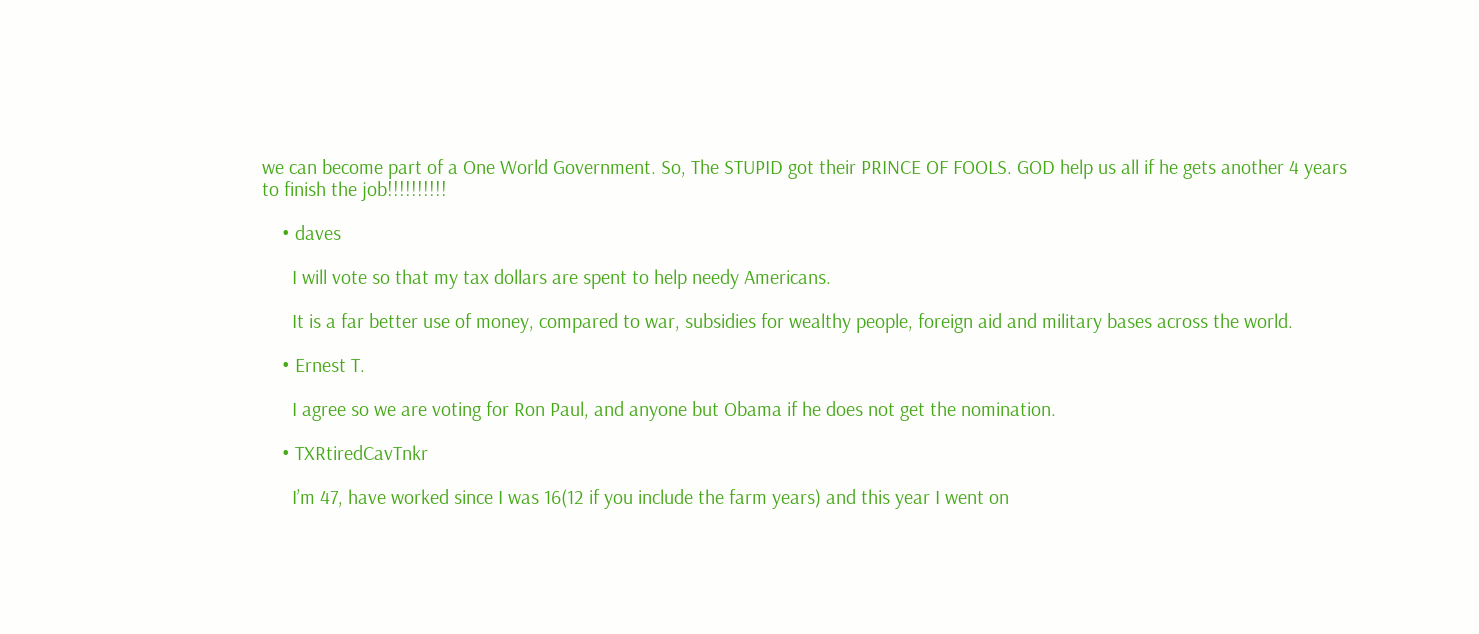we can become part of a One World Government. So, The STUPID got their PRINCE OF FOOLS. GOD help us all if he gets another 4 years to finish the job!!!!!!!!!!

    • daves

      I will vote so that my tax dollars are spent to help needy Americans.

      It is a far better use of money, compared to war, subsidies for wealthy people, foreign aid and military bases across the world.

    • Ernest T.

      I agree so we are voting for Ron Paul, and anyone but Obama if he does not get the nomination.

    • TXRtiredCavTnkr

      I’m 47, have worked since I was 16(12 if you include the farm years) and this year I went on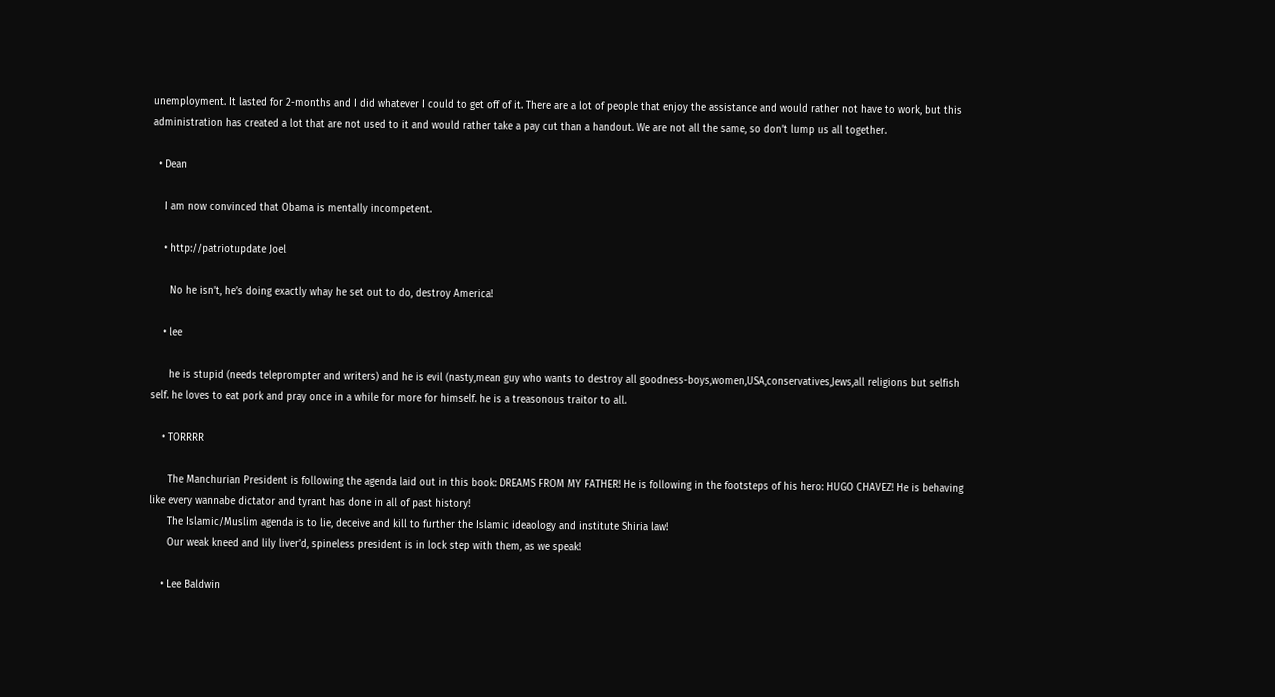unemployment. It lasted for 2-months and I did whatever I could to get off of it. There are a lot of people that enjoy the assistance and would rather not have to work, but this administration has created a lot that are not used to it and would rather take a pay cut than a handout. We are not all the same, so don’t lump us all together.

  • Dean

    I am now convinced that Obama is mentally incompetent.

    • http://patriotupdate Joel

      No he isn’t, he’s doing exactly whay he set out to do, destroy America!

    • lee

      he is stupid (needs teleprompter and writers) and he is evil (nasty,mean guy who wants to destroy all goodness-boys,women,USA,conservatives,Jews,all religions but selfish self. he loves to eat pork and pray once in a while for more for himself. he is a treasonous traitor to all.

    • TORRRR

      The Manchurian President is following the agenda laid out in this book: DREAMS FROM MY FATHER! He is following in the footsteps of his hero: HUGO CHAVEZ! He is behaving like every wannabe dictator and tyrant has done in all of past history!
      The Islamic/Muslim agenda is to lie, deceive and kill to further the Islamic ideaology and institute Shiria law!
      Our weak kneed and lily liver’d, spineless president is in lock step with them, as we speak!

    • Lee Baldwin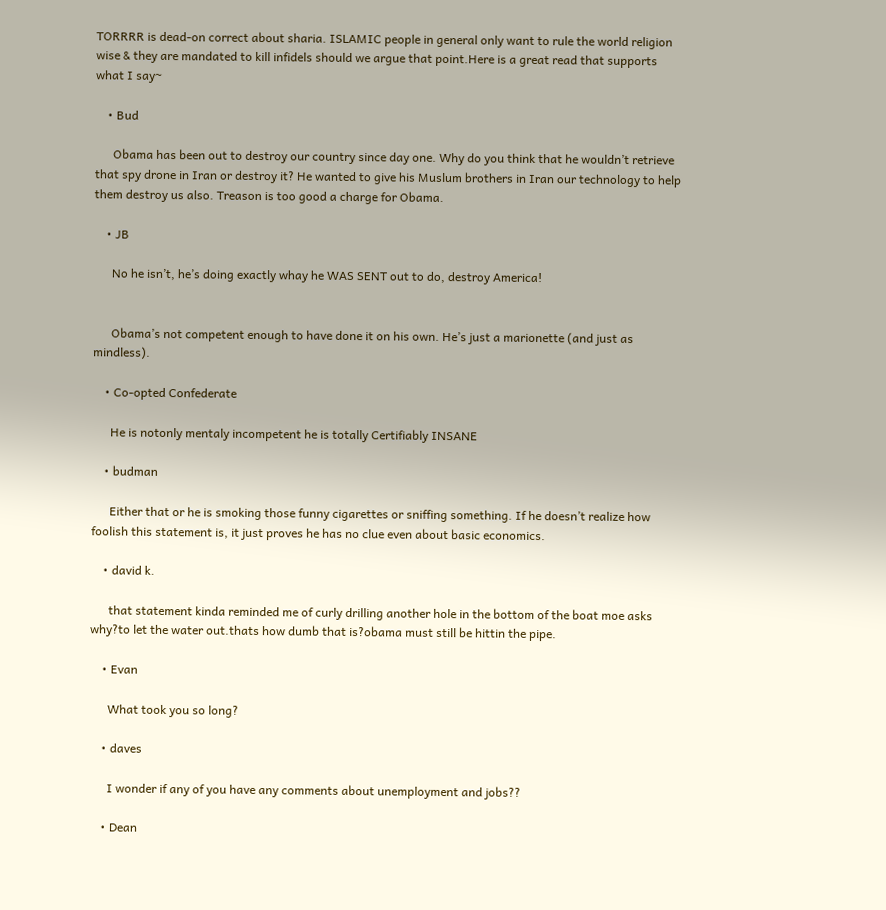TORRRR is dead-on correct about sharia. ISLAMIC people in general only want to rule the world religion wise & they are mandated to kill infidels should we argue that point.Here is a great read that supports what I say~

    • Bud

      Obama has been out to destroy our country since day one. Why do you think that he wouldn’t retrieve that spy drone in Iran or destroy it? He wanted to give his Muslum brothers in Iran our technology to help them destroy us also. Treason is too good a charge for Obama.

    • JB

      No he isn’t, he’s doing exactly whay he WAS SENT out to do, destroy America!


      Obama’s not competent enough to have done it on his own. He’s just a marionette (and just as mindless).

    • Co-opted Confederate

      He is notonly mentaly incompetent he is totally Certifiably INSANE

    • budman

      Either that or he is smoking those funny cigarettes or sniffing something. If he doesn’t realize how foolish this statement is, it just proves he has no clue even about basic economics.

    • david k.

      that statement kinda reminded me of curly drilling another hole in the bottom of the boat moe asks why?to let the water out.thats how dumb that is?obama must still be hittin the pipe.

    • Evan

      What took you so long?

    • daves

      I wonder if any of you have any comments about unemployment and jobs??

    • Dean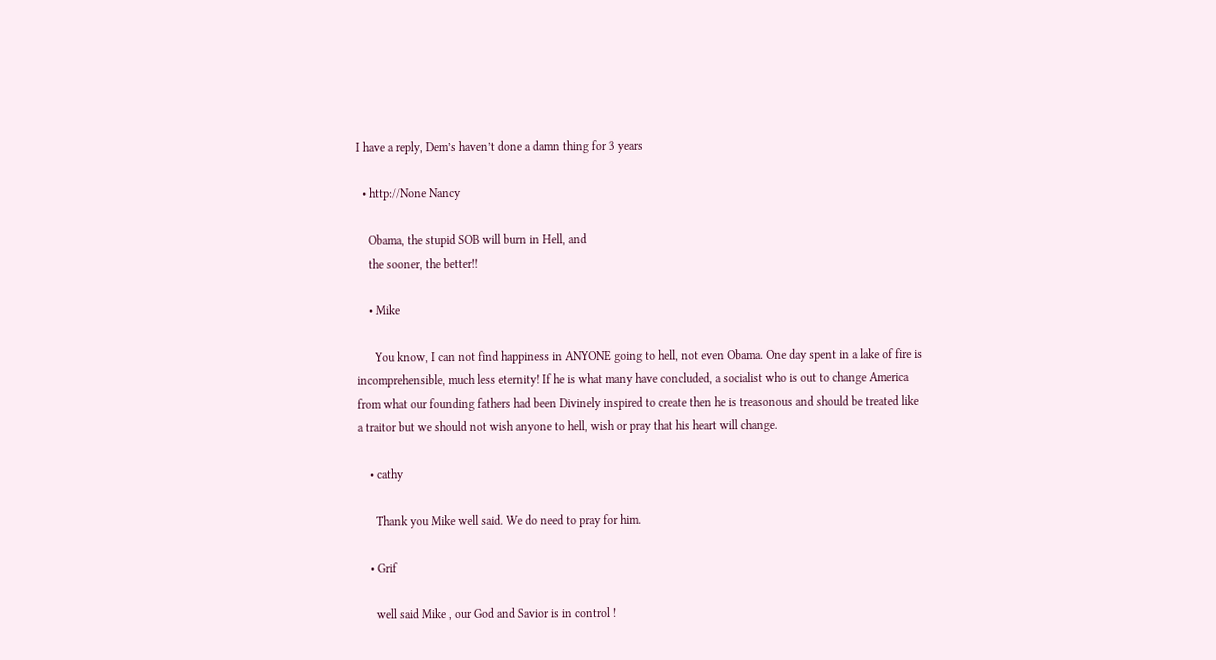I have a reply, Dem’s haven’t done a damn thing for 3 years

  • http://None Nancy

    Obama, the stupid SOB will burn in Hell, and
    the sooner, the better!!

    • Mike

      You know, I can not find happiness in ANYONE going to hell, not even Obama. One day spent in a lake of fire is incomprehensible, much less eternity! If he is what many have concluded, a socialist who is out to change America from what our founding fathers had been Divinely inspired to create then he is treasonous and should be treated like a traitor but we should not wish anyone to hell, wish or pray that his heart will change.

    • cathy

      Thank you Mike well said. We do need to pray for him.

    • Grif

      well said Mike , our God and Savior is in control !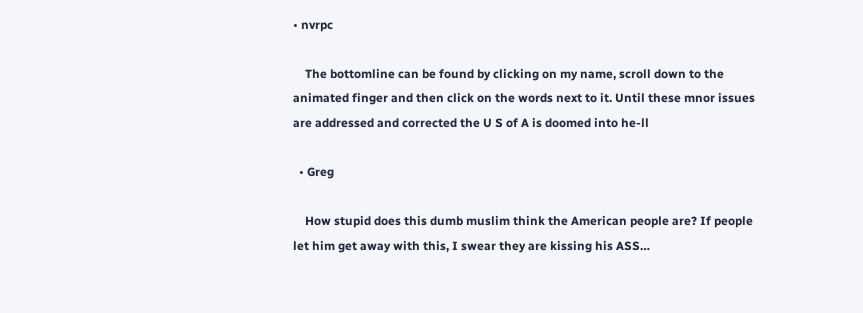• nvrpc

    The bottomline can be found by clicking on my name, scroll down to the animated finger and then click on the words next to it. Until these mnor issues are addressed and corrected the U S of A is doomed into he-ll

  • Greg

    How stupid does this dumb muslim think the American people are? If people let him get away with this, I swear they are kissing his ASS…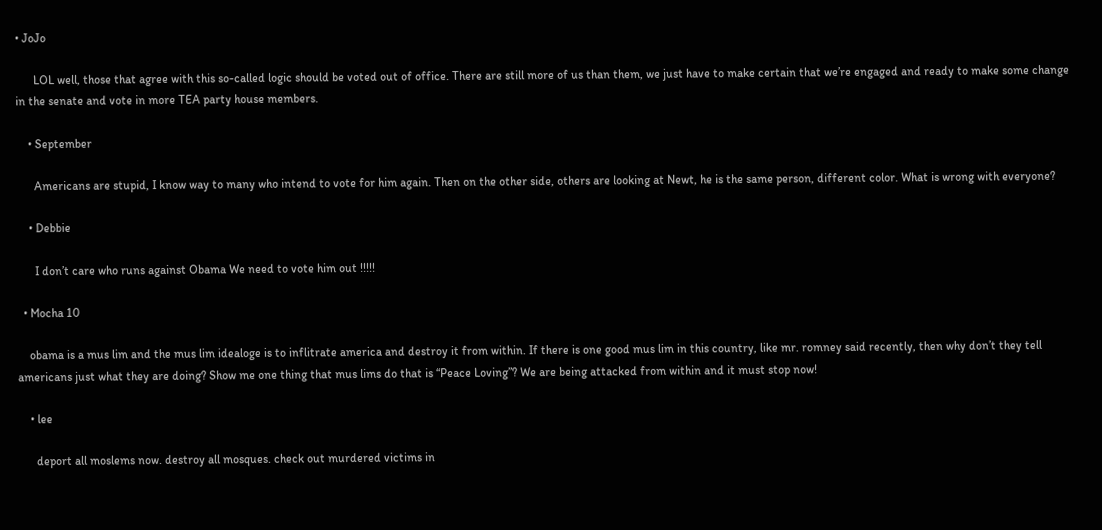• JoJo

      LOL well, those that agree with this so-called logic should be voted out of office. There are still more of us than them, we just have to make certain that we’re engaged and ready to make some change in the senate and vote in more TEA party house members.

    • September

      Americans are stupid, I know way to many who intend to vote for him again. Then on the other side, others are looking at Newt, he is the same person, different color. What is wrong with everyone?

    • Debbie

      I don’t care who runs against Obama We need to vote him out !!!!!

  • Mocha 10

    obama is a mus lim and the mus lim idealoge is to inflitrate america and destroy it from within. If there is one good mus lim in this country, like mr. romney said recently, then why don’t they tell americans just what they are doing? Show me one thing that mus lims do that is “Peace Loving”? We are being attacked from within and it must stop now!

    • lee

      deport all moslems now. destroy all mosques. check out murdered victims in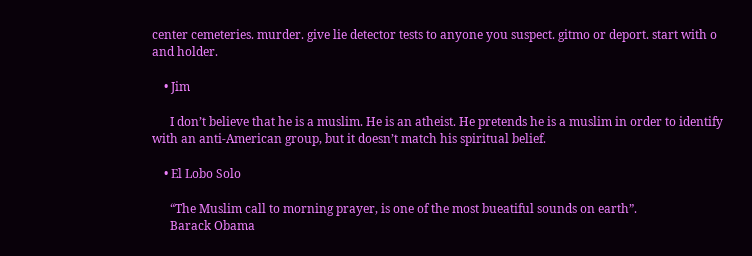center cemeteries. murder. give lie detector tests to anyone you suspect. gitmo or deport. start with o and holder.

    • Jim

      I don’t believe that he is a muslim. He is an atheist. He pretends he is a muslim in order to identify with an anti-American group, but it doesn’t match his spiritual belief.

    • El Lobo Solo

      “The Muslim call to morning prayer, is one of the most bueatiful sounds on earth”.
      Barack Obama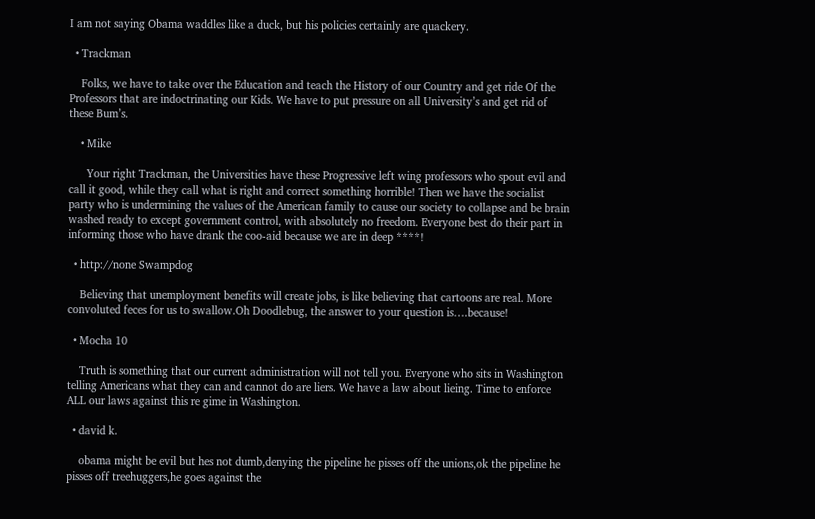I am not saying Obama waddles like a duck, but his policies certainly are quackery.

  • Trackman

    Folks, we have to take over the Education and teach the History of our Country and get ride Of the Professors that are indoctrinating our Kids. We have to put pressure on all University’s and get rid of these Bum’s.

    • Mike

      Your right Trackman, the Universities have these Progressive left wing professors who spout evil and call it good, while they call what is right and correct something horrible! Then we have the socialist party who is undermining the values of the American family to cause our society to collapse and be brain washed ready to except government control, with absolutely no freedom. Everyone best do their part in informing those who have drank the coo-aid because we are in deep ****!

  • http://none Swampdog

    Believing that unemployment benefits will create jobs, is like believing that cartoons are real. More convoluted feces for us to swallow.Oh Doodlebug, the answer to your question is….because!

  • Mocha 10

    Truth is something that our current administration will not tell you. Everyone who sits in Washington telling Americans what they can and cannot do are liers. We have a law about lieing. Time to enforce ALL our laws against this re gime in Washington.

  • david k.

    obama might be evil but hes not dumb,denying the pipeline he pisses off the unions,ok the pipeline he pisses off treehuggers,he goes against the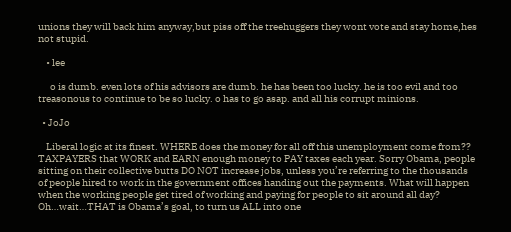unions they will back him anyway,but piss off the treehuggers they wont vote and stay home,hes not stupid.

    • lee

      o is dumb. even lots of his advisors are dumb. he has been too lucky. he is too evil and too treasonous to continue to be so lucky. o has to go asap. and all his corrupt minions.

  • JoJo

    Liberal logic at its finest. WHERE does the money for all off this unemployment come from?? TAXPAYERS that WORK and EARN enough money to PAY taxes each year. Sorry Obama, people sitting on their collective butts DO NOT increase jobs, unless you’re referring to the thousands of people hired to work in the government offices handing out the payments. What will happen when the working people get tired of working and paying for people to sit around all day? Oh…wait…THAT is Obama’s goal, to turn us ALL into one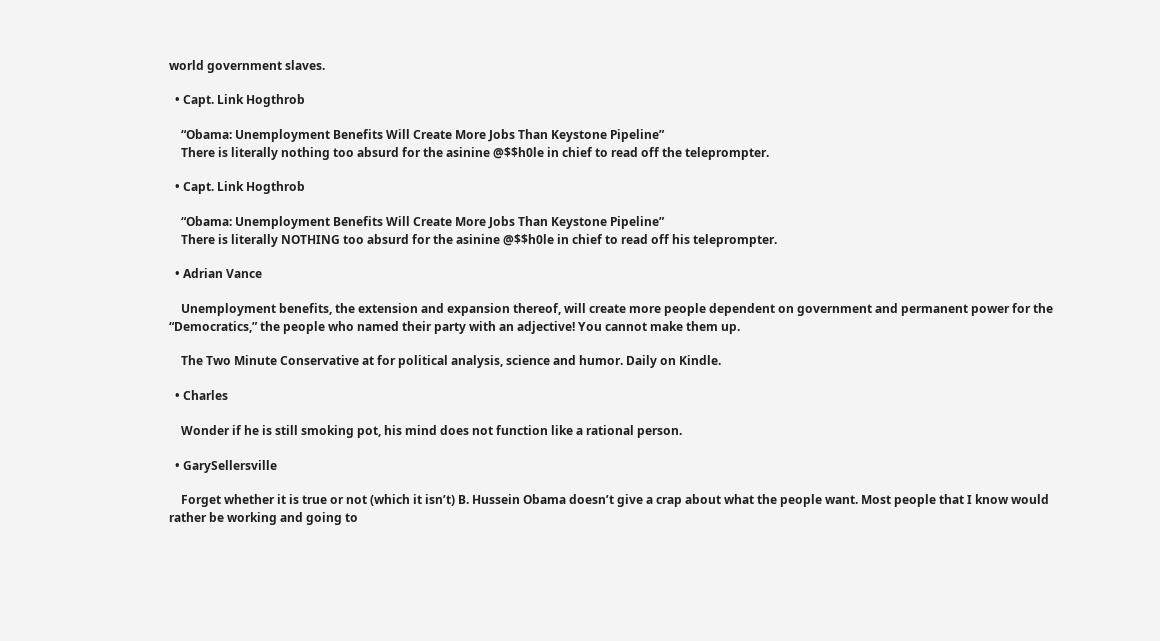world government slaves.

  • Capt. Link Hogthrob

    “Obama: Unemployment Benefits Will Create More Jobs Than Keystone Pipeline”
    There is literally nothing too absurd for the asinine @$$h0le in chief to read off the teleprompter.

  • Capt. Link Hogthrob

    “Obama: Unemployment Benefits Will Create More Jobs Than Keystone Pipeline”
    There is literally NOTHING too absurd for the asinine @$$h0le in chief to read off his teleprompter.

  • Adrian Vance

    Unemployment benefits, the extension and expansion thereof, will create more people dependent on government and permanent power for the “Democratics,” the people who named their party with an adjective! You cannot make them up.

    The Two Minute Conservative at for political analysis, science and humor. Daily on Kindle.

  • Charles

    Wonder if he is still smoking pot, his mind does not function like a rational person.

  • GarySellersville

    Forget whether it is true or not (which it isn’t) B. Hussein Obama doesn’t give a crap about what the people want. Most people that I know would rather be working and going to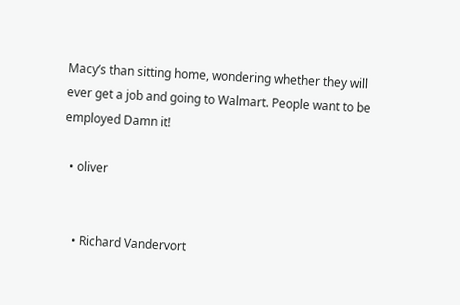Macy’s than sitting home, wondering whether they will ever get a job and going to Walmart. People want to be employed Damn it!

  • oliver


    • Richard Vandervort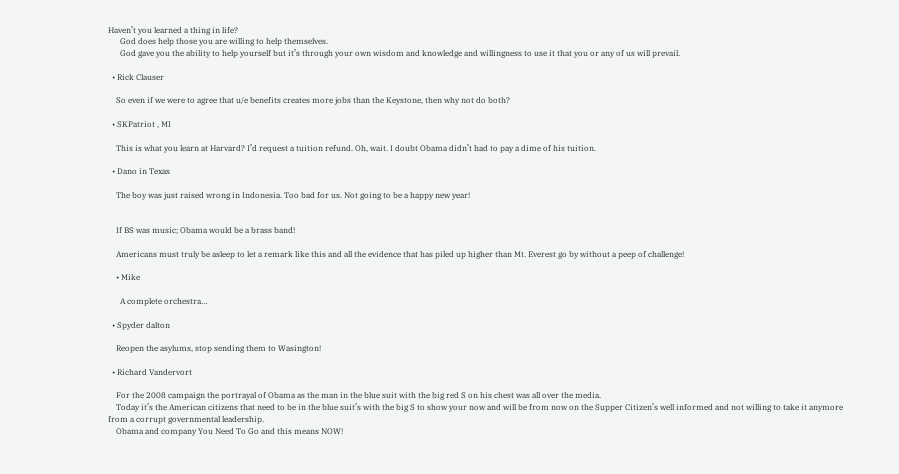Haven’t you learned a thing in life?
      God does help those you are willing to help themselves.
      God gave you the ability to help yourself but it’s through your own wisdom and knowledge and willingness to use it that you or any of us will prevail.

  • Rick Clauser

    So even if we were to agree that u/e benefits creates more jobs than the Keystone, then why not do both?

  • SKPatriot , MI

    This is what you learn at Harvard? I’d request a tuition refund. Oh, wait. I doubt Obama didn’t had to pay a dime of his tuition.

  • Dano in Texas

    The boy was just raised wrong in Indonesia. Too bad for us. Not going to be a happy new year!


    If BS was music; Obama would be a brass band!

    Americans must truly be asleep to let a remark like this and all the evidence that has piled up higher than Mt. Everest go by without a peep of challenge!

    • Mike

      A complete orchestra…

  • Spyder dalton

    Reopen the asylums, stop sending them to Wasington!

  • Richard Vandervort

    For the 2008 campaign the portrayal of Obama as the man in the blue suit with the big red S on his chest was all over the media.
    Today it’s the American citizens that need to be in the blue suit’s with the big S to show your now and will be from now on the Supper Citizen’s well informed and not willing to take it anymore from a corrupt governmental leadership.
    Obama and company You Need To Go and this means NOW!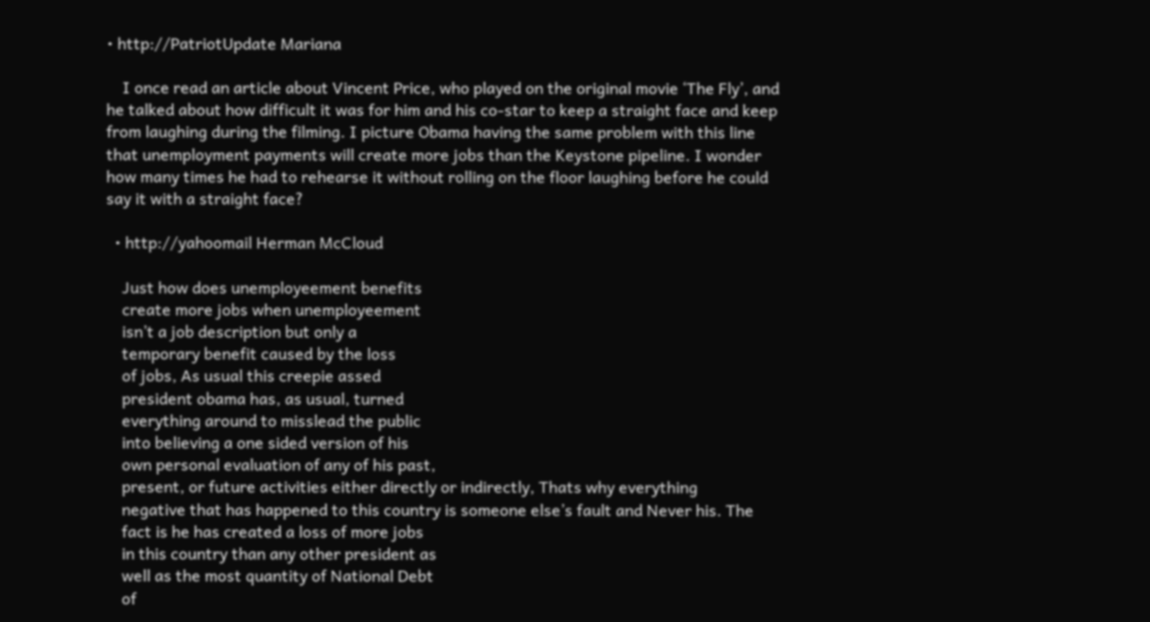• http://PatriotUpdate Mariana

    I once read an article about Vincent Price, who played on the original movie ‘The Fly’, and he talked about how difficult it was for him and his co-star to keep a straight face and keep from laughing during the filming. I picture Obama having the same problem with this line that unemployment payments will create more jobs than the Keystone pipeline. I wonder how many times he had to rehearse it without rolling on the floor laughing before he could say it with a straight face?

  • http://yahoomail Herman McCloud

    Just how does unemployeement benefits
    create more jobs when unemployeement
    isn’t a job description but only a
    temporary benefit caused by the loss
    of jobs, As usual this creepie assed
    president obama has, as usual, turned
    everything around to misslead the public
    into believing a one sided version of his
    own personal evaluation of any of his past,
    present, or future activities either directly or indirectly, Thats why everything
    negative that has happened to this country is someone else’s fault and Never his. The
    fact is he has created a loss of more jobs
    in this country than any other president as
    well as the most quantity of National Debt
    of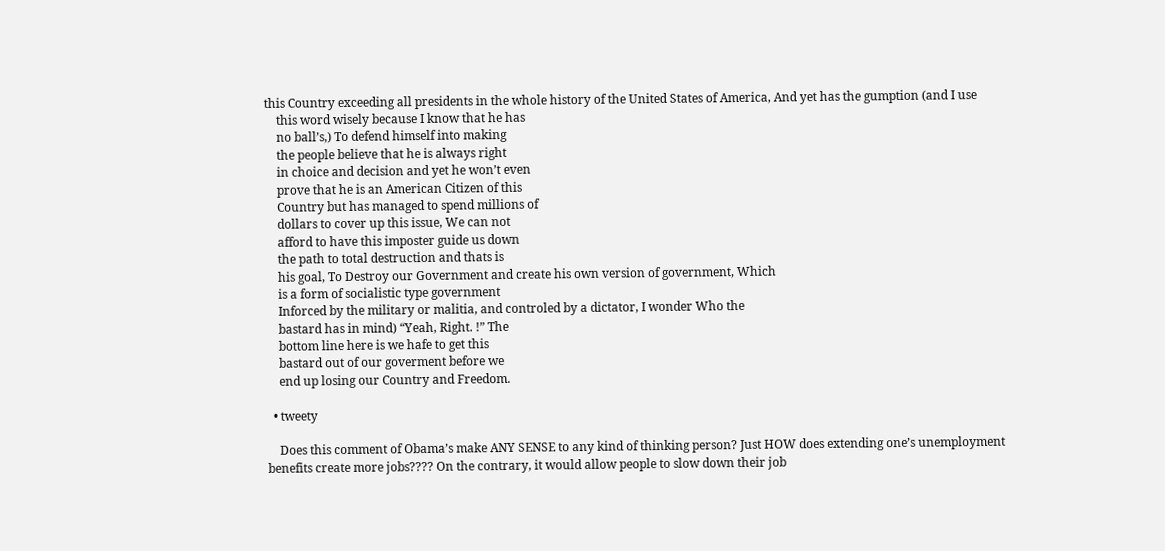this Country exceeding all presidents in the whole history of the United States of America, And yet has the gumption (and I use
    this word wisely because I know that he has
    no ball’s,) To defend himself into making
    the people believe that he is always right
    in choice and decision and yet he won’t even
    prove that he is an American Citizen of this
    Country but has managed to spend millions of
    dollars to cover up this issue, We can not
    afford to have this imposter guide us down
    the path to total destruction and thats is
    his goal, To Destroy our Government and create his own version of government, Which
    is a form of socialistic type government
    Inforced by the military or malitia, and controled by a dictator, I wonder Who the
    bastard has in mind) “Yeah, Right. !” The
    bottom line here is we hafe to get this
    bastard out of our goverment before we
    end up losing our Country and Freedom.

  • tweety

    Does this comment of Obama’s make ANY SENSE to any kind of thinking person? Just HOW does extending one’s unemployment benefits create more jobs???? On the contrary, it would allow people to slow down their job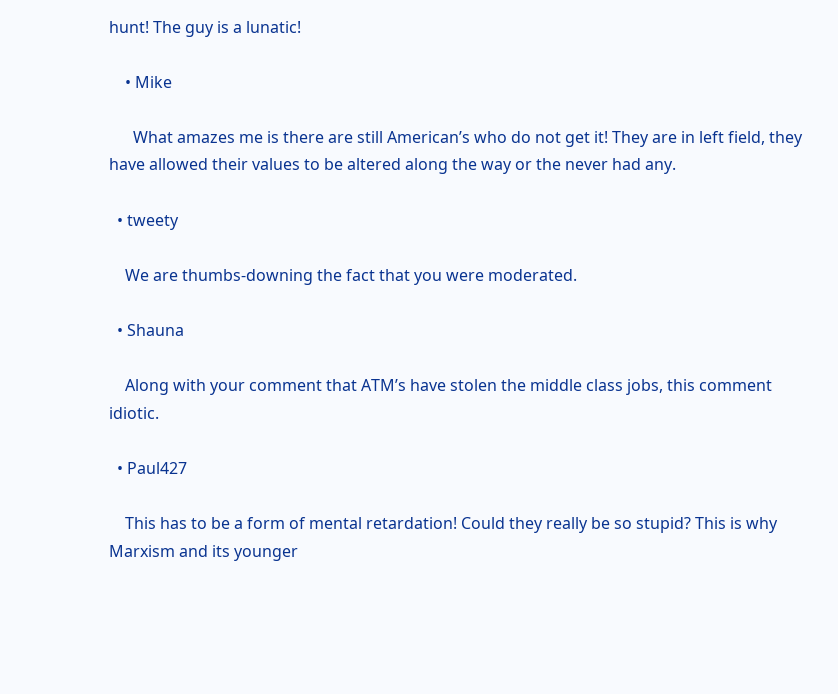hunt! The guy is a lunatic!

    • Mike

      What amazes me is there are still American’s who do not get it! They are in left field, they have allowed their values to be altered along the way or the never had any.

  • tweety

    We are thumbs-downing the fact that you were moderated.

  • Shauna

    Along with your comment that ATM’s have stolen the middle class jobs, this comment idiotic.

  • Paul427

    This has to be a form of mental retardation! Could they really be so stupid? This is why Marxism and its younger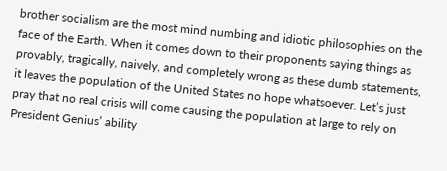brother socialism are the most mind numbing and idiotic philosophies on the face of the Earth. When it comes down to their proponents saying things as provably, tragically, naively, and completely wrong as these dumb statements, it leaves the population of the United States no hope whatsoever. Let’s just pray that no real crisis will come causing the population at large to rely on President Genius’ ability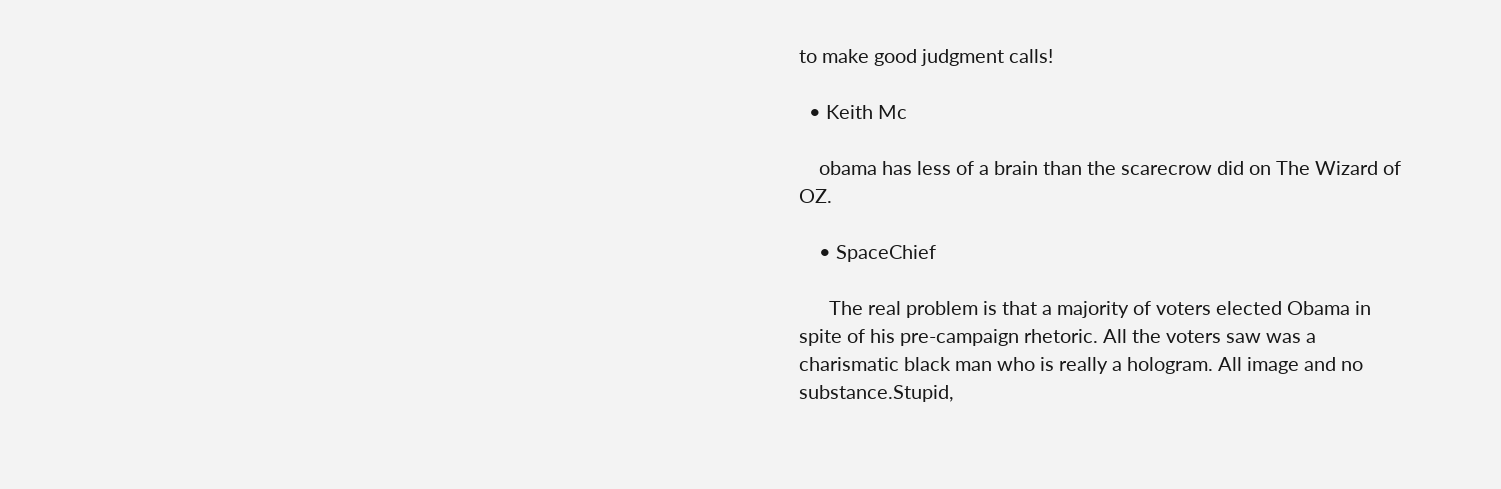to make good judgment calls!

  • Keith Mc

    obama has less of a brain than the scarecrow did on The Wizard of OZ.

    • SpaceChief

      The real problem is that a majority of voters elected Obama in spite of his pre-campaign rhetoric. All the voters saw was a charismatic black man who is really a hologram. All image and no substance.Stupid,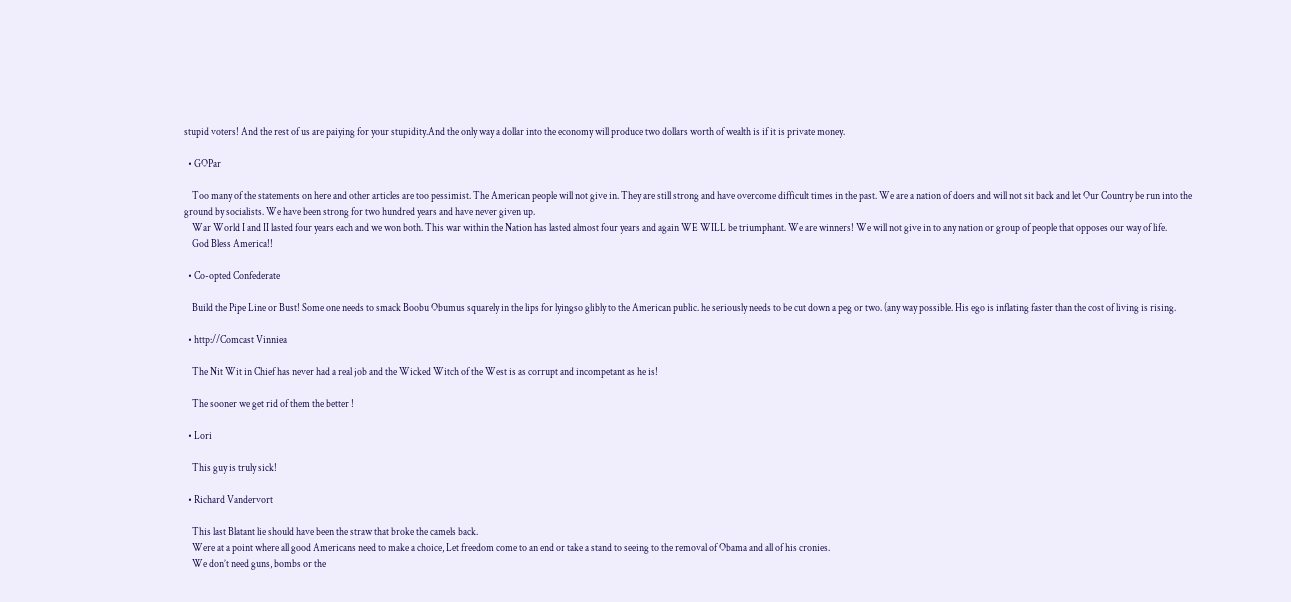stupid voters! And the rest of us are paiying for your stupidity.And the only way a dollar into the economy will produce two dollars worth of wealth is if it is private money.

  • GOPar

    Too many of the statements on here and other articles are too pessimist. The American people will not give in. They are still strong and have overcome difficult times in the past. We are a nation of doers and will not sit back and let Our Country be run into the ground by socialists. We have been strong for two hundred years and have never given up.
    War World I and II lasted four years each and we won both. This war within the Nation has lasted almost four years and again WE WILL be triumphant. We are winners! We will not give in to any nation or group of people that opposes our way of life.
    God Bless America!!

  • Co-opted Confederate

    Build the Pipe Line or Bust! Some one needs to smack Boobu Obumus squarely in the lips for lyingso glibly to the American public. he seriously needs to be cut down a peg or two. (any way possible. His ego is inflating faster than the cost of living is rising.

  • http://Comcast Vinniea

    The Nit Wit in Chief has never had a real job and the Wicked Witch of the West is as corrupt and incompetant as he is!

    The sooner we get rid of them the better !

  • Lori

    This guy is truly sick!

  • Richard Vandervort

    This last Blatant lie should have been the straw that broke the camels back.
    Were at a point where all good Americans need to make a choice, Let freedom come to an end or take a stand to seeing to the removal of Obama and all of his cronies.
    We don’t need guns, bombs or the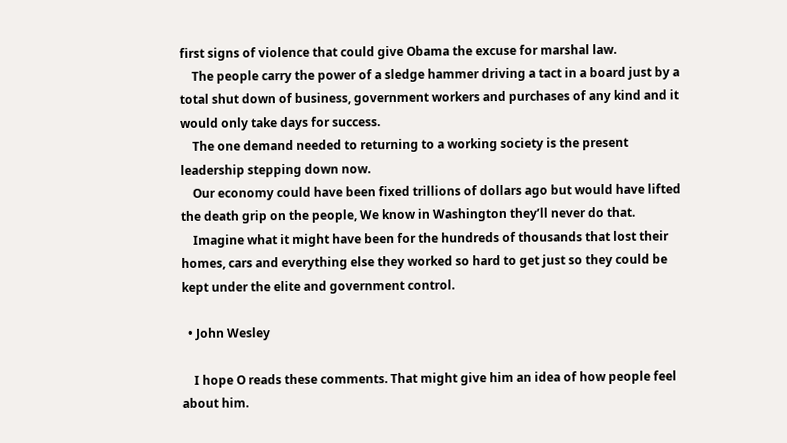first signs of violence that could give Obama the excuse for marshal law.
    The people carry the power of a sledge hammer driving a tact in a board just by a total shut down of business, government workers and purchases of any kind and it would only take days for success.
    The one demand needed to returning to a working society is the present leadership stepping down now.
    Our economy could have been fixed trillions of dollars ago but would have lifted the death grip on the people, We know in Washington they’ll never do that.
    Imagine what it might have been for the hundreds of thousands that lost their homes, cars and everything else they worked so hard to get just so they could be kept under the elite and government control.

  • John Wesley

    I hope O reads these comments. That might give him an idea of how people feel about him.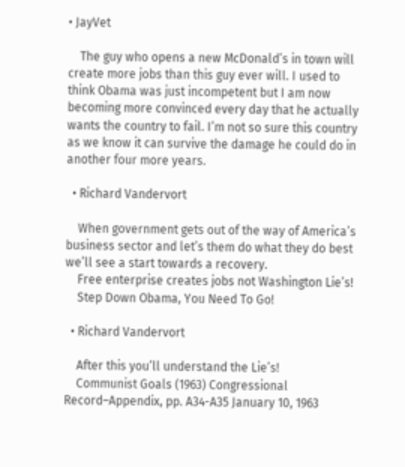• JayVet

    The guy who opens a new McDonald’s in town will create more jobs than this guy ever will. I used to think Obama was just incompetent but I am now becoming more convinced every day that he actually wants the country to fail. I’m not so sure this country as we know it can survive the damage he could do in another four more years.

  • Richard Vandervort

    When government gets out of the way of America’s business sector and let’s them do what they do best we’ll see a start towards a recovery.
    Free enterprise creates jobs not Washington Lie’s!
    Step Down Obama, You Need To Go!

  • Richard Vandervort

    After this you’ll understand the Lie’s!
    Communist Goals (1963) Congressional Record–Appendix, pp. A34-A35 January 10, 1963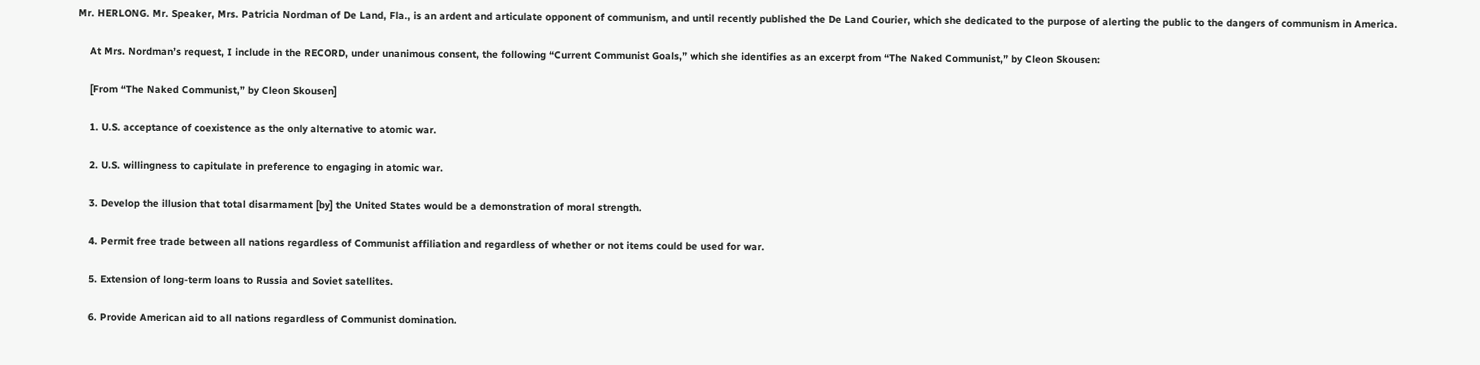Mr. HERLONG. Mr. Speaker, Mrs. Patricia Nordman of De Land, Fla., is an ardent and articulate opponent of communism, and until recently published the De Land Courier, which she dedicated to the purpose of alerting the public to the dangers of communism in America.

    At Mrs. Nordman’s request, I include in the RECORD, under unanimous consent, the following “Current Communist Goals,” which she identifies as an excerpt from “The Naked Communist,” by Cleon Skousen:

    [From “The Naked Communist,” by Cleon Skousen]

    1. U.S. acceptance of coexistence as the only alternative to atomic war.

    2. U.S. willingness to capitulate in preference to engaging in atomic war.

    3. Develop the illusion that total disarmament [by] the United States would be a demonstration of moral strength.

    4. Permit free trade between all nations regardless of Communist affiliation and regardless of whether or not items could be used for war.

    5. Extension of long-term loans to Russia and Soviet satellites.

    6. Provide American aid to all nations regardless of Communist domination.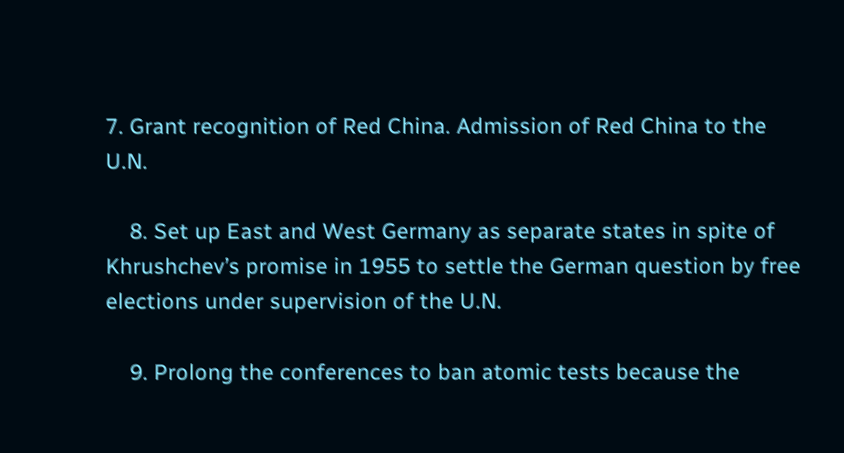7. Grant recognition of Red China. Admission of Red China to the U.N.

    8. Set up East and West Germany as separate states in spite of Khrushchev’s promise in 1955 to settle the German question by free elections under supervision of the U.N.

    9. Prolong the conferences to ban atomic tests because the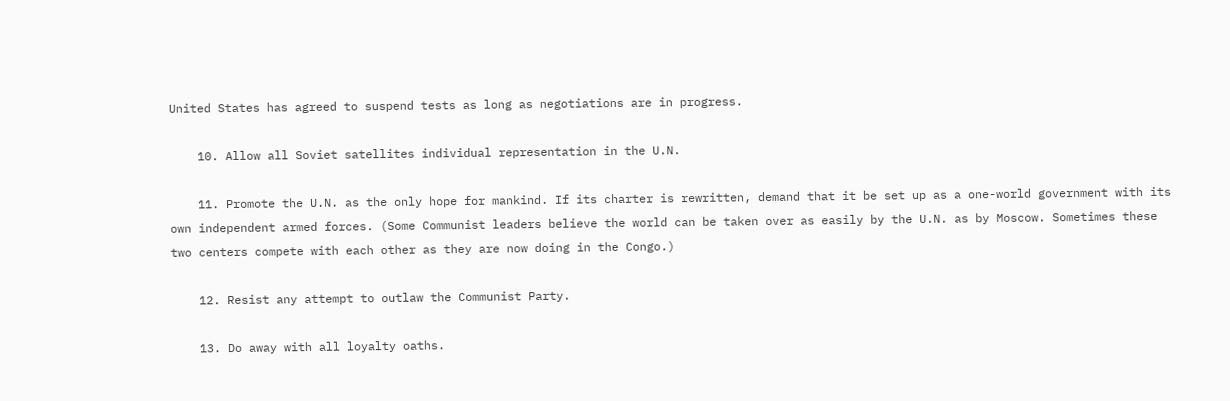United States has agreed to suspend tests as long as negotiations are in progress.

    10. Allow all Soviet satellites individual representation in the U.N.

    11. Promote the U.N. as the only hope for mankind. If its charter is rewritten, demand that it be set up as a one-world government with its own independent armed forces. (Some Communist leaders believe the world can be taken over as easily by the U.N. as by Moscow. Sometimes these two centers compete with each other as they are now doing in the Congo.)

    12. Resist any attempt to outlaw the Communist Party.

    13. Do away with all loyalty oaths.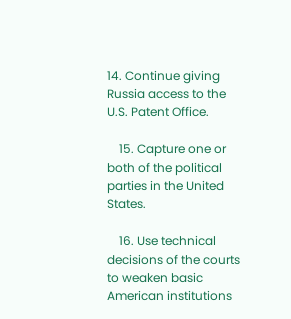14. Continue giving Russia access to the U.S. Patent Office.

    15. Capture one or both of the political parties in the United States.

    16. Use technical decisions of the courts to weaken basic American institutions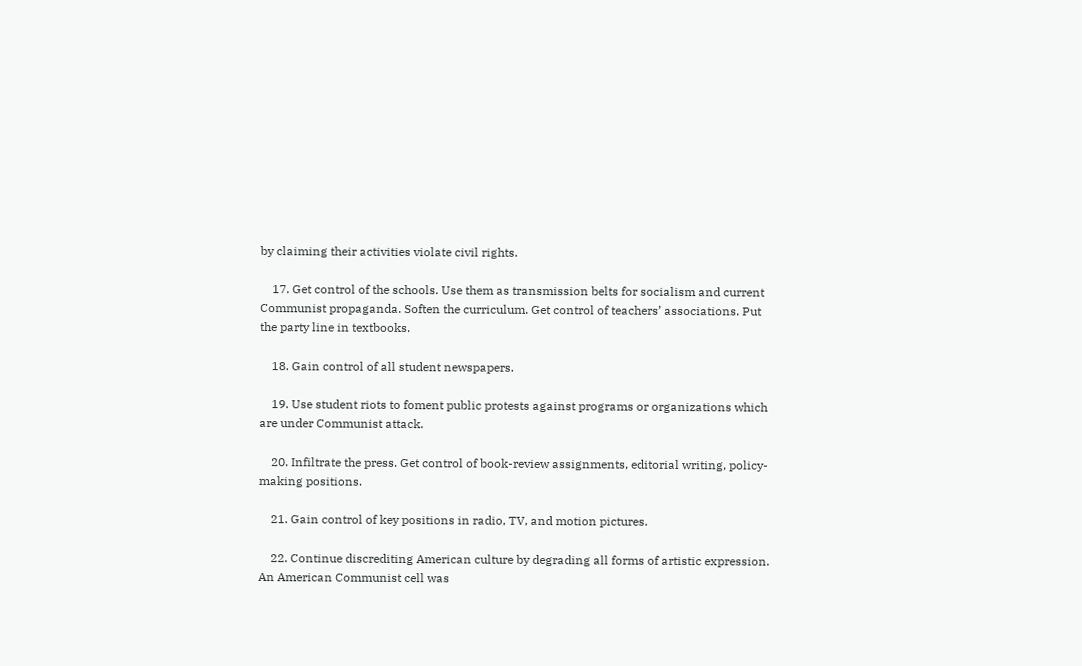by claiming their activities violate civil rights.

    17. Get control of the schools. Use them as transmission belts for socialism and current Communist propaganda. Soften the curriculum. Get control of teachers’ associations. Put the party line in textbooks.

    18. Gain control of all student newspapers.

    19. Use student riots to foment public protests against programs or organizations which are under Communist attack.

    20. Infiltrate the press. Get control of book-review assignments, editorial writing, policy-making positions.

    21. Gain control of key positions in radio, TV, and motion pictures.

    22. Continue discrediting American culture by degrading all forms of artistic expression. An American Communist cell was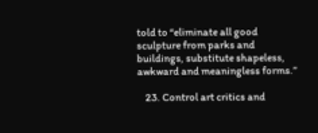told to “eliminate all good sculpture from parks and buildings, substitute shapeless, awkward and meaningless forms.”

    23. Control art critics and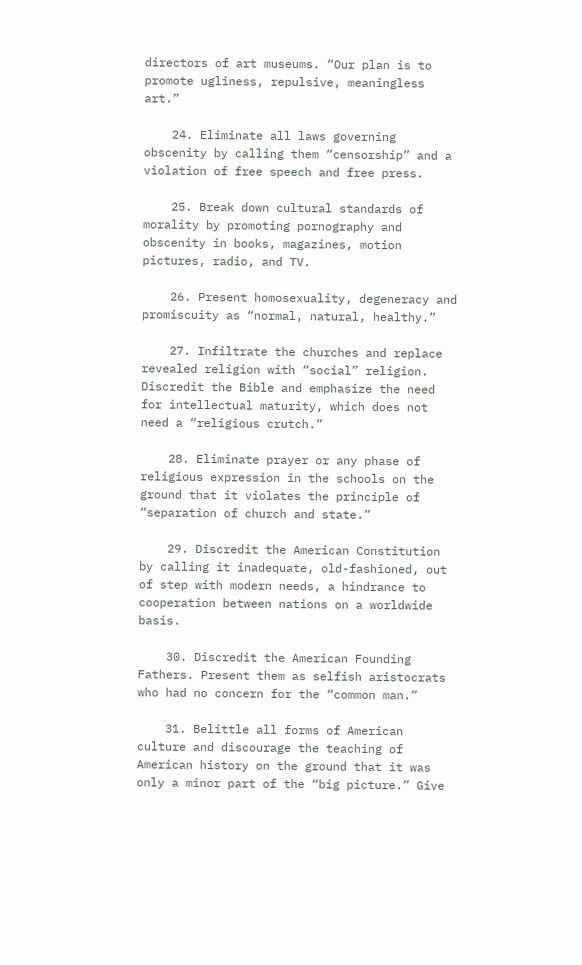directors of art museums. “Our plan is to promote ugliness, repulsive, meaningless art.”

    24. Eliminate all laws governing obscenity by calling them “censorship” and a violation of free speech and free press.

    25. Break down cultural standards of morality by promoting pornography and obscenity in books, magazines, motion pictures, radio, and TV.

    26. Present homosexuality, degeneracy and promiscuity as “normal, natural, healthy.”

    27. Infiltrate the churches and replace revealed religion with “social” religion. Discredit the Bible and emphasize the need for intellectual maturity, which does not need a “religious crutch.”

    28. Eliminate prayer or any phase of religious expression in the schools on the ground that it violates the principle of “separation of church and state.”

    29. Discredit the American Constitution by calling it inadequate, old-fashioned, out of step with modern needs, a hindrance to cooperation between nations on a worldwide basis.

    30. Discredit the American Founding Fathers. Present them as selfish aristocrats who had no concern for the “common man.”

    31. Belittle all forms of American culture and discourage the teaching of American history on the ground that it was only a minor part of the “big picture.” Give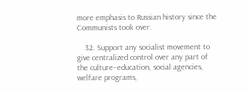more emphasis to Russian history since the Communists took over.

    32. Support any socialist movement to give centralized control over any part of the culture–education, social agencies, welfare programs,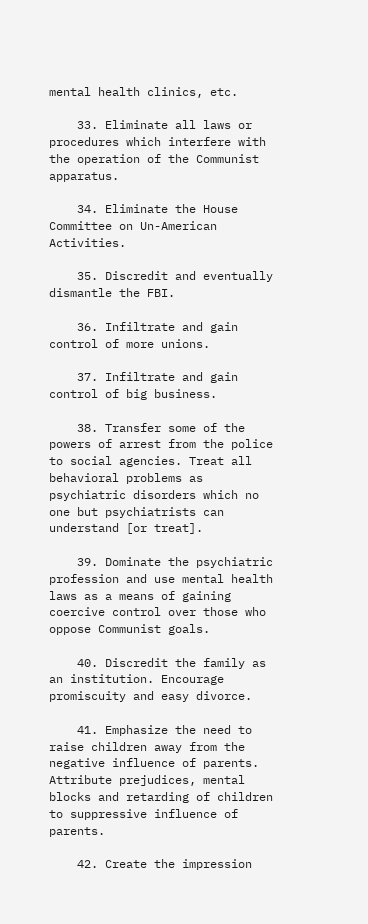mental health clinics, etc.

    33. Eliminate all laws or procedures which interfere with the operation of the Communist apparatus.

    34. Eliminate the House Committee on Un-American Activities.

    35. Discredit and eventually dismantle the FBI.

    36. Infiltrate and gain control of more unions.

    37. Infiltrate and gain control of big business.

    38. Transfer some of the powers of arrest from the police to social agencies. Treat all behavioral problems as psychiatric disorders which no one but psychiatrists can understand [or treat].

    39. Dominate the psychiatric profession and use mental health laws as a means of gaining coercive control over those who oppose Communist goals.

    40. Discredit the family as an institution. Encourage promiscuity and easy divorce.

    41. Emphasize the need to raise children away from the negative influence of parents. Attribute prejudices, mental blocks and retarding of children to suppressive influence of parents.

    42. Create the impression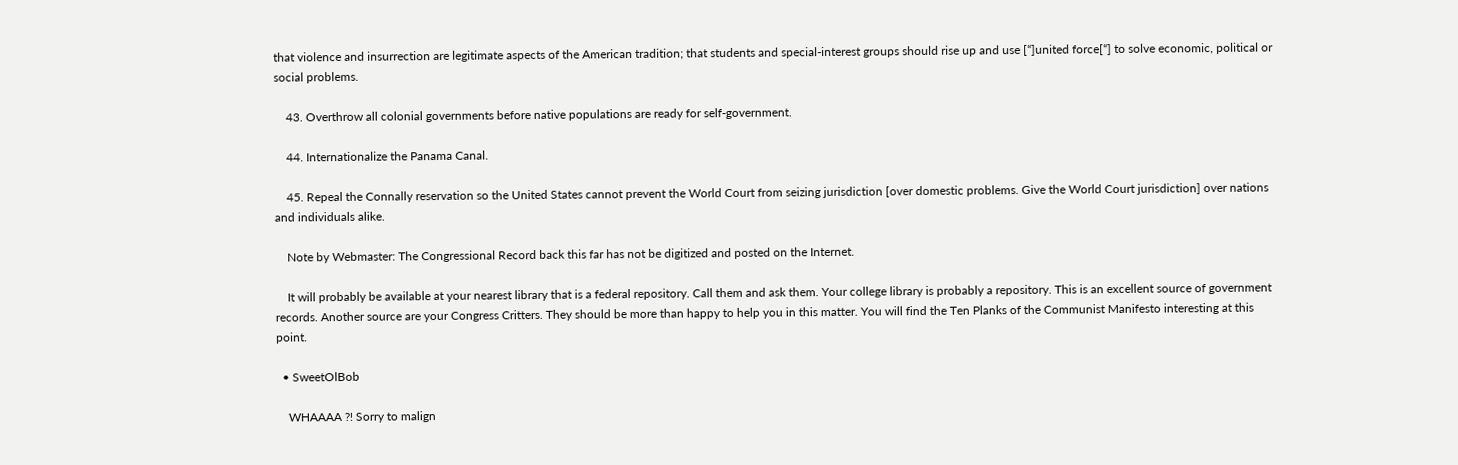that violence and insurrection are legitimate aspects of the American tradition; that students and special-interest groups should rise up and use [“]united force[“] to solve economic, political or social problems.

    43. Overthrow all colonial governments before native populations are ready for self-government.

    44. Internationalize the Panama Canal.

    45. Repeal the Connally reservation so the United States cannot prevent the World Court from seizing jurisdiction [over domestic problems. Give the World Court jurisdiction] over nations and individuals alike.

    Note by Webmaster: The Congressional Record back this far has not be digitized and posted on the Internet.

    It will probably be available at your nearest library that is a federal repository. Call them and ask them. Your college library is probably a repository. This is an excellent source of government records. Another source are your Congress Critters. They should be more than happy to help you in this matter. You will find the Ten Planks of the Communist Manifesto interesting at this point.

  • SweetOlBob

    WHAAAA ?! Sorry to malign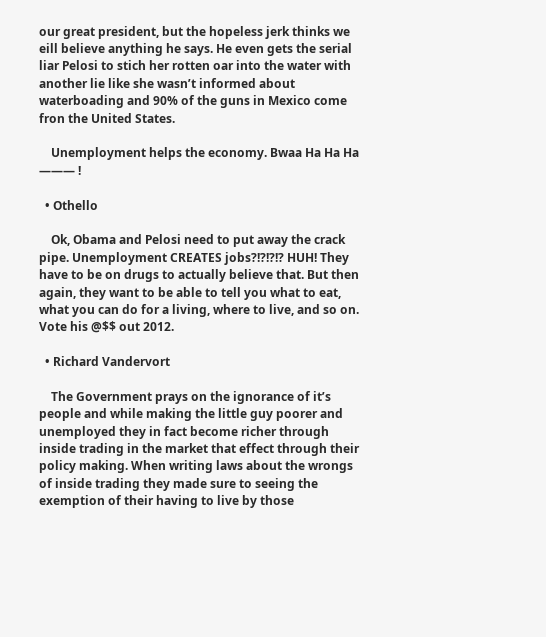our great president, but the hopeless jerk thinks we eill believe anything he says. He even gets the serial liar Pelosi to stich her rotten oar into the water with another lie like she wasn’t informed about waterboading and 90% of the guns in Mexico come fron the United States.

    Unemployment helps the economy. Bwaa Ha Ha Ha ——— !

  • Othello

    Ok, Obama and Pelosi need to put away the crack pipe. Unemployment CREATES jobs?!?!?!? HUH! They have to be on drugs to actually believe that. But then again, they want to be able to tell you what to eat, what you can do for a living, where to live, and so on. Vote his @$$ out 2012.

  • Richard Vandervort

    The Government prays on the ignorance of it’s people and while making the little guy poorer and unemployed they in fact become richer through inside trading in the market that effect through their policy making. When writing laws about the wrongs of inside trading they made sure to seeing the exemption of their having to live by those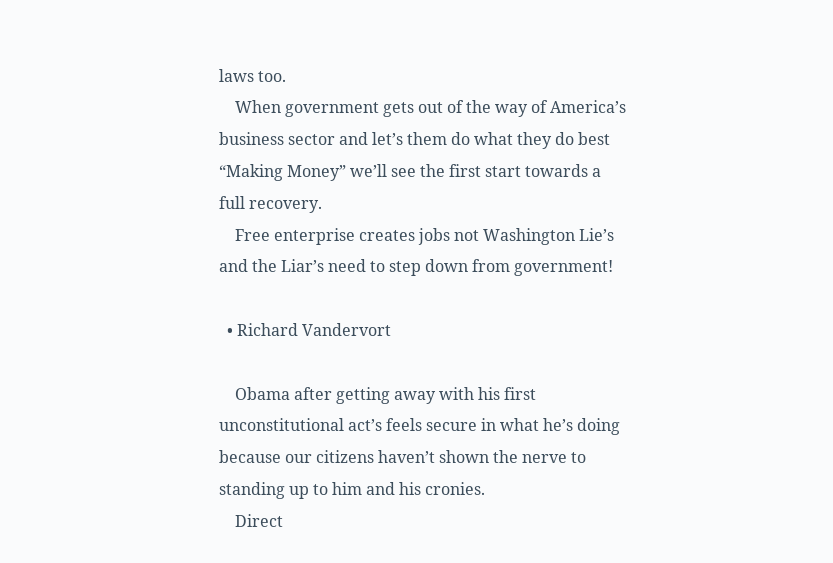laws too.
    When government gets out of the way of America’s business sector and let’s them do what they do best “Making Money” we’ll see the first start towards a full recovery.
    Free enterprise creates jobs not Washington Lie’s and the Liar’s need to step down from government!

  • Richard Vandervort

    Obama after getting away with his first unconstitutional act’s feels secure in what he’s doing because our citizens haven’t shown the nerve to standing up to him and his cronies.
    Direct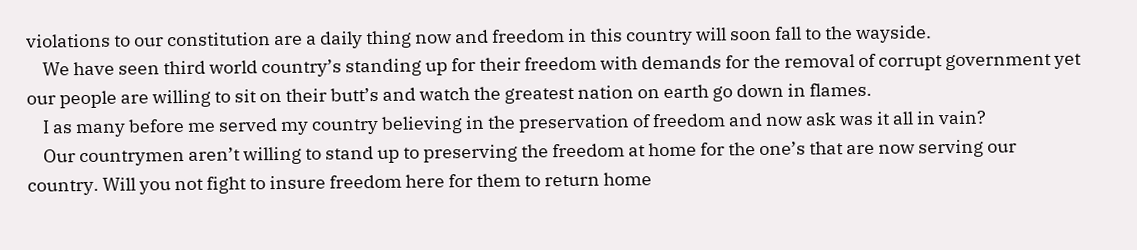violations to our constitution are a daily thing now and freedom in this country will soon fall to the wayside.
    We have seen third world country’s standing up for their freedom with demands for the removal of corrupt government yet our people are willing to sit on their butt’s and watch the greatest nation on earth go down in flames.
    I as many before me served my country believing in the preservation of freedom and now ask was it all in vain?
    Our countrymen aren’t willing to stand up to preserving the freedom at home for the one’s that are now serving our country. Will you not fight to insure freedom here for them to return home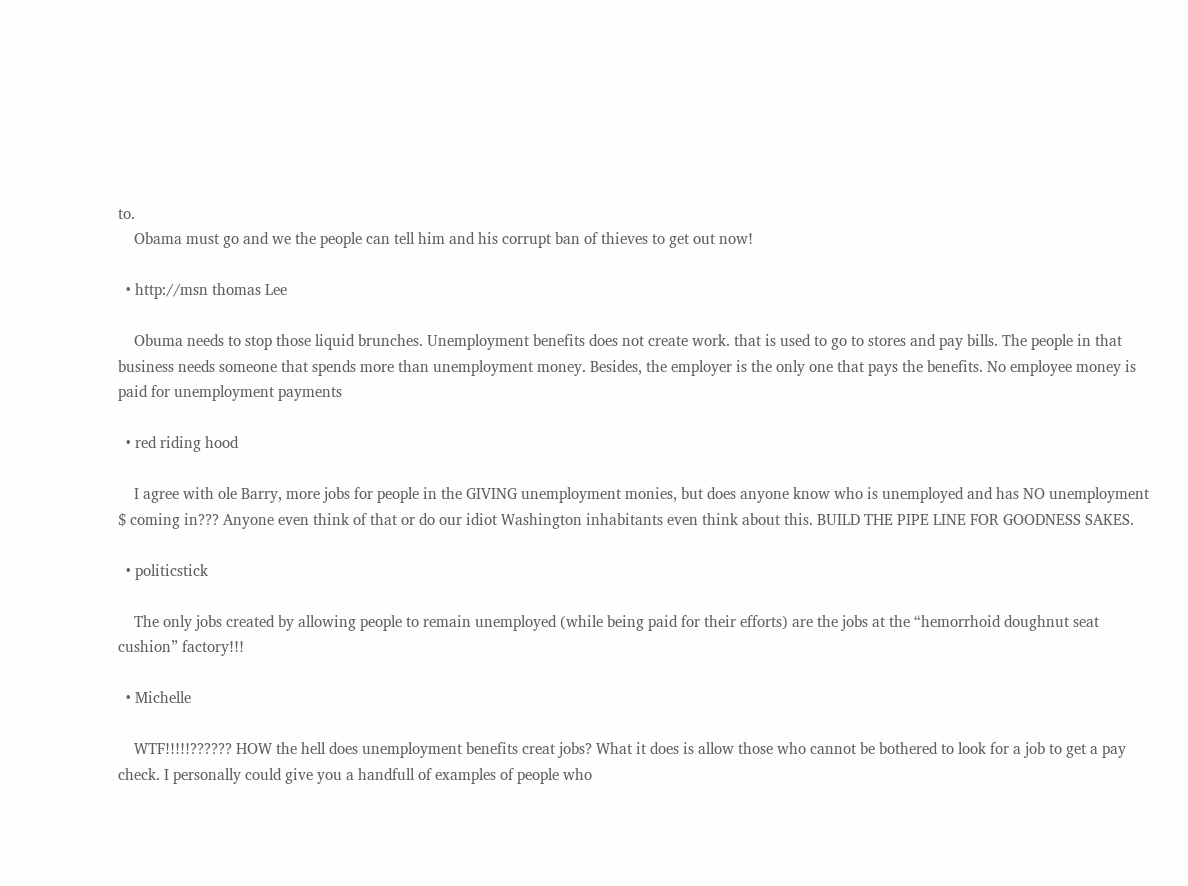to.
    Obama must go and we the people can tell him and his corrupt ban of thieves to get out now!

  • http://msn thomas Lee

    Obuma needs to stop those liquid brunches. Unemployment benefits does not create work. that is used to go to stores and pay bills. The people in that business needs someone that spends more than unemployment money. Besides, the employer is the only one that pays the benefits. No employee money is paid for unemployment payments

  • red riding hood

    I agree with ole Barry, more jobs for people in the GIVING unemployment monies, but does anyone know who is unemployed and has NO unemployment $ coming in??? Anyone even think of that or do our idiot Washington inhabitants even think about this. BUILD THE PIPE LINE FOR GOODNESS SAKES.

  • politicstick

    The only jobs created by allowing people to remain unemployed (while being paid for their efforts) are the jobs at the “hemorrhoid doughnut seat cushion” factory!!!

  • Michelle

    WTF!!!!!?????? HOW the hell does unemployment benefits creat jobs? What it does is allow those who cannot be bothered to look for a job to get a pay check. I personally could give you a handfull of examples of people who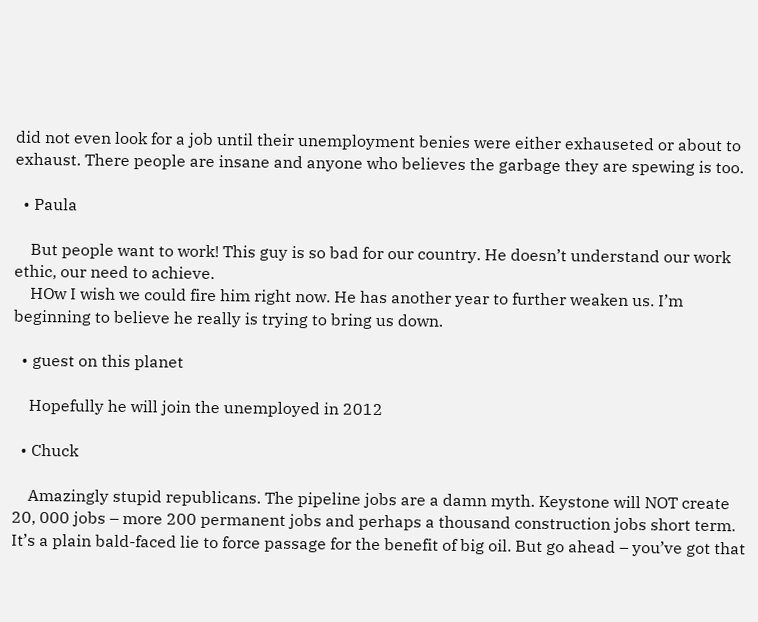did not even look for a job until their unemployment benies were either exhauseted or about to exhaust. There people are insane and anyone who believes the garbage they are spewing is too.

  • Paula

    But people want to work! This guy is so bad for our country. He doesn’t understand our work ethic, our need to achieve.
    HOw I wish we could fire him right now. He has another year to further weaken us. I’m beginning to believe he really is trying to bring us down.

  • guest on this planet

    Hopefully he will join the unemployed in 2012

  • Chuck

    Amazingly stupid republicans. The pipeline jobs are a damn myth. Keystone will NOT create 20, 000 jobs – more 200 permanent jobs and perhaps a thousand construction jobs short term. It’s a plain bald-faced lie to force passage for the benefit of big oil. But go ahead – you’ve got that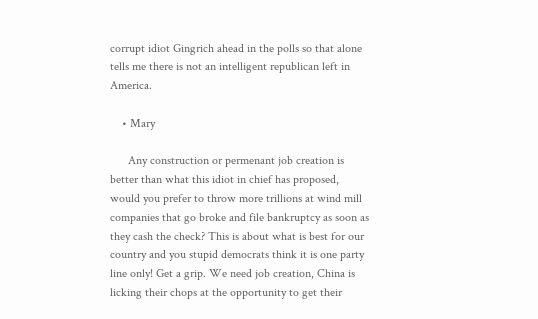corrupt idiot Gingrich ahead in the polls so that alone tells me there is not an intelligent republican left in America.

    • Mary

      Any construction or permenant job creation is better than what this idiot in chief has proposed, would you prefer to throw more trillions at wind mill companies that go broke and file bankruptcy as soon as they cash the check? This is about what is best for our country and you stupid democrats think it is one party line only! Get a grip. We need job creation, China is licking their chops at the opportunity to get their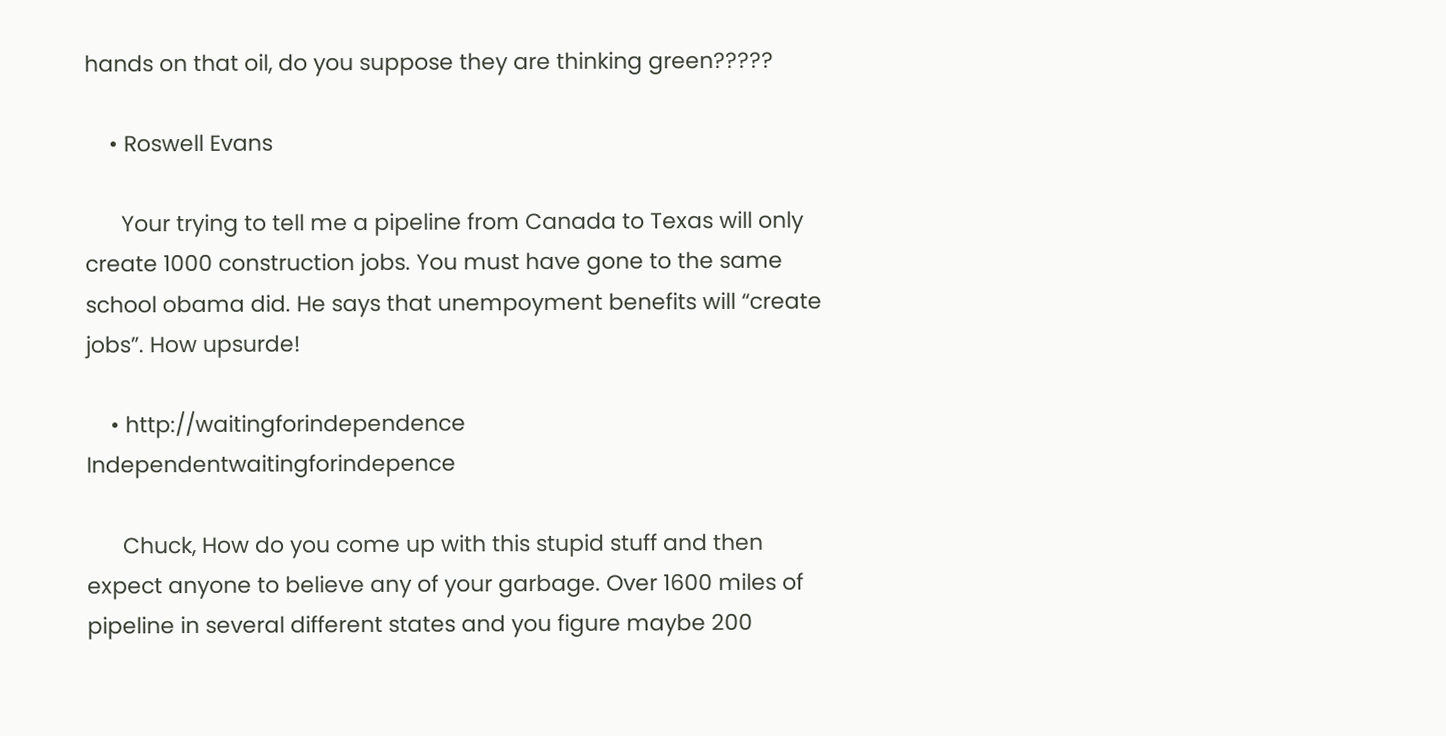hands on that oil, do you suppose they are thinking green?????

    • Roswell Evans

      Your trying to tell me a pipeline from Canada to Texas will only create 1000 construction jobs. You must have gone to the same school obama did. He says that unempoyment benefits will “create jobs”. How upsurde!

    • http://waitingforindependence Independentwaitingforindepence

      Chuck, How do you come up with this stupid stuff and then expect anyone to believe any of your garbage. Over 1600 miles of pipeline in several different states and you figure maybe 200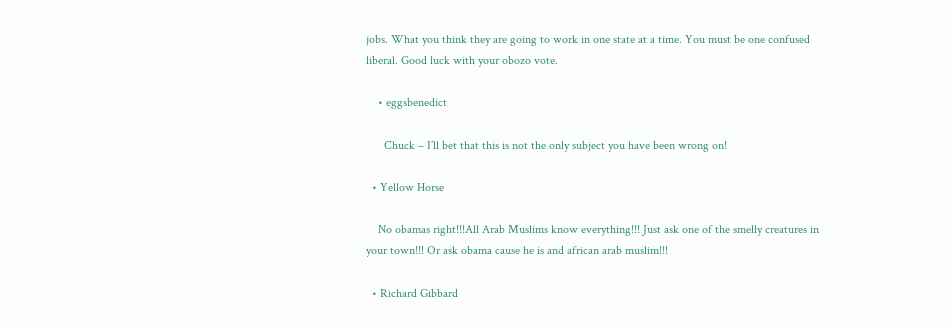jobs. What you think they are going to work in one state at a time. You must be one confused liberal. Good luck with your obozo vote.

    • eggsbenedict

      Chuck – I’ll bet that this is not the only subject you have been wrong on!

  • Yellow Horse

    No obamas right!!!All Arab Muslims know everything!!! Just ask one of the smelly creatures in your town!!! Or ask obama cause he is and african arab muslim!!!

  • Richard Gibbard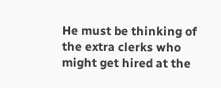He must be thinking of the extra clerks who might get hired at the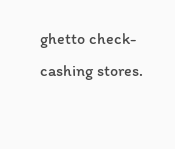ghetto check-cashing stores.